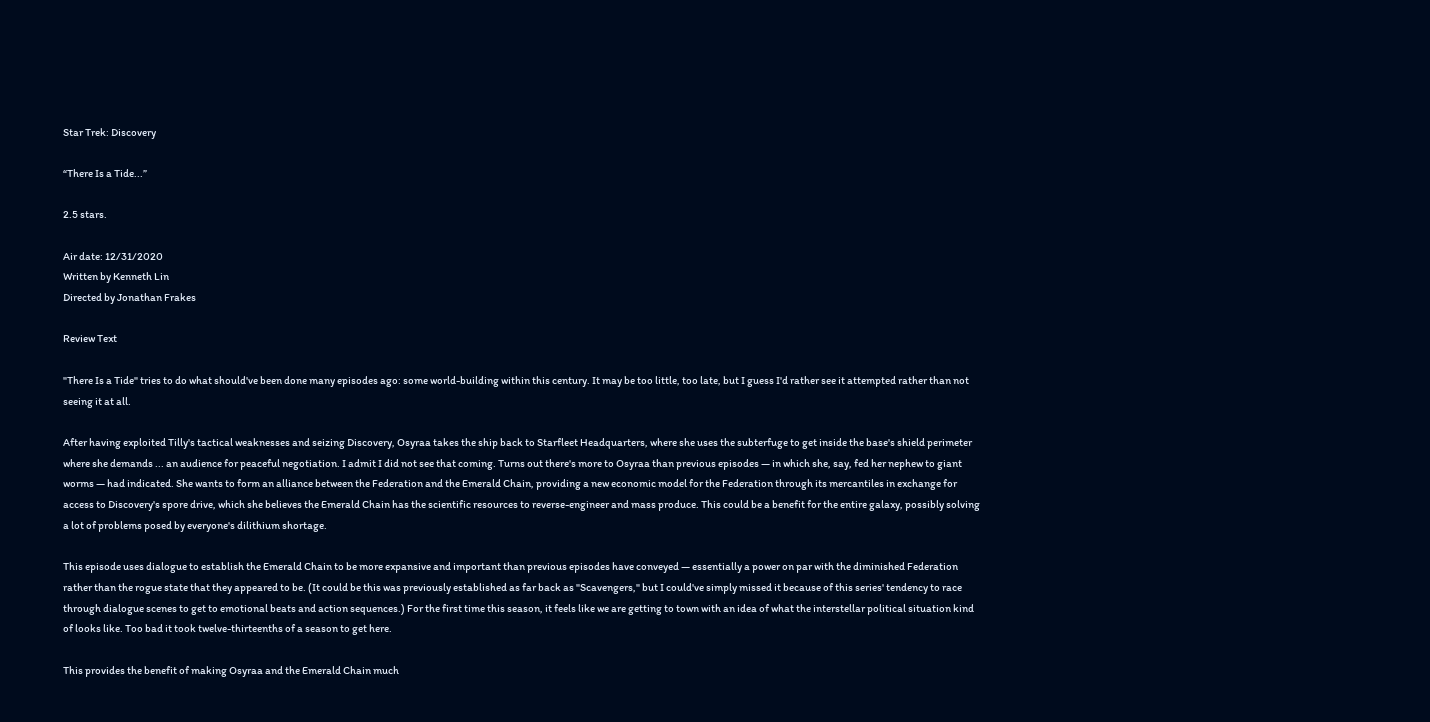Star Trek: Discovery

“There Is a Tide...”

2.5 stars.

Air date: 12/31/2020
Written by Kenneth Lin
Directed by Jonathan Frakes

Review Text

"There Is a Tide" tries to do what should've been done many episodes ago: some world-building within this century. It may be too little, too late, but I guess I'd rather see it attempted rather than not seeing it at all.

After having exploited Tilly's tactical weaknesses and seizing Discovery, Osyraa takes the ship back to Starfleet Headquarters, where she uses the subterfuge to get inside the base's shield perimeter where she demands ... an audience for peaceful negotiation. I admit I did not see that coming. Turns out there's more to Osyraa than previous episodes — in which she, say, fed her nephew to giant worms — had indicated. She wants to form an alliance between the Federation and the Emerald Chain, providing a new economic model for the Federation through its mercantiles in exchange for access to Discovery's spore drive, which she believes the Emerald Chain has the scientific resources to reverse-engineer and mass produce. This could be a benefit for the entire galaxy, possibly solving a lot of problems posed by everyone's dilithium shortage.

This episode uses dialogue to establish the Emerald Chain to be more expansive and important than previous episodes have conveyed — essentially a power on par with the diminished Federation rather than the rogue state that they appeared to be. (It could be this was previously established as far back as "Scavengers," but I could've simply missed it because of this series' tendency to race through dialogue scenes to get to emotional beats and action sequences.) For the first time this season, it feels like we are getting to town with an idea of what the interstellar political situation kind of looks like. Too bad it took twelve-thirteenths of a season to get here.

This provides the benefit of making Osyraa and the Emerald Chain much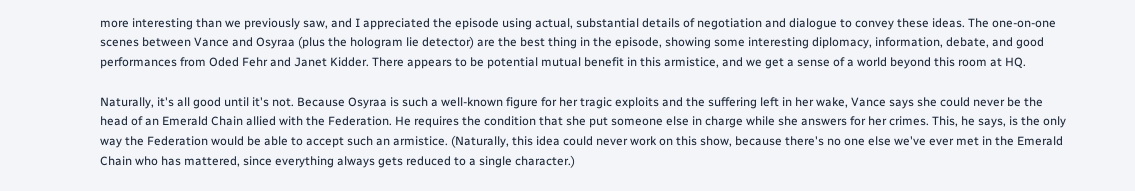more interesting than we previously saw, and I appreciated the episode using actual, substantial details of negotiation and dialogue to convey these ideas. The one-on-one scenes between Vance and Osyraa (plus the hologram lie detector) are the best thing in the episode, showing some interesting diplomacy, information, debate, and good performances from Oded Fehr and Janet Kidder. There appears to be potential mutual benefit in this armistice, and we get a sense of a world beyond this room at HQ.

Naturally, it's all good until it's not. Because Osyraa is such a well-known figure for her tragic exploits and the suffering left in her wake, Vance says she could never be the head of an Emerald Chain allied with the Federation. He requires the condition that she put someone else in charge while she answers for her crimes. This, he says, is the only way the Federation would be able to accept such an armistice. (Naturally, this idea could never work on this show, because there's no one else we've ever met in the Emerald Chain who has mattered, since everything always gets reduced to a single character.)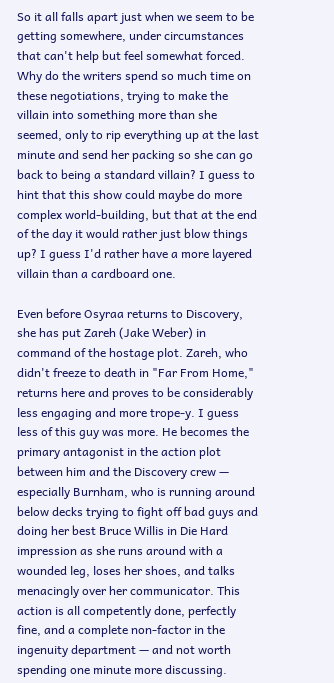So it all falls apart just when we seem to be getting somewhere, under circumstances that can't help but feel somewhat forced. Why do the writers spend so much time on these negotiations, trying to make the villain into something more than she seemed, only to rip everything up at the last minute and send her packing so she can go back to being a standard villain? I guess to hint that this show could maybe do more complex world-building, but that at the end of the day it would rather just blow things up? I guess I'd rather have a more layered villain than a cardboard one.

Even before Osyraa returns to Discovery, she has put Zareh (Jake Weber) in command of the hostage plot. Zareh, who didn't freeze to death in "Far From Home," returns here and proves to be considerably less engaging and more trope-y. I guess less of this guy was more. He becomes the primary antagonist in the action plot between him and the Discovery crew — especially Burnham, who is running around below decks trying to fight off bad guys and doing her best Bruce Willis in Die Hard impression as she runs around with a wounded leg, loses her shoes, and talks menacingly over her communicator. This action is all competently done, perfectly fine, and a complete non-factor in the ingenuity department — and not worth spending one minute more discussing.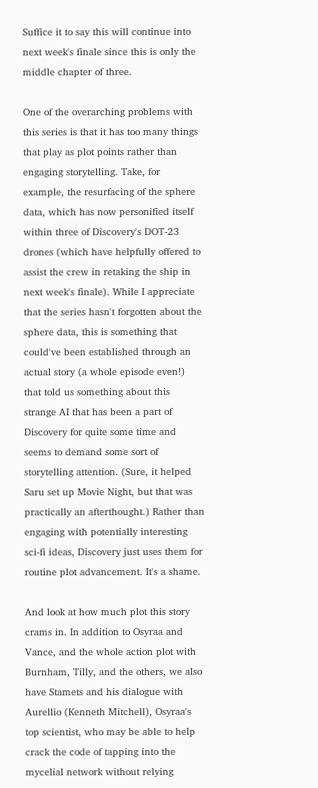Suffice it to say this will continue into next week's finale since this is only the middle chapter of three.

One of the overarching problems with this series is that it has too many things that play as plot points rather than engaging storytelling. Take, for example, the resurfacing of the sphere data, which has now personified itself within three of Discovery's DOT-23 drones (which have helpfully offered to assist the crew in retaking the ship in next week's finale). While I appreciate that the series hasn't forgotten about the sphere data, this is something that could've been established through an actual story (a whole episode even!) that told us something about this strange AI that has been a part of Discovery for quite some time and seems to demand some sort of storytelling attention. (Sure, it helped Saru set up Movie Night, but that was practically an afterthought.) Rather than engaging with potentially interesting sci-fi ideas, Discovery just uses them for routine plot advancement. It's a shame.

And look at how much plot this story crams in. In addition to Osyraa and Vance, and the whole action plot with Burnham, Tilly, and the others, we also have Stamets and his dialogue with Aurellio (Kenneth Mitchell), Osyraa's top scientist, who may be able to help crack the code of tapping into the mycelial network without relying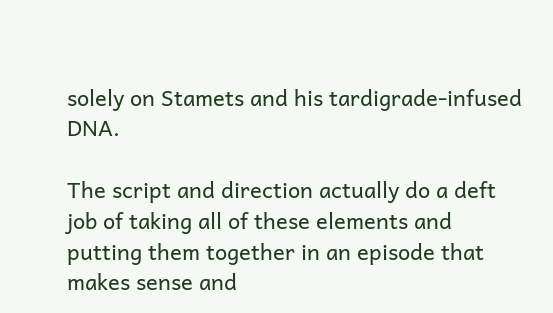solely on Stamets and his tardigrade-infused DNA.

The script and direction actually do a deft job of taking all of these elements and putting them together in an episode that makes sense and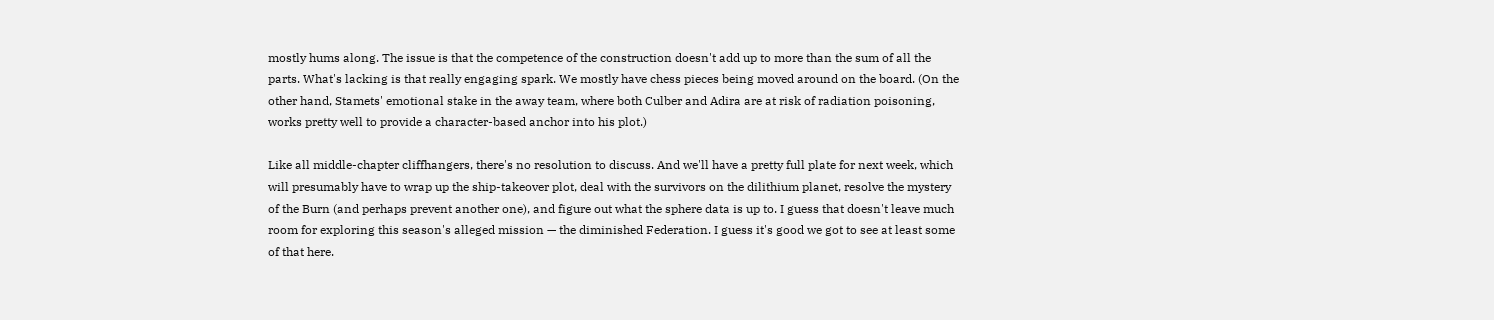mostly hums along. The issue is that the competence of the construction doesn't add up to more than the sum of all the parts. What's lacking is that really engaging spark. We mostly have chess pieces being moved around on the board. (On the other hand, Stamets' emotional stake in the away team, where both Culber and Adira are at risk of radiation poisoning, works pretty well to provide a character-based anchor into his plot.)

Like all middle-chapter cliffhangers, there's no resolution to discuss. And we'll have a pretty full plate for next week, which will presumably have to wrap up the ship-takeover plot, deal with the survivors on the dilithium planet, resolve the mystery of the Burn (and perhaps prevent another one), and figure out what the sphere data is up to. I guess that doesn't leave much room for exploring this season's alleged mission — the diminished Federation. I guess it's good we got to see at least some of that here.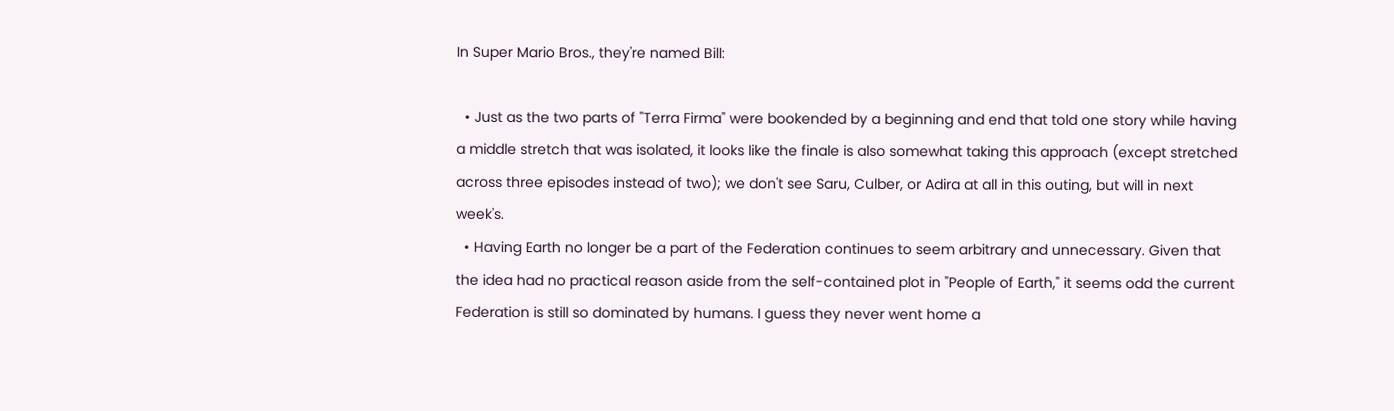In Super Mario Bros., they're named Bill:

  • Just as the two parts of "Terra Firma" were bookended by a beginning and end that told one story while having a middle stretch that was isolated, it looks like the finale is also somewhat taking this approach (except stretched across three episodes instead of two); we don't see Saru, Culber, or Adira at all in this outing, but will in next week's.
  • Having Earth no longer be a part of the Federation continues to seem arbitrary and unnecessary. Given that the idea had no practical reason aside from the self-contained plot in "People of Earth," it seems odd the current Federation is still so dominated by humans. I guess they never went home a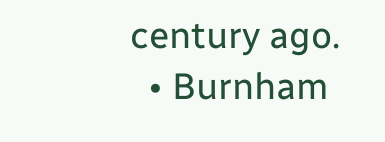century ago.
  • Burnham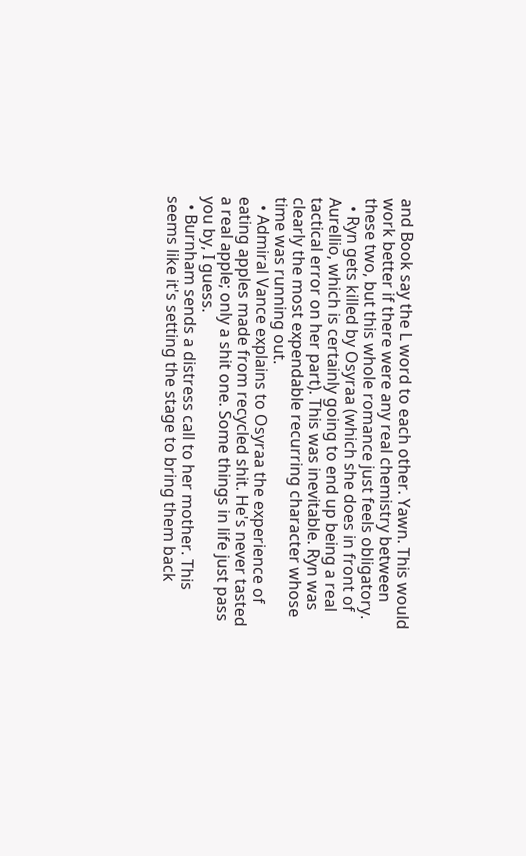and Book say the L word to each other. Yawn. This would work better if there were any real chemistry between these two, but this whole romance just feels obligatory.
  • Ryn gets killed by Osyraa (which she does in front of Aurellio, which is certainly going to end up being a real tactical error on her part). This was inevitable. Ryn was clearly the most expendable recurring character whose time was running out.
  • Admiral Vance explains to Osyraa the experience of eating apples made from recycled shit. He's never tasted a real apple; only a shit one. Some things in life just pass you by, I guess.
  • Burnham sends a distress call to her mother. This seems like it's setting the stage to bring them back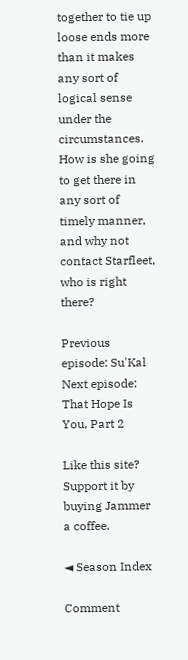together to tie up loose ends more than it makes any sort of logical sense under the circumstances. How is she going to get there in any sort of timely manner, and why not contact Starfleet, who is right there?

Previous episode: Su'Kal
Next episode: That Hope Is You, Part 2

Like this site? Support it by buying Jammer a coffee.

◄ Season Index

Comment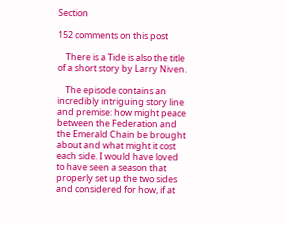Section

152 comments on this post

    There is a Tide is also the title of a short story by Larry Niven.

    The episode contains an incredibly intriguing story line and premise: how might peace between the Federation and the Emerald Chain be brought about and what might it cost each side. I would have loved to have seen a season that properly set up the two sides and considered for how, if at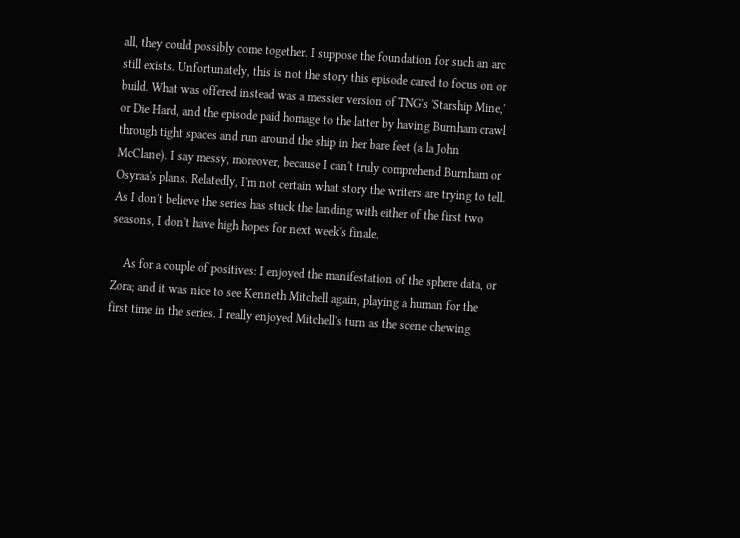all, they could possibly come together. I suppose the foundation for such an arc still exists. Unfortunately, this is not the story this episode cared to focus on or build. What was offered instead was a messier version of TNG's 'Starship Mine,' or Die Hard, and the episode paid homage to the latter by having Burnham crawl through tight spaces and run around the ship in her bare feet (a la John McClane). I say messy, moreover, because I can't truly comprehend Burnham or Osyraa's plans. Relatedly, I'm not certain what story the writers are trying to tell. As I don't believe the series has stuck the landing with either of the first two seasons, I don't have high hopes for next week's finale.

    As for a couple of positives: I enjoyed the manifestation of the sphere data, or Zora; and it was nice to see Kenneth Mitchell again, playing a human for the first time in the series. I really enjoyed Mitchell's turn as the scene chewing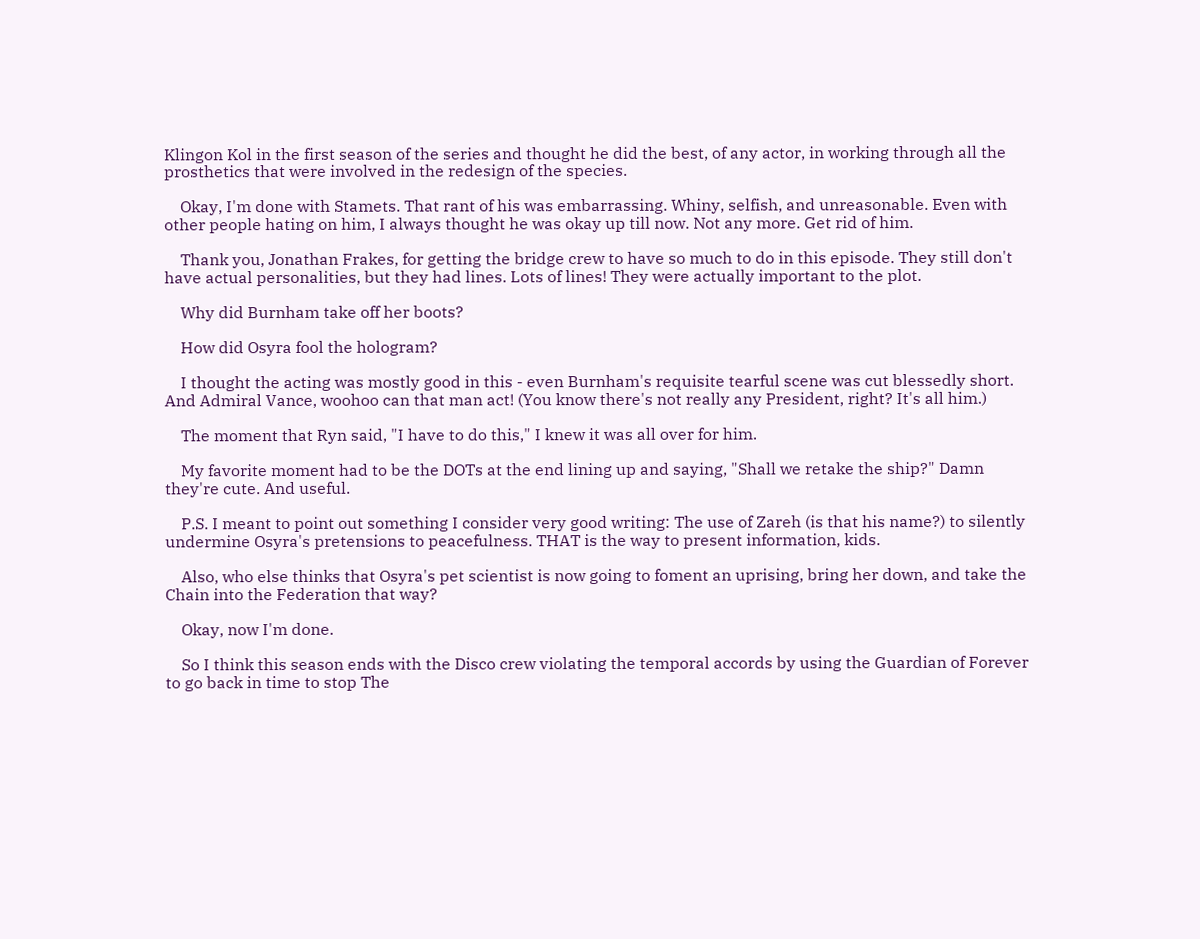Klingon Kol in the first season of the series and thought he did the best, of any actor, in working through all the prosthetics that were involved in the redesign of the species.

    Okay, I'm done with Stamets. That rant of his was embarrassing. Whiny, selfish, and unreasonable. Even with other people hating on him, I always thought he was okay up till now. Not any more. Get rid of him.

    Thank you, Jonathan Frakes, for getting the bridge crew to have so much to do in this episode. They still don't have actual personalities, but they had lines. Lots of lines! They were actually important to the plot.

    Why did Burnham take off her boots?

    How did Osyra fool the hologram?

    I thought the acting was mostly good in this - even Burnham's requisite tearful scene was cut blessedly short. And Admiral Vance, woohoo can that man act! (You know there's not really any President, right? It's all him.)

    The moment that Ryn said, "I have to do this," I knew it was all over for him.

    My favorite moment had to be the DOTs at the end lining up and saying, "Shall we retake the ship?" Damn they're cute. And useful.

    P.S. I meant to point out something I consider very good writing: The use of Zareh (is that his name?) to silently undermine Osyra's pretensions to peacefulness. THAT is the way to present information, kids.

    Also, who else thinks that Osyra's pet scientist is now going to foment an uprising, bring her down, and take the Chain into the Federation that way?

    Okay, now I'm done.

    So I think this season ends with the Disco crew violating the temporal accords by using the Guardian of Forever to go back in time to stop The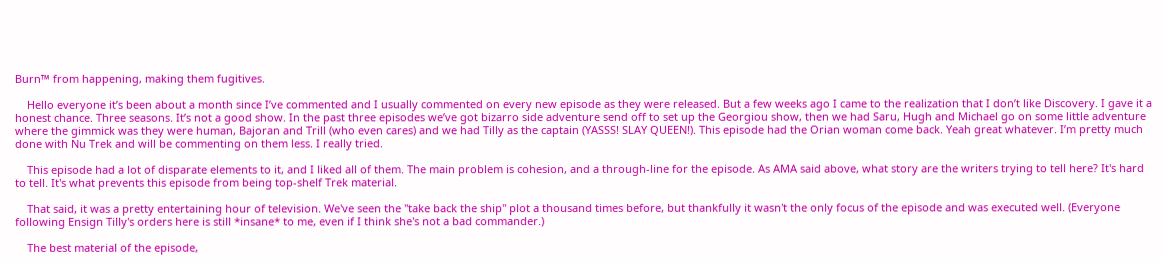Burn™ from happening, making them fugitives.

    Hello everyone it’s been about a month since I’ve commented and I usually commented on every new episode as they were released. But a few weeks ago I came to the realization that I don’t like Discovery. I gave it a honest chance. Three seasons. It’s not a good show. In the past three episodes we’ve got bizarro side adventure send off to set up the Georgiou show, then we had Saru, Hugh and Michael go on some little adventure where the gimmick was they were human, Bajoran and Trill (who even cares) and we had Tilly as the captain (YASSS! SLAY QUEEN!). This episode had the Orian woman come back. Yeah great whatever. I’m pretty much done with Nu Trek and will be commenting on them less. I really tried.

    This episode had a lot of disparate elements to it, and I liked all of them. The main problem is cohesion, and a through-line for the episode. As AMA said above, what story are the writers trying to tell here? It's hard to tell. It's what prevents this episode from being top-shelf Trek material.

    That said, it was a pretty entertaining hour of television. We've seen the "take back the ship" plot a thousand times before, but thankfully it wasn't the only focus of the episode and was executed well. (Everyone following Ensign Tilly's orders here is still *insane* to me, even if I think she's not a bad commander.)

    The best material of the episode,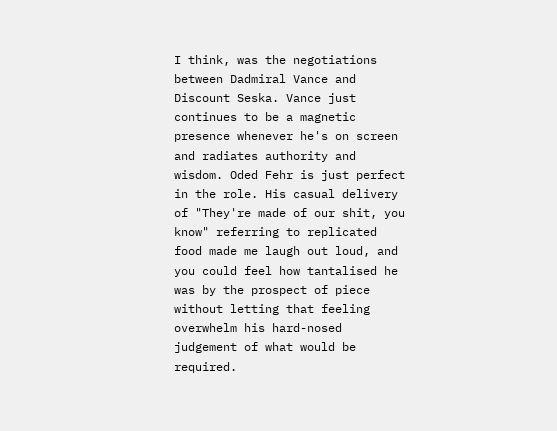I think, was the negotiations between Dadmiral Vance and Discount Seska. Vance just continues to be a magnetic presence whenever he's on screen and radiates authority and wisdom. Oded Fehr is just perfect in the role. His casual delivery of "They're made of our shit, you know" referring to replicated food made me laugh out loud, and you could feel how tantalised he was by the prospect of piece without letting that feeling overwhelm his hard-nosed judgement of what would be required.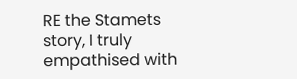RE the Stamets story, I truly empathised with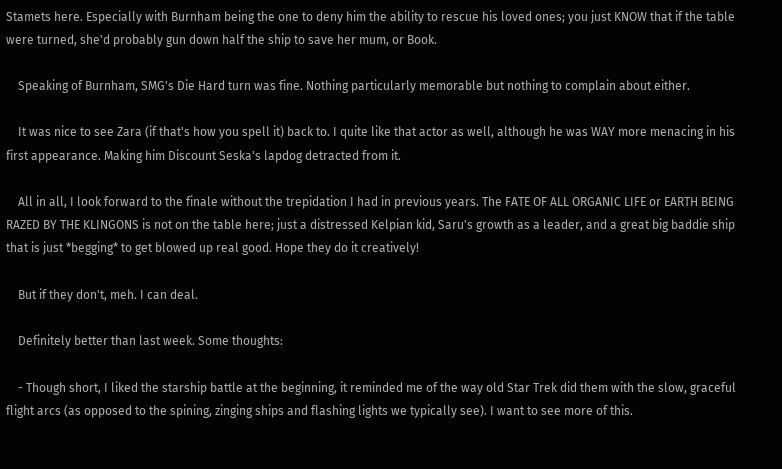Stamets here. Especially with Burnham being the one to deny him the ability to rescue his loved ones; you just KNOW that if the table were turned, she'd probably gun down half the ship to save her mum, or Book.

    Speaking of Burnham, SMG's Die Hard turn was fine. Nothing particularly memorable but nothing to complain about either.

    It was nice to see Zara (if that's how you spell it) back to. I quite like that actor as well, although he was WAY more menacing in his first appearance. Making him Discount Seska's lapdog detracted from it.

    All in all, I look forward to the finale without the trepidation I had in previous years. The FATE OF ALL ORGANIC LIFE or EARTH BEING RAZED BY THE KLINGONS is not on the table here; just a distressed Kelpian kid, Saru's growth as a leader, and a great big baddie ship that is just *begging* to get blowed up real good. Hope they do it creatively!

    But if they don't, meh. I can deal.

    Definitely better than last week. Some thoughts:

    - Though short, I liked the starship battle at the beginning, it reminded me of the way old Star Trek did them with the slow, graceful flight arcs (as opposed to the spining, zinging ships and flashing lights we typically see). I want to see more of this.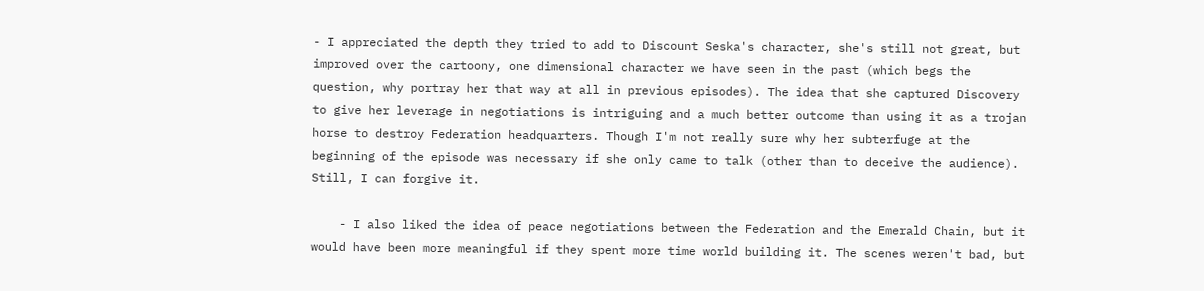- I appreciated the depth they tried to add to Discount Seska's character, she's still not great, but improved over the cartoony, one dimensional character we have seen in the past (which begs the question, why portray her that way at all in previous episodes). The idea that she captured Discovery to give her leverage in negotiations is intriguing and a much better outcome than using it as a trojan horse to destroy Federation headquarters. Though I'm not really sure why her subterfuge at the beginning of the episode was necessary if she only came to talk (other than to deceive the audience). Still, I can forgive it.

    - I also liked the idea of peace negotiations between the Federation and the Emerald Chain, but it would have been more meaningful if they spent more time world building it. The scenes weren't bad, but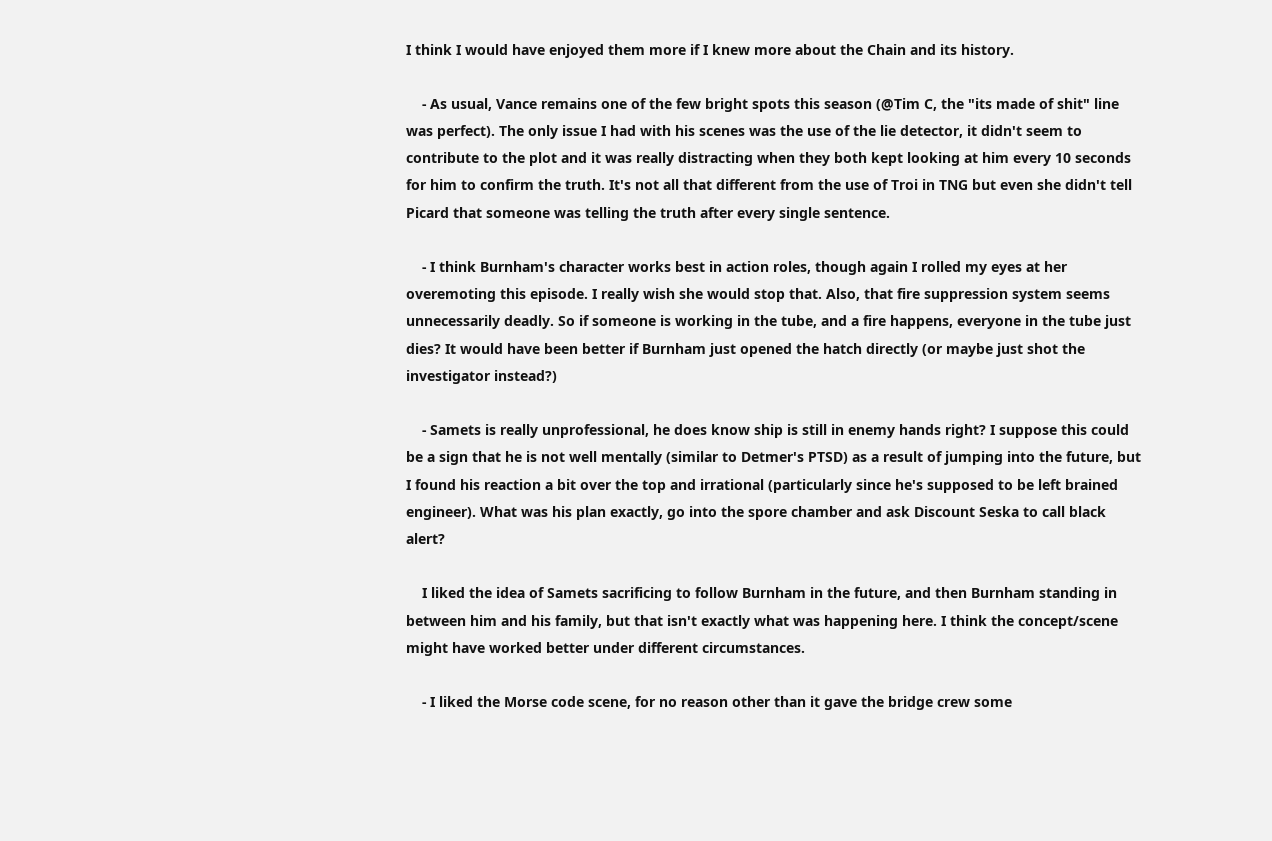I think I would have enjoyed them more if I knew more about the Chain and its history.

    - As usual, Vance remains one of the few bright spots this season (@Tim C, the "its made of shit" line was perfect). The only issue I had with his scenes was the use of the lie detector, it didn't seem to contribute to the plot and it was really distracting when they both kept looking at him every 10 seconds for him to confirm the truth. It's not all that different from the use of Troi in TNG but even she didn't tell Picard that someone was telling the truth after every single sentence.

    - I think Burnham's character works best in action roles, though again I rolled my eyes at her overemoting this episode. I really wish she would stop that. Also, that fire suppression system seems unnecessarily deadly. So if someone is working in the tube, and a fire happens, everyone in the tube just dies? It would have been better if Burnham just opened the hatch directly (or maybe just shot the investigator instead?)

    - Samets is really unprofessional, he does know ship is still in enemy hands right? I suppose this could be a sign that he is not well mentally (similar to Detmer's PTSD) as a result of jumping into the future, but I found his reaction a bit over the top and irrational (particularly since he's supposed to be left brained engineer). What was his plan exactly, go into the spore chamber and ask Discount Seska to call black alert?

    I liked the idea of Samets sacrificing to follow Burnham in the future, and then Burnham standing in between him and his family, but that isn't exactly what was happening here. I think the concept/scene might have worked better under different circumstances.

    - I liked the Morse code scene, for no reason other than it gave the bridge crew some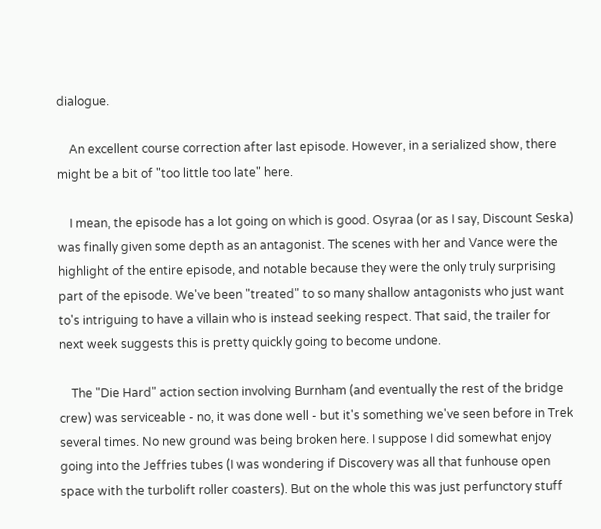dialogue.

    An excellent course correction after last episode. However, in a serialized show, there might be a bit of "too little too late" here.

    I mean, the episode has a lot going on which is good. Osyraa (or as I say, Discount Seska) was finally given some depth as an antagonist. The scenes with her and Vance were the highlight of the entire episode, and notable because they were the only truly surprising part of the episode. We've been "treated" to so many shallow antagonists who just want to's intriguing to have a villain who is instead seeking respect. That said, the trailer for next week suggests this is pretty quickly going to become undone.

    The "Die Hard" action section involving Burnham (and eventually the rest of the bridge crew) was serviceable - no, it was done well - but it's something we've seen before in Trek several times. No new ground was being broken here. I suppose I did somewhat enjoy going into the Jeffries tubes (I was wondering if Discovery was all that funhouse open space with the turbolift roller coasters). But on the whole this was just perfunctory stuff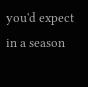you'd expect in a season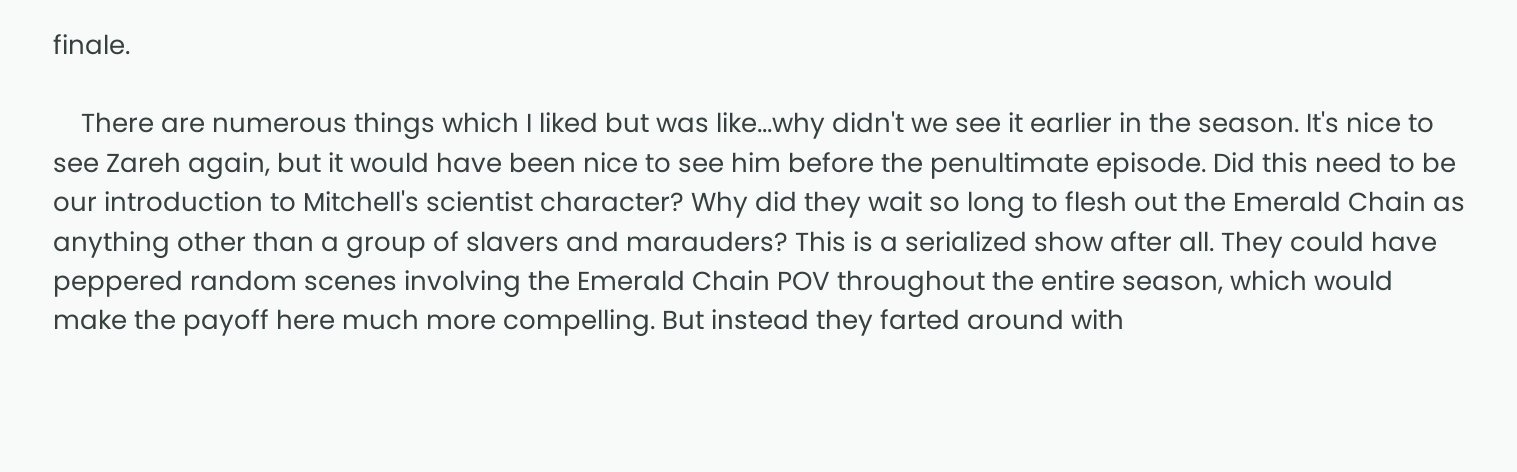finale.

    There are numerous things which I liked but was like...why didn't we see it earlier in the season. It's nice to see Zareh again, but it would have been nice to see him before the penultimate episode. Did this need to be our introduction to Mitchell's scientist character? Why did they wait so long to flesh out the Emerald Chain as anything other than a group of slavers and marauders? This is a serialized show after all. They could have peppered random scenes involving the Emerald Chain POV throughout the entire season, which would make the payoff here much more compelling. But instead they farted around with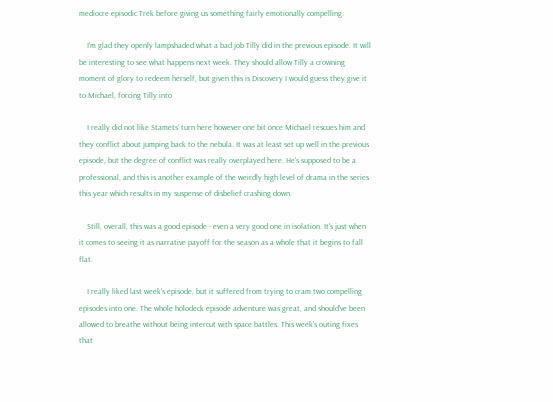mediocre episodic Trek before giving us something fairly emotionally compelling.

    I'm glad they openly lampshaded what a bad job Tilly did in the previous episode. It will be interesting to see what happens next week. They should allow Tilly a crowning moment of glory to redeem herself, but given this is Discovery I would guess they give it to Michael, forcing Tilly into

    I really did not like Stamets' turn here however one bit once Michael rescues him and they conflict about jumping back to the nebula. It was at least set up well in the previous episode, but the degree of conflict was really overplayed here. He's supposed to be a professional, and this is another example of the weirdly high level of drama in the series this year which results in my suspense of disbelief crashing down.

    Still, overall, this was a good episode - even a very good one in isolation. It's just when it comes to seeing it as narrative payoff for the season as a whole that it begins to fall flat.

    I really liked last week's episode, but it suffered from trying to cram two compelling episodes into one. The whole holodeck episode adventure was great, and should've been allowed to breathe without being intercut with space battles. This week's outing fixes that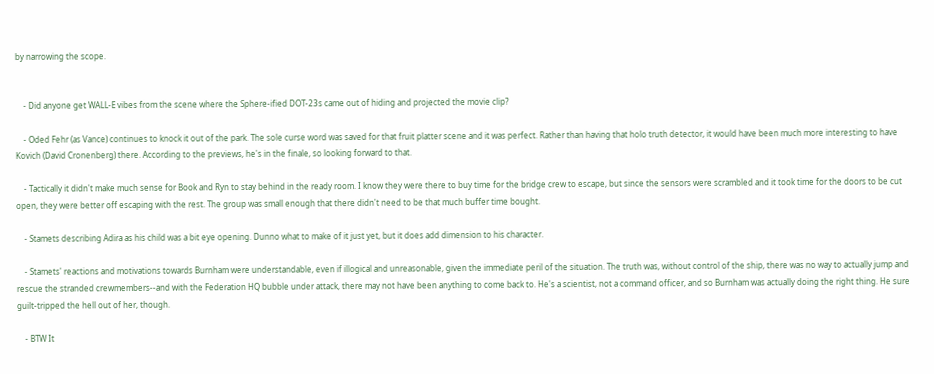by narrowing the scope.


    - Did anyone get WALL-E vibes from the scene where the Sphere-ified DOT-23s came out of hiding and projected the movie clip?

    - Oded Fehr (as Vance) continues to knock it out of the park. The sole curse word was saved for that fruit platter scene and it was perfect. Rather than having that holo truth detector, it would have been much more interesting to have Kovich (David Cronenberg) there. According to the previews, he's in the finale, so looking forward to that.

    - Tactically it didn't make much sense for Book and Ryn to stay behind in the ready room. I know they were there to buy time for the bridge crew to escape, but since the sensors were scrambled and it took time for the doors to be cut open, they were better off escaping with the rest. The group was small enough that there didn't need to be that much buffer time bought.

    - Stamets describing Adira as his child was a bit eye opening. Dunno what to make of it just yet, but it does add dimension to his character.

    - Stamets' reactions and motivations towards Burnham were understandable, even if illogical and unreasonable, given the immediate peril of the situation. The truth was, without control of the ship, there was no way to actually jump and rescue the stranded crewmembers--and with the Federation HQ bubble under attack, there may not have been anything to come back to. He's a scientist, not a command officer, and so Burnham was actually doing the right thing. He sure guilt-tripped the hell out of her, though.

    - BTW It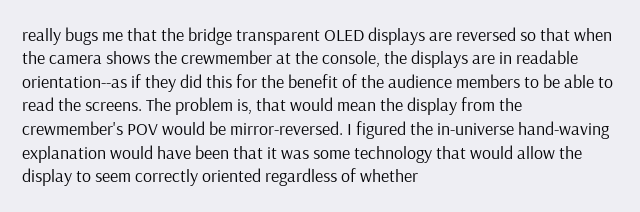really bugs me that the bridge transparent OLED displays are reversed so that when the camera shows the crewmember at the console, the displays are in readable orientation--as if they did this for the benefit of the audience members to be able to read the screens. The problem is, that would mean the display from the crewmember's POV would be mirror-reversed. I figured the in-universe hand-waving explanation would have been that it was some technology that would allow the display to seem correctly oriented regardless of whether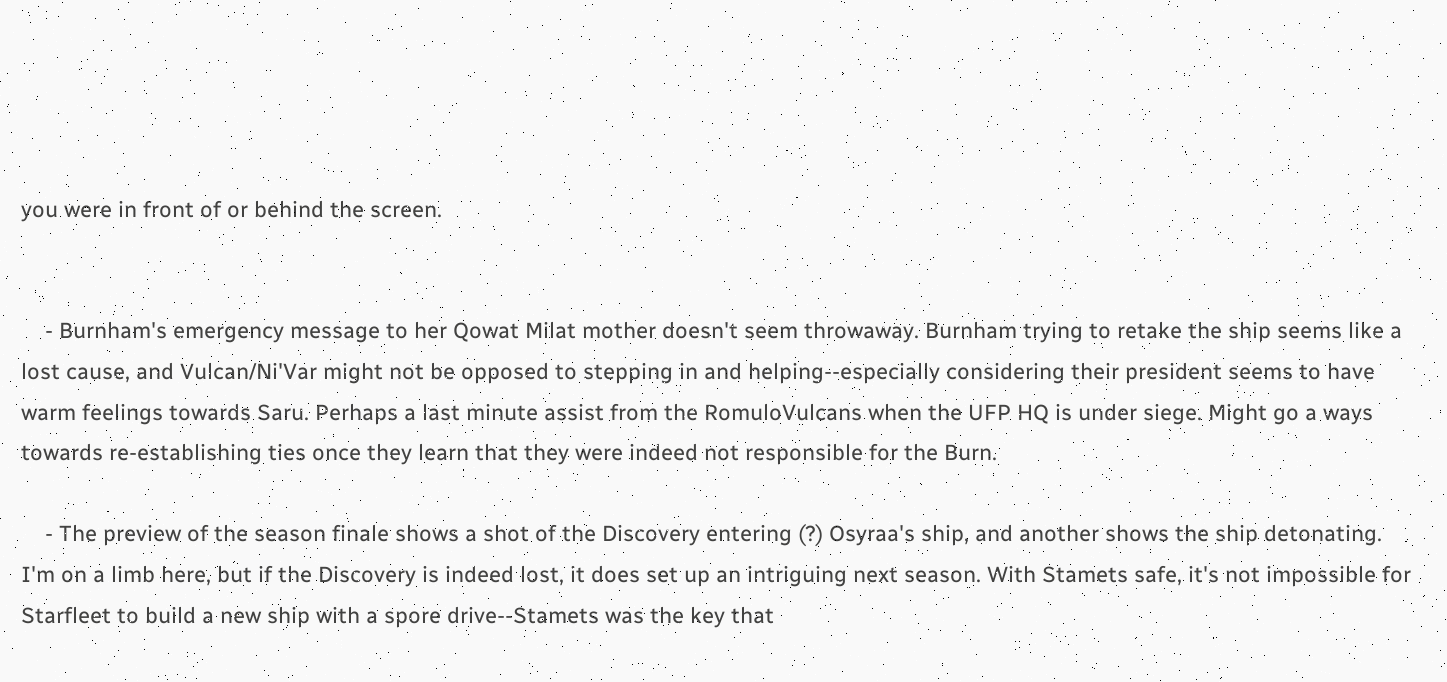you were in front of or behind the screen.


    - Burnham's emergency message to her Qowat Milat mother doesn't seem throwaway. Burnham trying to retake the ship seems like a lost cause, and Vulcan/Ni'Var might not be opposed to stepping in and helping--especially considering their president seems to have warm feelings towards Saru. Perhaps a last minute assist from the RomuloVulcans when the UFP HQ is under siege. Might go a ways towards re-establishing ties once they learn that they were indeed not responsible for the Burn.

    - The preview of the season finale shows a shot of the Discovery entering (?) Osyraa's ship, and another shows the ship detonating. I'm on a limb here, but if the Discovery is indeed lost, it does set up an intriguing next season. With Stamets safe, it's not impossible for Starfleet to build a new ship with a spore drive--Stamets was the key that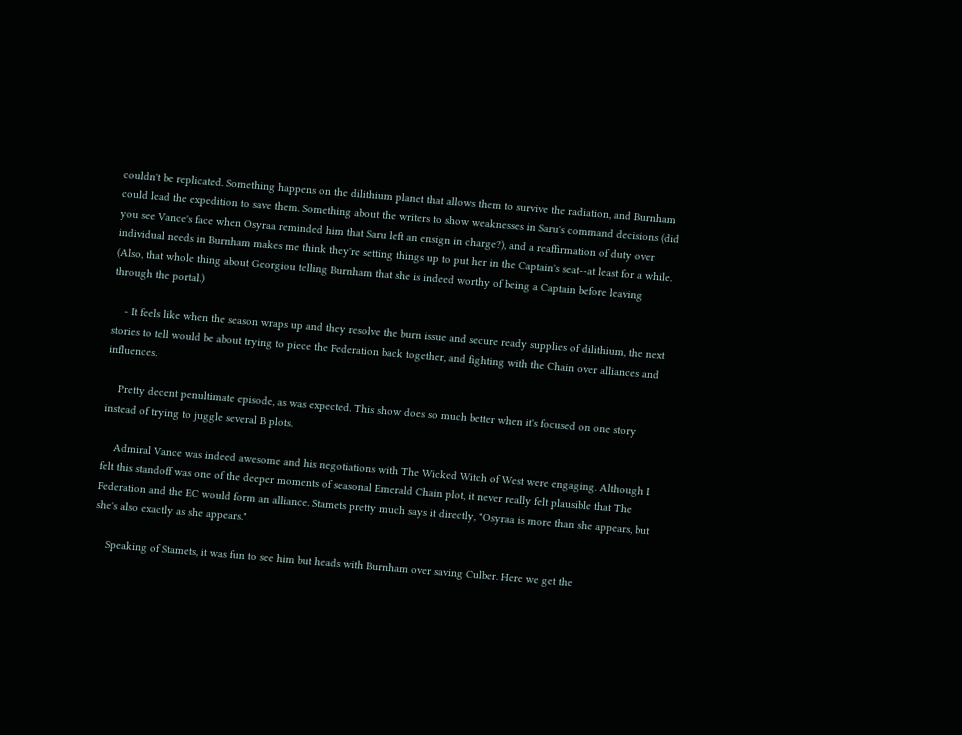couldn't be replicated. Something happens on the dilithium planet that allows them to survive the radiation, and Burnham could lead the expedition to save them. Something about the writers to show weaknesses in Saru's command decisions (did you see Vance's face when Osyraa reminded him that Saru left an ensign in charge?), and a reaffirmation of duty over individual needs in Burnham makes me think they're setting things up to put her in the Captain's seat--at least for a while. (Also, that whole thing about Georgiou telling Burnham that she is indeed worthy of being a Captain before leaving through the portal.)

    - It feels like when the season wraps up and they resolve the burn issue and secure ready supplies of dilithium, the next stories to tell would be about trying to piece the Federation back together, and fighting with the Chain over alliances and influences.

    Pretty decent penultimate episode, as was expected. This show does so much better when it's focused on one story instead of trying to juggle several B plots.

    Admiral Vance was indeed awesome and his negotiations with The Wicked Witch of West were engaging. Although I felt this standoff was one of the deeper moments of seasonal Emerald Chain plot, it never really felt plausible that The Federation and the EC would form an alliance. Stamets pretty much says it directly, "Osyraa is more than she appears, but she's also exactly as she appears."

    Speaking of Stamets, it was fun to see him but heads with Burnham over saving Culber. Here we get the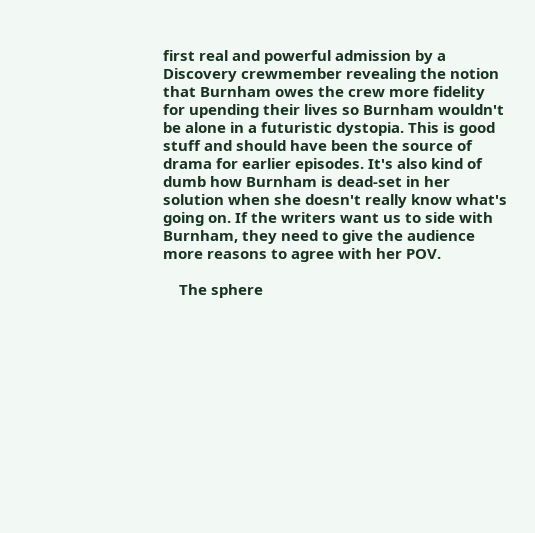first real and powerful admission by a Discovery crewmember revealing the notion that Burnham owes the crew more fidelity for upending their lives so Burnham wouldn't be alone in a futuristic dystopia. This is good stuff and should have been the source of drama for earlier episodes. It's also kind of dumb how Burnham is dead-set in her solution when she doesn't really know what's going on. If the writers want us to side with Burnham, they need to give the audience more reasons to agree with her POV.

    The sphere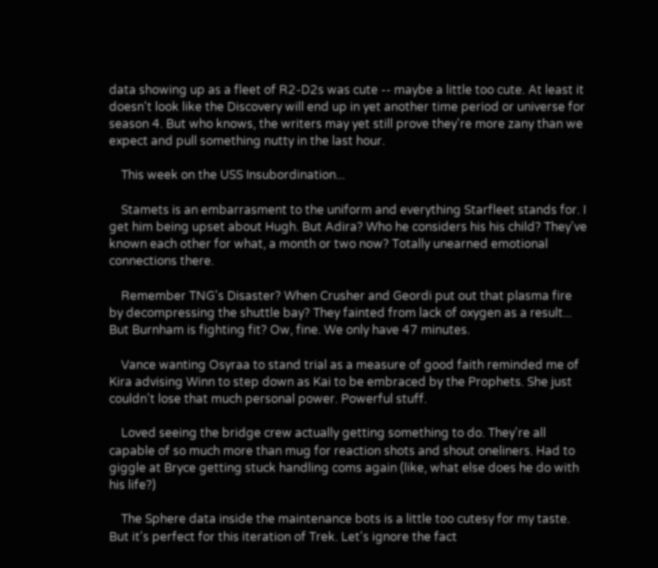data showing up as a fleet of R2-D2s was cute -- maybe a little too cute. At least it doesn't look like the Discovery will end up in yet another time period or universe for season 4. But who knows, the writers may yet still prove they're more zany than we expect and pull something nutty in the last hour.

    This week on the USS Insubordination...

    Stamets is an embarrasment to the uniform and everything Starfleet stands for. I get him being upset about Hugh. But Adira? Who he considers his his child? They've known each other for what, a month or two now? Totally unearned emotional connections there.

    Remember TNG's Disaster? When Crusher and Geordi put out that plasma fire by decompressing the shuttle bay? They fainted from lack of oxygen as a result... But Burnham is fighting fit? Ow, fine. We only have 47 minutes.

    Vance wanting Osyraa to stand trial as a measure of good faith reminded me of Kira advising Winn to step down as Kai to be embraced by the Prophets. She just couldn't lose that much personal power. Powerful stuff.

    Loved seeing the bridge crew actually getting something to do. They're all capable of so much more than mug for reaction shots and shout oneliners. Had to giggle at Bryce getting stuck handling coms again (like, what else does he do with his life?)

    The Sphere data inside the maintenance bots is a little too cutesy for my taste. But it's perfect for this iteration of Trek. Let's ignore the fact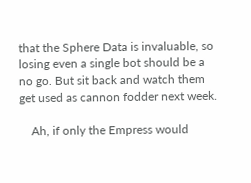that the Sphere Data is invaluable, so losing even a single bot should be a no go. But sit back and watch them get used as cannon fodder next week.

    Ah, if only the Empress would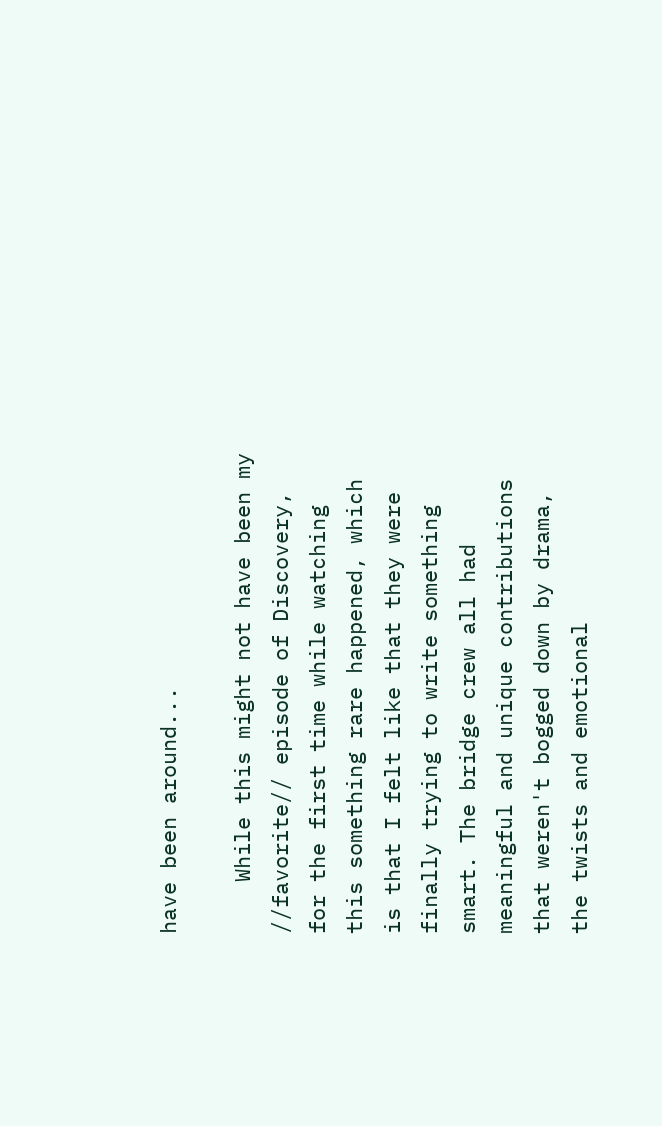have been around...

    While this might not have been my //favorite// episode of Discovery, for the first time while watching this something rare happened, which is that I felt like that they were finally trying to write something smart. The bridge crew all had meaningful and unique contributions that weren't bogged down by drama, the twists and emotional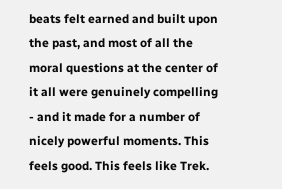beats felt earned and built upon the past, and most of all the moral questions at the center of it all were genuinely compelling - and it made for a number of nicely powerful moments. This feels good. This feels like Trek.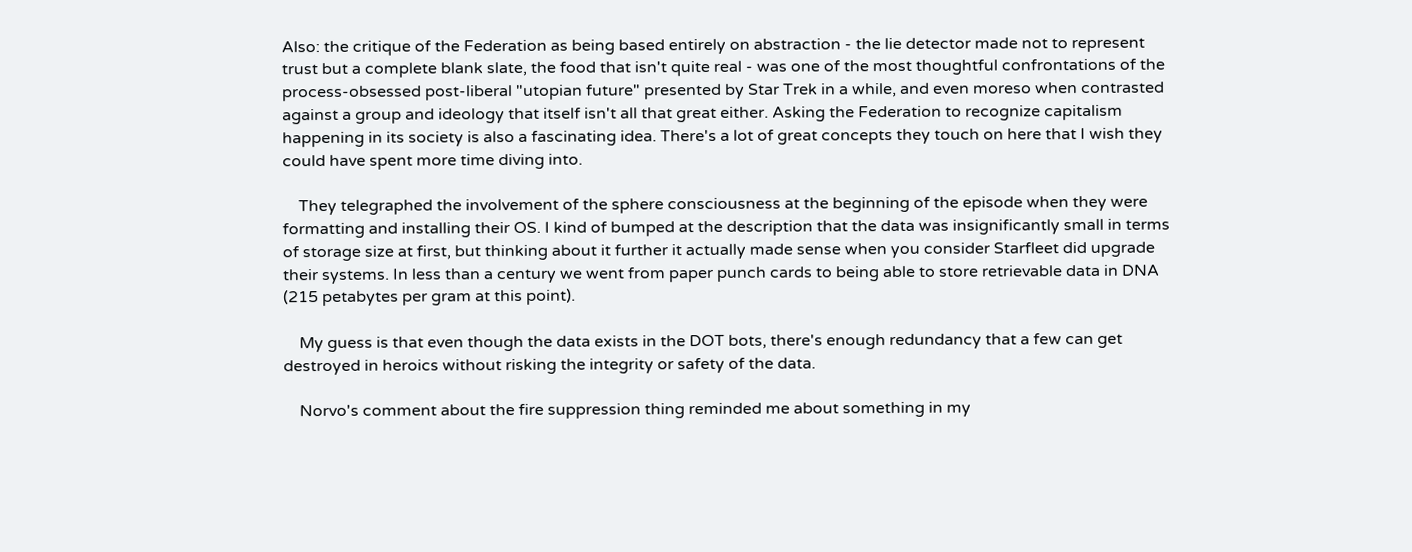Also: the critique of the Federation as being based entirely on abstraction - the lie detector made not to represent trust but a complete blank slate, the food that isn't quite real - was one of the most thoughtful confrontations of the process-obsessed post-liberal "utopian future" presented by Star Trek in a while, and even moreso when contrasted against a group and ideology that itself isn't all that great either. Asking the Federation to recognize capitalism happening in its society is also a fascinating idea. There's a lot of great concepts they touch on here that I wish they could have spent more time diving into.

    They telegraphed the involvement of the sphere consciousness at the beginning of the episode when they were formatting and installing their OS. I kind of bumped at the description that the data was insignificantly small in terms of storage size at first, but thinking about it further it actually made sense when you consider Starfleet did upgrade their systems. In less than a century we went from paper punch cards to being able to store retrievable data in DNA (215 petabytes per gram at this point).

    My guess is that even though the data exists in the DOT bots, there's enough redundancy that a few can get destroyed in heroics without risking the integrity or safety of the data.

    Norvo's comment about the fire suppression thing reminded me about something in my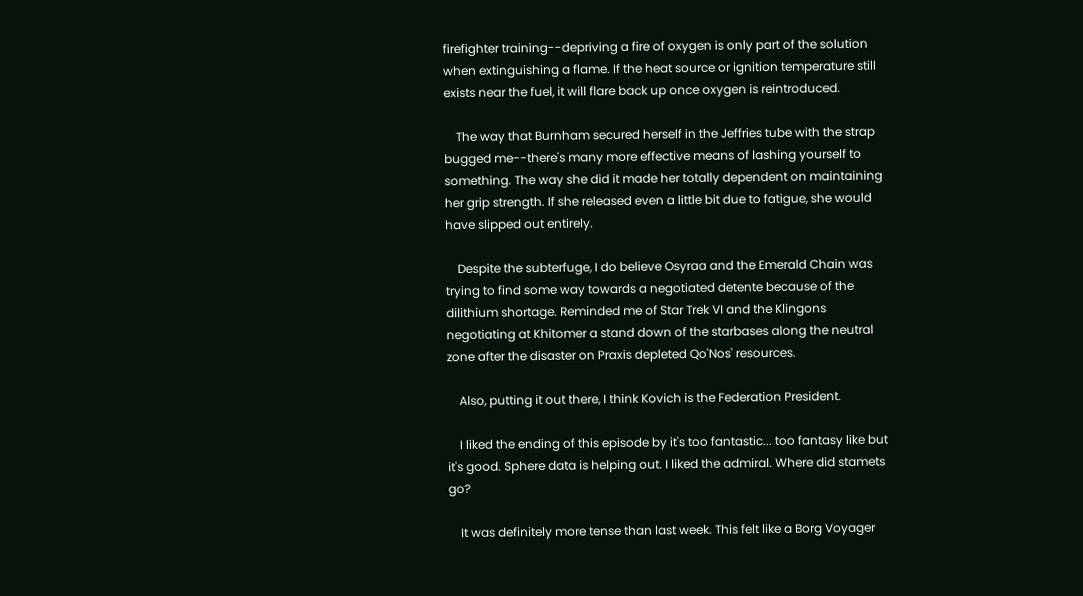firefighter training--depriving a fire of oxygen is only part of the solution when extinguishing a flame. If the heat source or ignition temperature still exists near the fuel, it will flare back up once oxygen is reintroduced.

    The way that Burnham secured herself in the Jeffries tube with the strap bugged me--there's many more effective means of lashing yourself to something. The way she did it made her totally dependent on maintaining her grip strength. If she released even a little bit due to fatigue, she would have slipped out entirely.

    Despite the subterfuge, I do believe Osyraa and the Emerald Chain was trying to find some way towards a negotiated detente because of the dilithium shortage. Reminded me of Star Trek VI and the Klingons negotiating at Khitomer a stand down of the starbases along the neutral zone after the disaster on Praxis depleted Qo'Nos' resources.

    Also, putting it out there, I think Kovich is the Federation President.

    I liked the ending of this episode by it's too fantastic... too fantasy like but it's good. Sphere data is helping out. I liked the admiral. Where did stamets go?

    It was definitely more tense than last week. This felt like a Borg Voyager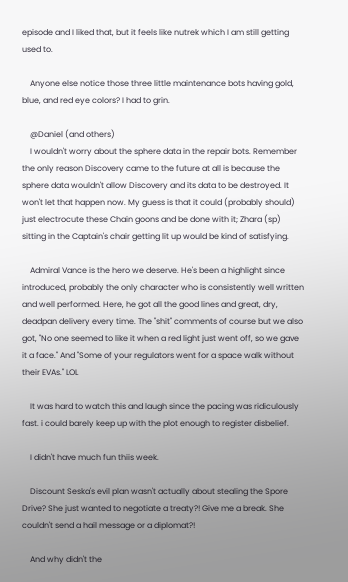episode and I liked that, but it feels like nutrek which I am still getting used to.

    Anyone else notice those three little maintenance bots having gold, blue, and red eye colors? I had to grin.

    @Daniel (and others)
    I wouldn't worry about the sphere data in the repair bots. Remember the only reason Discovery came to the future at all is because the sphere data wouldn't allow Discovery and its data to be destroyed. It won't let that happen now. My guess is that it could (probably should) just electrocute these Chain goons and be done with it; Zhara (sp) sitting in the Captain's chair getting lit up would be kind of satisfying.

    Admiral Vance is the hero we deserve. He's been a highlight since introduced, probably the only character who is consistently well written and well performed. Here, he got all the good lines and great, dry, deadpan delivery every time. The "shit" comments of course but we also got, "No one seemed to like it when a red light just went off, so we gave it a face." And "Some of your regulators went for a space walk without their EVAs." LOL

    It was hard to watch this and laugh since the pacing was ridiculously fast. i could barely keep up with the plot enough to register disbelief.

    I didn't have much fun thiis week.

    Discount Seska's evil plan wasn't actually about stealing the Spore Drive? She just wanted to negotiate a treaty?! Give me a break. She couldn't send a hail message or a diplomat?!

    And why didn't the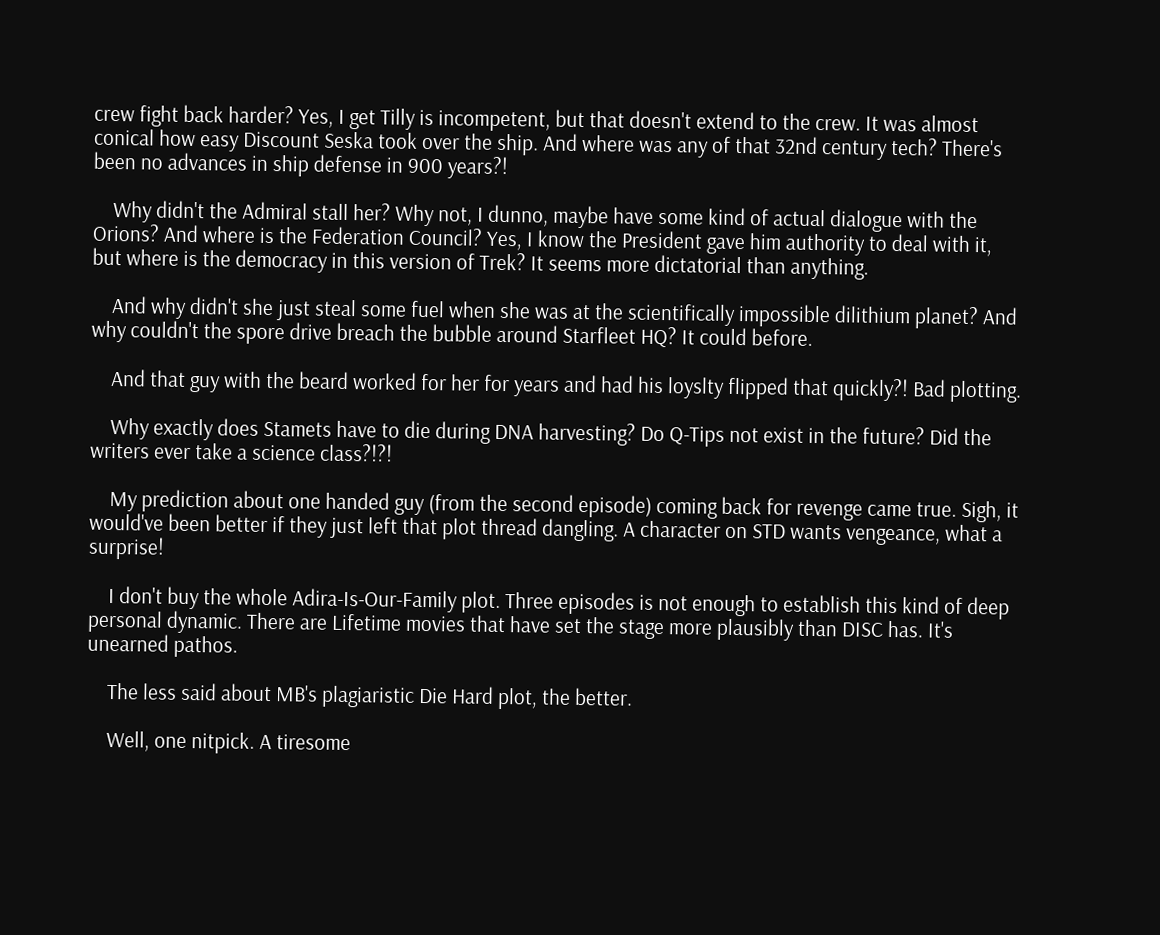crew fight back harder? Yes, I get Tilly is incompetent, but that doesn't extend to the crew. It was almost conical how easy Discount Seska took over the ship. And where was any of that 32nd century tech? There's been no advances in ship defense in 900 years?!

    Why didn't the Admiral stall her? Why not, I dunno, maybe have some kind of actual dialogue with the Orions? And where is the Federation Council? Yes, I know the President gave him authority to deal with it, but where is the democracy in this version of Trek? It seems more dictatorial than anything.

    And why didn't she just steal some fuel when she was at the scientifically impossible dilithium planet? And why couldn't the spore drive breach the bubble around Starfleet HQ? It could before.

    And that guy with the beard worked for her for years and had his loyslty flipped that quickly?! Bad plotting.

    Why exactly does Stamets have to die during DNA harvesting? Do Q-Tips not exist in the future? Did the writers ever take a science class?!?!

    My prediction about one handed guy (from the second episode) coming back for revenge came true. Sigh, it would've been better if they just left that plot thread dangling. A character on STD wants vengeance, what a surprise!

    I don't buy the whole Adira-Is-Our-Family plot. Three episodes is not enough to establish this kind of deep personal dynamic. There are Lifetime movies that have set the stage more plausibly than DISC has. It's unearned pathos.

    The less said about MB's plagiaristic Die Hard plot, the better.

    Well, one nitpick. A tiresome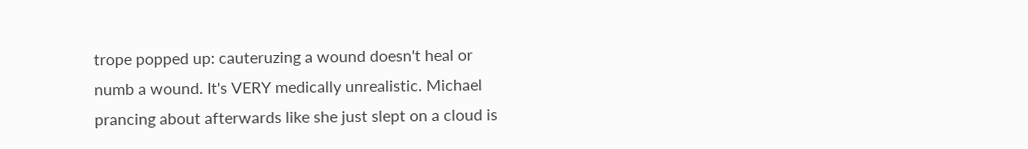trope popped up: cauteruzing a wound doesn't heal or numb a wound. It's VERY medically unrealistic. Michael prancing about afterwards like she just slept on a cloud is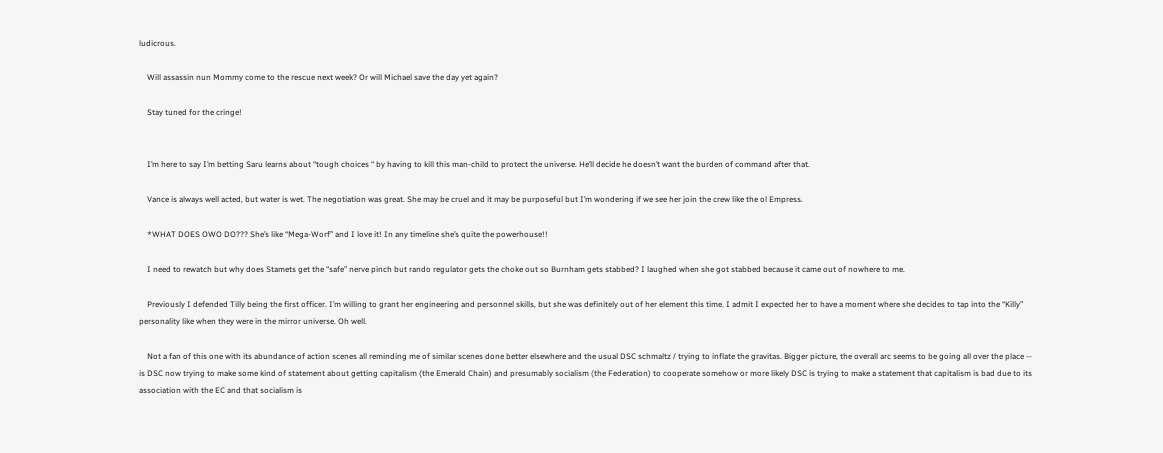ludicrous.

    Will assassin nun Mommy come to the rescue next week? Or will Michael save the day yet again?

    Stay tuned for the cringe!


    I’m here to say I’m betting Saru learns about “tough choices “ by having to kill this man-child to protect the universe. He’ll decide he doesn’t want the burden of command after that.

    Vance is always well acted, but water is wet. The negotiation was great. She may be cruel and it may be purposeful but I’m wondering if we see her join the crew like the ol Empress.

    *WHAT DOES OWO DO??? She’s like “Mega-Worf” and I love it! In any timeline she’s quite the powerhouse!!

    I need to rewatch but why does Stamets get the “safe” nerve pinch but rando regulator gets the choke out so Burnham gets stabbed? I laughed when she got stabbed because it came out of nowhere to me.

    Previously I defended Tilly being the first officer. I’m willing to grant her engineering and personnel skills, but she was definitely out of her element this time. I admit I expected her to have a moment where she decides to tap into the “Killy” personality like when they were in the mirror universe. Oh well.

    Not a fan of this one with its abundance of action scenes all reminding me of similar scenes done better elsewhere and the usual DSC schmaltz / trying to inflate the gravitas. Bigger picture, the overall arc seems to be going all over the place -- is DSC now trying to make some kind of statement about getting capitalism (the Emerald Chain) and presumably socialism (the Federation) to cooperate somehow or more likely DSC is trying to make a statement that capitalism is bad due to its association with the EC and that socialism is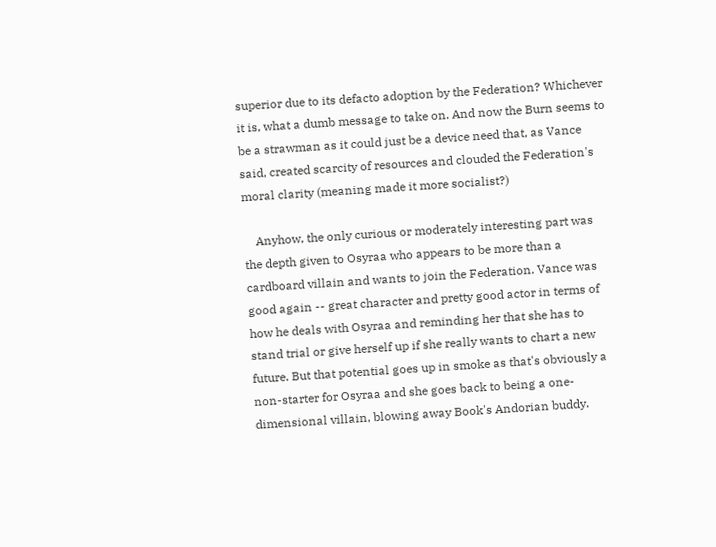superior due to its defacto adoption by the Federation? Whichever it is, what a dumb message to take on. And now the Burn seems to be a strawman as it could just be a device need that, as Vance said, created scarcity of resources and clouded the Federation's moral clarity (meaning made it more socialist?)

    Anyhow, the only curious or moderately interesting part was the depth given to Osyraa who appears to be more than a cardboard villain and wants to join the Federation. Vance was good again -- great character and pretty good actor in terms of how he deals with Osyraa and reminding her that she has to stand trial or give herself up if she really wants to chart a new future. But that potential goes up in smoke as that's obviously a non-starter for Osyraa and she goes back to being a one-dimensional villain, blowing away Book's Andorian buddy.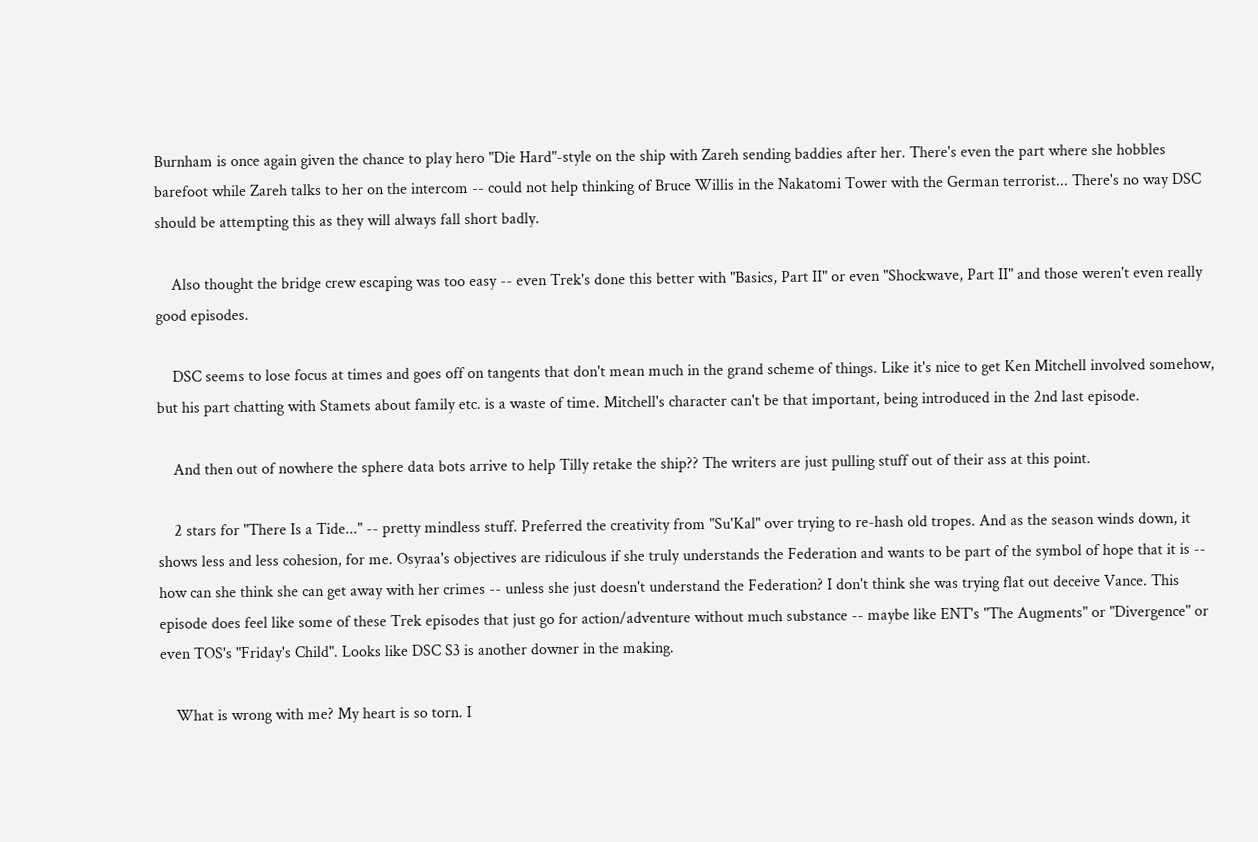Burnham is once again given the chance to play hero "Die Hard"-style on the ship with Zareh sending baddies after her. There's even the part where she hobbles barefoot while Zareh talks to her on the intercom -- could not help thinking of Bruce Willis in the Nakatomi Tower with the German terrorist... There's no way DSC should be attempting this as they will always fall short badly.

    Also thought the bridge crew escaping was too easy -- even Trek's done this better with "Basics, Part II" or even "Shockwave, Part II" and those weren't even really good episodes.

    DSC seems to lose focus at times and goes off on tangents that don't mean much in the grand scheme of things. Like it's nice to get Ken Mitchell involved somehow, but his part chatting with Stamets about family etc. is a waste of time. Mitchell's character can't be that important, being introduced in the 2nd last episode.

    And then out of nowhere the sphere data bots arrive to help Tilly retake the ship?? The writers are just pulling stuff out of their ass at this point.

    2 stars for "There Is a Tide..." -- pretty mindless stuff. Preferred the creativity from "Su'Kal" over trying to re-hash old tropes. And as the season winds down, it shows less and less cohesion, for me. Osyraa's objectives are ridiculous if she truly understands the Federation and wants to be part of the symbol of hope that it is -- how can she think she can get away with her crimes -- unless she just doesn't understand the Federation? I don't think she was trying flat out deceive Vance. This episode does feel like some of these Trek episodes that just go for action/adventure without much substance -- maybe like ENT's "The Augments" or "Divergence" or even TOS's "Friday's Child". Looks like DSC S3 is another downer in the making.

    What is wrong with me? My heart is so torn. I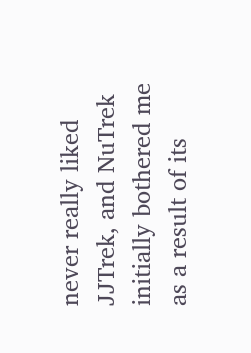never really liked JJTrek, and NuTrek initially bothered me as a result of its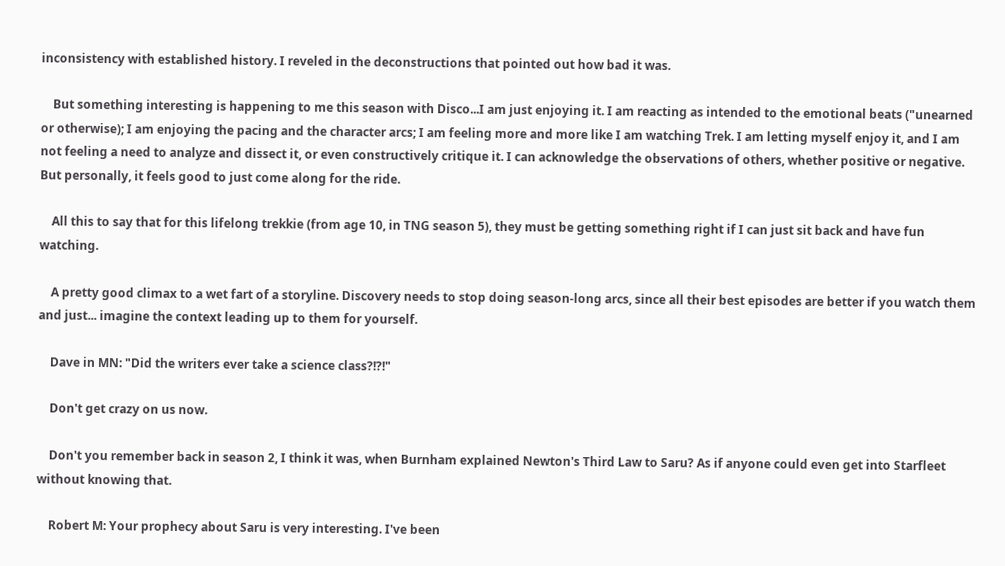inconsistency with established history. I reveled in the deconstructions that pointed out how bad it was.

    But something interesting is happening to me this season with Disco...I am just enjoying it. I am reacting as intended to the emotional beats ("unearned or otherwise); I am enjoying the pacing and the character arcs; I am feeling more and more like I am watching Trek. I am letting myself enjoy it, and I am not feeling a need to analyze and dissect it, or even constructively critique it. I can acknowledge the observations of others, whether positive or negative. But personally, it feels good to just come along for the ride.

    All this to say that for this lifelong trekkie (from age 10, in TNG season 5), they must be getting something right if I can just sit back and have fun watching.

    A pretty good climax to a wet fart of a storyline. Discovery needs to stop doing season-long arcs, since all their best episodes are better if you watch them and just... imagine the context leading up to them for yourself.

    Dave in MN: "Did the writers ever take a science class?!?!"

    Don't get crazy on us now.

    Don't you remember back in season 2, I think it was, when Burnham explained Newton's Third Law to Saru? As if anyone could even get into Starfleet without knowing that.

    Robert M: Your prophecy about Saru is very interesting. I've been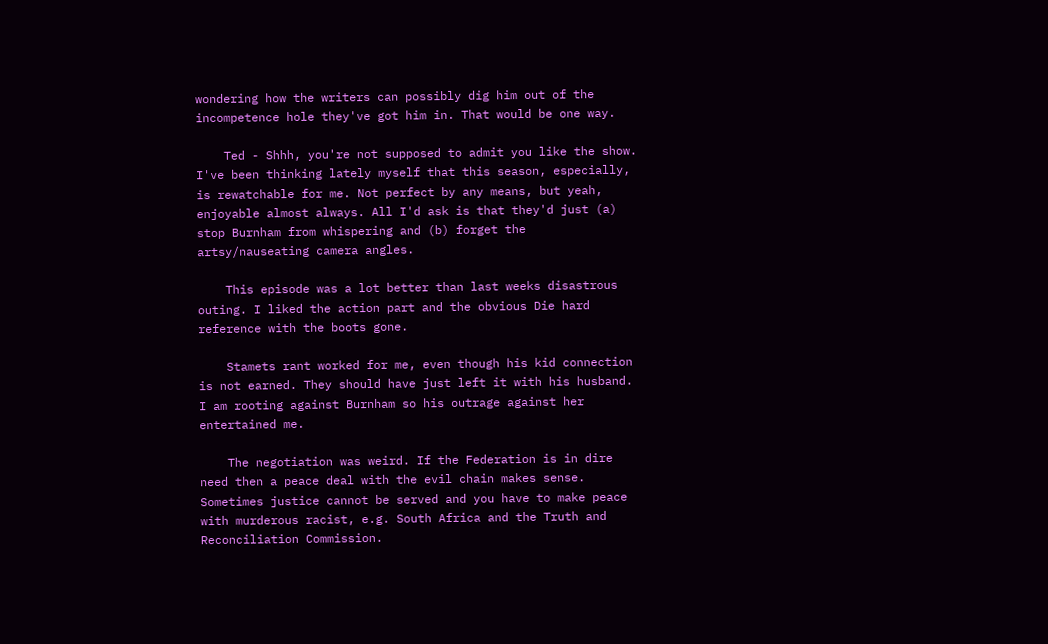wondering how the writers can possibly dig him out of the incompetence hole they've got him in. That would be one way.

    Ted - Shhh, you're not supposed to admit you like the show. I've been thinking lately myself that this season, especially, is rewatchable for me. Not perfect by any means, but yeah, enjoyable almost always. All I'd ask is that they'd just (a) stop Burnham from whispering and (b) forget the artsy/nauseating camera angles.

    This episode was a lot better than last weeks disastrous outing. I liked the action part and the obvious Die hard reference with the boots gone.

    Stamets rant worked for me, even though his kid connection is not earned. They should have just left it with his husband. I am rooting against Burnham so his outrage against her entertained me.

    The negotiation was weird. If the Federation is in dire need then a peace deal with the evil chain makes sense. Sometimes justice cannot be served and you have to make peace with murderous racist, e.g. South Africa and the Truth and Reconciliation Commission.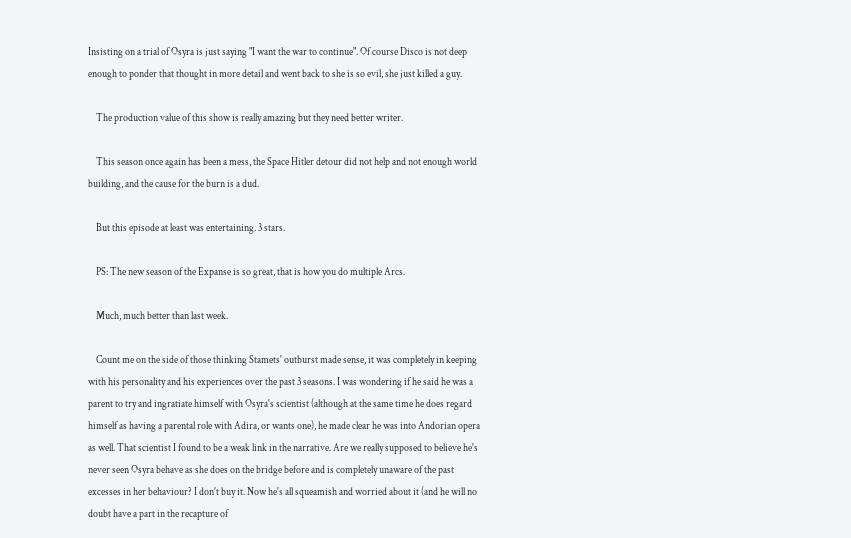Insisting on a trial of Osyra is just saying "I want the war to continue". Of course Disco is not deep enough to ponder that thought in more detail and went back to she is so evil, she just killed a guy.

    The production value of this show is really amazing but they need better writer.

    This season once again has been a mess, the Space Hitler detour did not help and not enough world building, and the cause for the burn is a dud.

    But this episode at least was entertaining. 3 stars.

    PS: The new season of the Expanse is so great, that is how you do multiple Arcs.

    Much, much better than last week.

    Count me on the side of those thinking Stamets' outburst made sense, it was completely in keeping with his personality and his experiences over the past 3 seasons. I was wondering if he said he was a parent to try and ingratiate himself with Osyra's scientist (although at the same time he does regard himself as having a parental role with Adira, or wants one), he made clear he was into Andorian opera as well. That scientist I found to be a weak link in the narrative. Are we really supposed to believe he's never seen Osyra behave as she does on the bridge before and is completely unaware of the past excesses in her behaviour? I don't buy it. Now he's all squeamish and worried about it (and he will no doubt have a part in the recapture of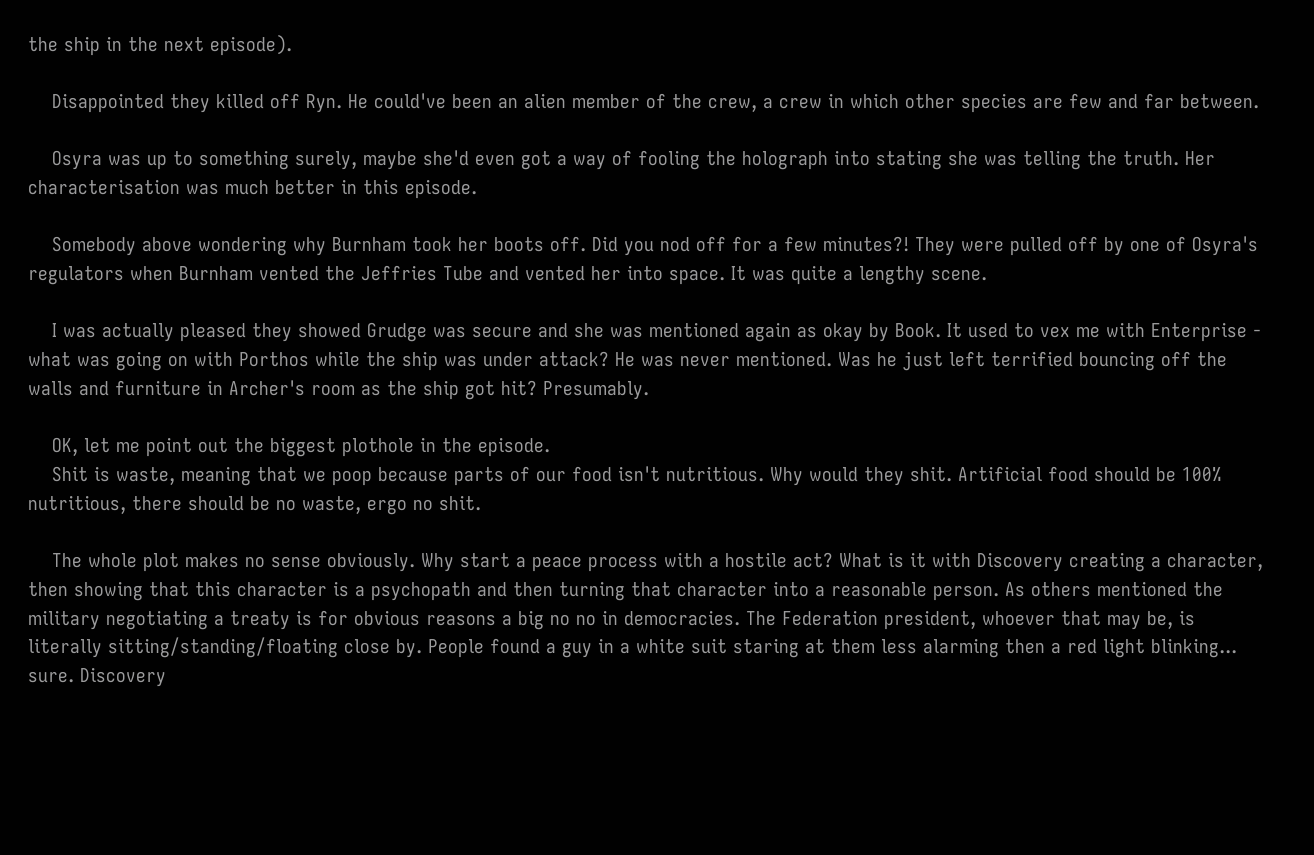the ship in the next episode).

    Disappointed they killed off Ryn. He could've been an alien member of the crew, a crew in which other species are few and far between.

    Osyra was up to something surely, maybe she'd even got a way of fooling the holograph into stating she was telling the truth. Her characterisation was much better in this episode.

    Somebody above wondering why Burnham took her boots off. Did you nod off for a few minutes?! They were pulled off by one of Osyra's regulators when Burnham vented the Jeffries Tube and vented her into space. It was quite a lengthy scene.

    I was actually pleased they showed Grudge was secure and she was mentioned again as okay by Book. It used to vex me with Enterprise - what was going on with Porthos while the ship was under attack? He was never mentioned. Was he just left terrified bouncing off the walls and furniture in Archer's room as the ship got hit? Presumably.

    OK, let me point out the biggest plothole in the episode.
    Shit is waste, meaning that we poop because parts of our food isn't nutritious. Why would they shit. Artificial food should be 100% nutritious, there should be no waste, ergo no shit.

    The whole plot makes no sense obviously. Why start a peace process with a hostile act? What is it with Discovery creating a character, then showing that this character is a psychopath and then turning that character into a reasonable person. As others mentioned the military negotiating a treaty is for obvious reasons a big no no in democracies. The Federation president, whoever that may be, is literally sitting/standing/floating close by. People found a guy in a white suit staring at them less alarming then a red light blinking... sure. Discovery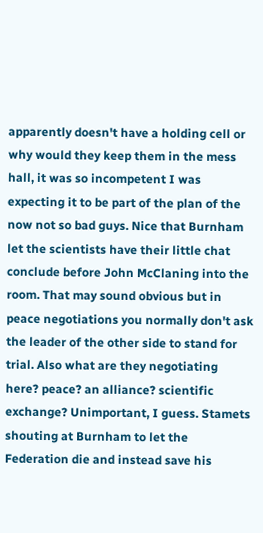apparently doesn't have a holding cell or why would they keep them in the mess hall, it was so incompetent I was expecting it to be part of the plan of the now not so bad guys. Nice that Burnham let the scientists have their little chat conclude before John McClaning into the room. That may sound obvious but in peace negotiations you normally don't ask the leader of the other side to stand for trial. Also what are they negotiating here? peace? an alliance? scientific exchange? Unimportant, I guess. Stamets shouting at Burnham to let the Federation die and instead save his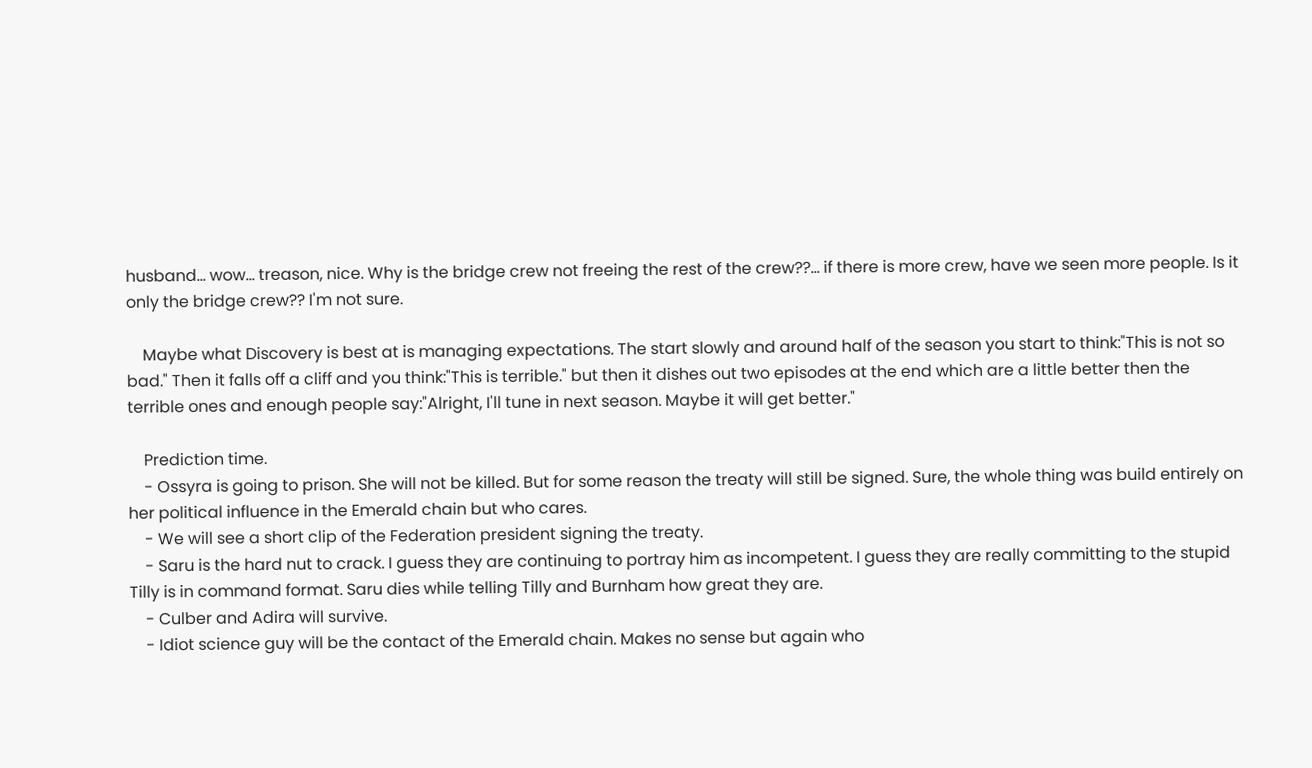husband... wow... treason, nice. Why is the bridge crew not freeing the rest of the crew??... if there is more crew, have we seen more people. Is it only the bridge crew?? I'm not sure.

    Maybe what Discovery is best at is managing expectations. The start slowly and around half of the season you start to think:"This is not so bad." Then it falls off a cliff and you think:"This is terrible." but then it dishes out two episodes at the end which are a little better then the terrible ones and enough people say:"Alright, I'll tune in next season. Maybe it will get better."

    Prediction time.
    - Ossyra is going to prison. She will not be killed. But for some reason the treaty will still be signed. Sure, the whole thing was build entirely on her political influence in the Emerald chain but who cares.
    - We will see a short clip of the Federation president signing the treaty.
    - Saru is the hard nut to crack. I guess they are continuing to portray him as incompetent. I guess they are really committing to the stupid Tilly is in command format. Saru dies while telling Tilly and Burnham how great they are.
    - Culber and Adira will survive.
    - Idiot science guy will be the contact of the Emerald chain. Makes no sense but again who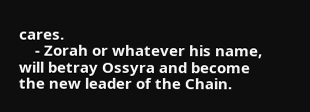cares.
    - Zorah or whatever his name, will betray Ossyra and become the new leader of the Chain.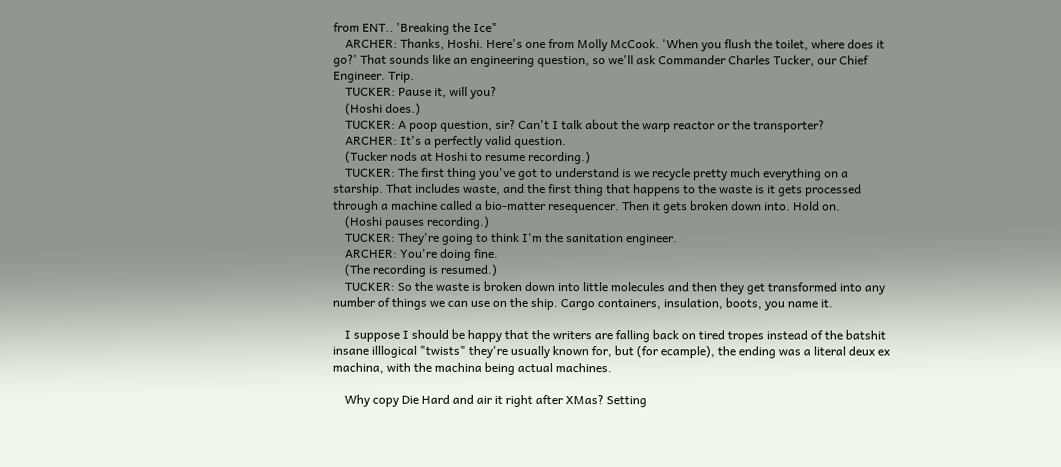from ENT.. 'Breaking the Ice"
    ARCHER: Thanks, Hoshi. Here's one from Molly McCook. 'When you flush the toilet, where does it go?' That sounds like an engineering question, so we'll ask Commander Charles Tucker, our Chief Engineer. Trip.
    TUCKER: Pause it, will you?
    (Hoshi does.)
    TUCKER: A poop question, sir? Can't I talk about the warp reactor or the transporter?
    ARCHER: It's a perfectly valid question.
    (Tucker nods at Hoshi to resume recording.)
    TUCKER: The first thing you've got to understand is we recycle pretty much everything on a starship. That includes waste, and the first thing that happens to the waste is it gets processed through a machine called a bio-matter resequencer. Then it gets broken down into. Hold on.
    (Hoshi pauses recording.)
    TUCKER: They're going to think I'm the sanitation engineer.
    ARCHER: You're doing fine.
    (The recording is resumed.)
    TUCKER: So the waste is broken down into little molecules and then they get transformed into any number of things we can use on the ship. Cargo containers, insulation, boots, you name it.

    I suppose I should be happy that the writers are falling back on tired tropes instead of the batshit insane illlogical "twists" they're usually known for, but (for ecample), the ending was a literal deux ex machina, with the machina being actual machines.

    Why copy Die Hard and air it right after XMas? Setting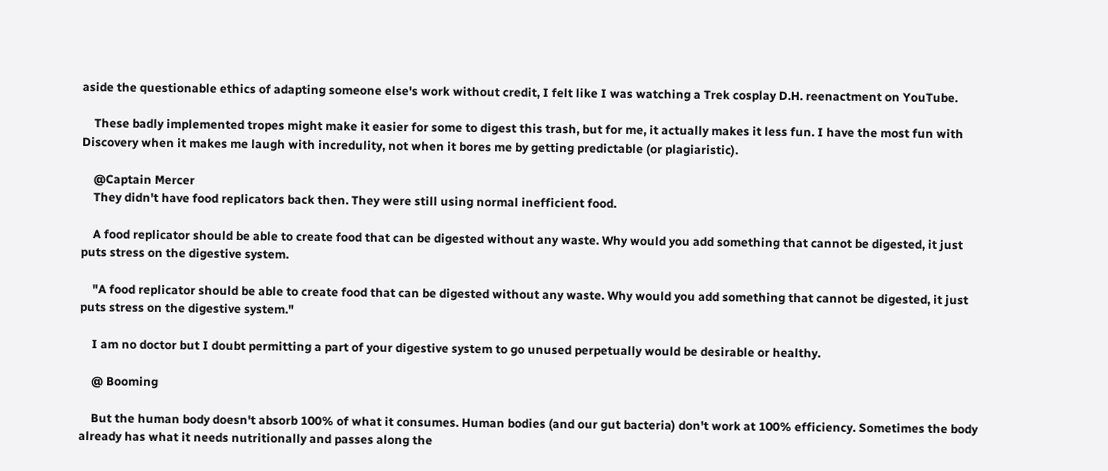aside the questionable ethics of adapting someone else's work without credit, I felt like I was watching a Trek cosplay D.H. reenactment on YouTube.

    These badly implemented tropes might make it easier for some to digest this trash, but for me, it actually makes it less fun. I have the most fun with Discovery when it makes me laugh with incredulity, not when it bores me by getting predictable (or plagiaristic).

    @Captain Mercer
    They didn't have food replicators back then. They were still using normal inefficient food.

    A food replicator should be able to create food that can be digested without any waste. Why would you add something that cannot be digested, it just puts stress on the digestive system.

    "A food replicator should be able to create food that can be digested without any waste. Why would you add something that cannot be digested, it just puts stress on the digestive system."

    I am no doctor but I doubt permitting a part of your digestive system to go unused perpetually would be desirable or healthy.

    @ Booming

    But the human body doesn't absorb 100% of what it consumes. Human bodies (and our gut bacteria) don't work at 100% efficiency. Sometimes the body already has what it needs nutritionally and passes along the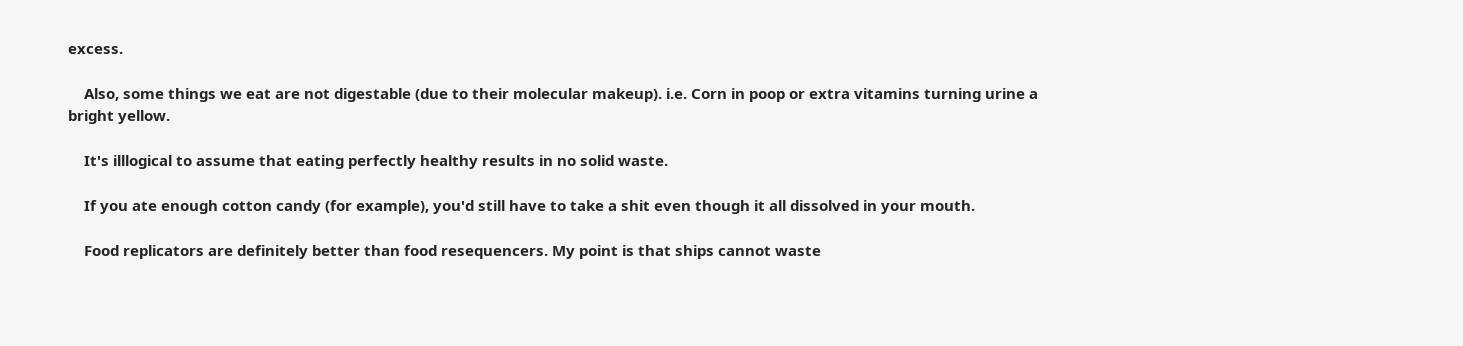excess.

    Also, some things we eat are not digestable (due to their molecular makeup). i.e. Corn in poop or extra vitamins turning urine a bright yellow.

    It's illlogical to assume that eating perfectly healthy results in no solid waste.

    If you ate enough cotton candy (for example), you'd still have to take a shit even though it all dissolved in your mouth.

    Food replicators are definitely better than food resequencers. My point is that ships cannot waste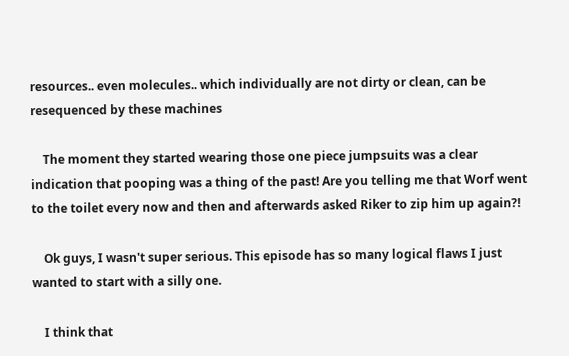resources.. even molecules.. which individually are not dirty or clean, can be resequenced by these machines

    The moment they started wearing those one piece jumpsuits was a clear indication that pooping was a thing of the past! Are you telling me that Worf went to the toilet every now and then and afterwards asked Riker to zip him up again?!

    Ok guys, I wasn't super serious. This episode has so many logical flaws I just wanted to start with a silly one.

    I think that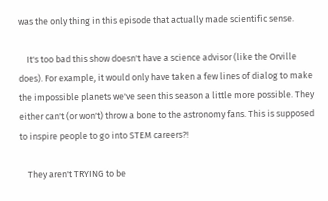was the only thing in this episode that actually made scientific sense.

    It's too bad this show doesn't have a science advisor (like the Orville does). For example, it would only have taken a few lines of dialog to make the impossible planets we've seen this season a little more possible. They either can't (or won't) throw a bone to the astronomy fans. This is supposed to inspire people to go into STEM careers?!

    They aren't TRYING to be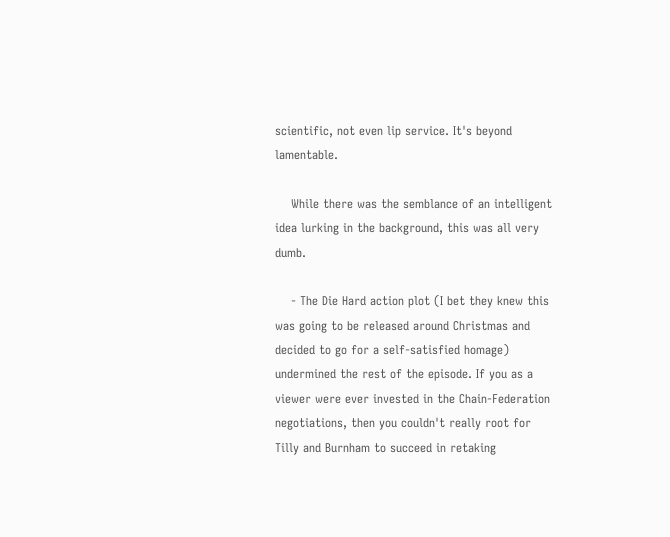scientific, not even lip service. It's beyond lamentable.

    While there was the semblance of an intelligent idea lurking in the background, this was all very dumb.

    - The Die Hard action plot (I bet they knew this was going to be released around Christmas and decided to go for a self-satisfied homage) undermined the rest of the episode. If you as a viewer were ever invested in the Chain-Federation negotiations, then you couldn't really root for Tilly and Burnham to succeed in retaking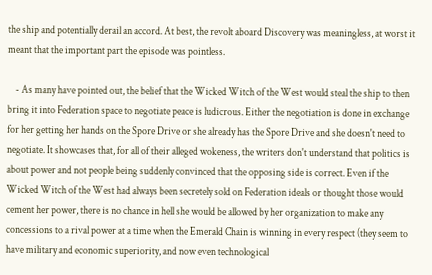the ship and potentially derail an accord. At best, the revolt aboard Discovery was meaningless, at worst it meant that the important part the episode was pointless.

    - As many have pointed out, the belief that the Wicked Witch of the West would steal the ship to then bring it into Federation space to negotiate peace is ludicrous. Either the negotiation is done in exchange for her getting her hands on the Spore Drive or she already has the Spore Drive and she doesn't need to negotiate. It showcases that, for all of their alleged wokeness, the writers don't understand that politics is about power and not people being suddenly convinced that the opposing side is correct. Even if the Wicked Witch of the West had always been secretely sold on Federation ideals or thought those would cement her power, there is no chance in hell she would be allowed by her organization to make any concessions to a rival power at a time when the Emerald Chain is winning in every respect (they seem to have military and economic superiority, and now even technological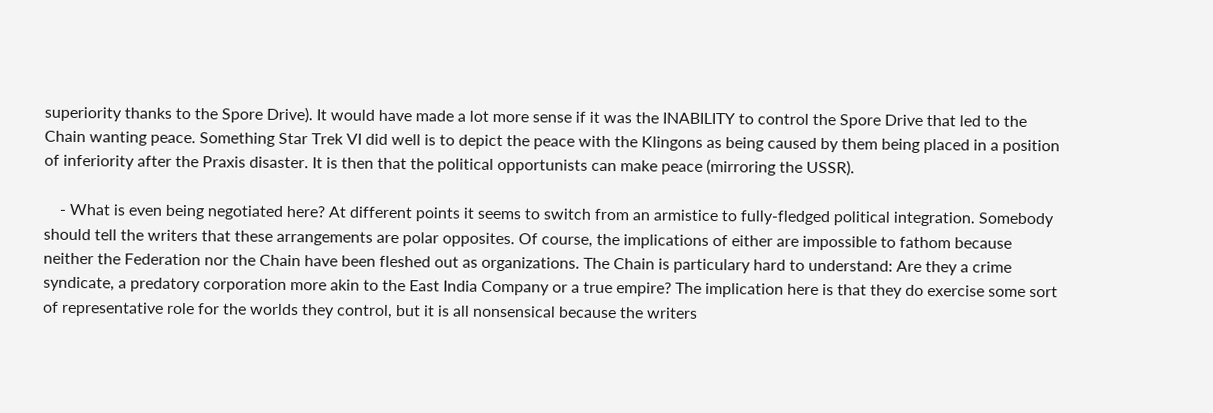superiority thanks to the Spore Drive). It would have made a lot more sense if it was the INABILITY to control the Spore Drive that led to the Chain wanting peace. Something Star Trek VI did well is to depict the peace with the Klingons as being caused by them being placed in a position of inferiority after the Praxis disaster. It is then that the political opportunists can make peace (mirroring the USSR).

    - What is even being negotiated here? At different points it seems to switch from an armistice to fully-fledged political integration. Somebody should tell the writers that these arrangements are polar opposites. Of course, the implications of either are impossible to fathom because neither the Federation nor the Chain have been fleshed out as organizations. The Chain is particulary hard to understand: Are they a crime syndicate, a predatory corporation more akin to the East India Company or a true empire? The implication here is that they do exercise some sort of representative role for the worlds they control, but it is all nonsensical because the writers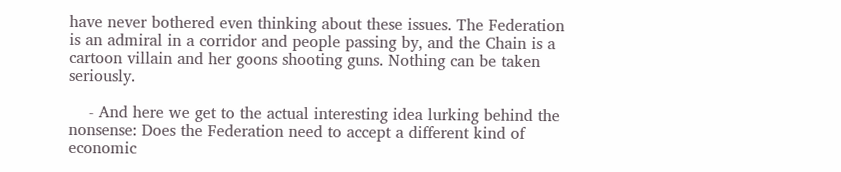have never bothered even thinking about these issues. The Federation is an admiral in a corridor and people passing by, and the Chain is a cartoon villain and her goons shooting guns. Nothing can be taken seriously.

    - And here we get to the actual interesting idea lurking behind the nonsense: Does the Federation need to accept a different kind of economic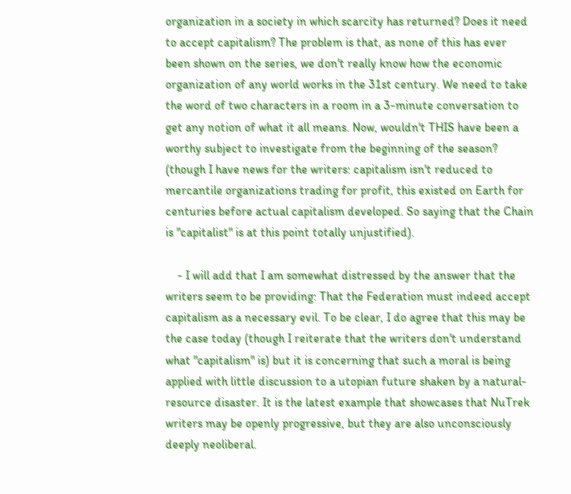organization in a society in which scarcity has returned? Does it need to accept capitalism? The problem is that, as none of this has ever been shown on the series, we don't really know how the economic organization of any world works in the 31st century. We need to take the word of two characters in a room in a 3-minute conversation to get any notion of what it all means. Now, wouldn't THIS have been a worthy subject to investigate from the beginning of the season? (though I have news for the writers: capitalism isn't reduced to mercantile organizations trading for profit, this existed on Earth for centuries before actual capitalism developed. So saying that the Chain is "capitalist" is at this point totally unjustified).

    - I will add that I am somewhat distressed by the answer that the writers seem to be providing: That the Federation must indeed accept capitalism as a necessary evil. To be clear, I do agree that this may be the case today (though I reiterate that the writers don't understand what "capitalism" is) but it is concerning that such a moral is being applied with little discussion to a utopian future shaken by a natural-resource disaster. It is the latest example that showcases that NuTrek writers may be openly progressive, but they are also unconsciously deeply neoliberal.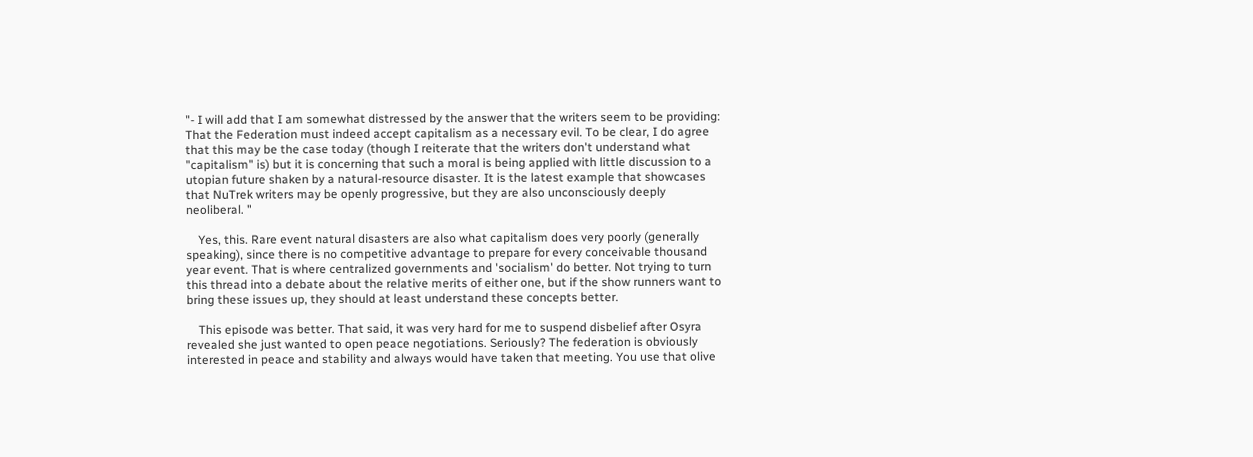"- I will add that I am somewhat distressed by the answer that the writers seem to be providing: That the Federation must indeed accept capitalism as a necessary evil. To be clear, I do agree that this may be the case today (though I reiterate that the writers don't understand what "capitalism" is) but it is concerning that such a moral is being applied with little discussion to a utopian future shaken by a natural-resource disaster. It is the latest example that showcases that NuTrek writers may be openly progressive, but they are also unconsciously deeply neoliberal. "

    Yes, this. Rare event natural disasters are also what capitalism does very poorly (generally speaking), since there is no competitive advantage to prepare for every conceivable thousand year event. That is where centralized governments and 'socialism' do better. Not trying to turn this thread into a debate about the relative merits of either one, but if the show runners want to bring these issues up, they should at least understand these concepts better.

    This episode was better. That said, it was very hard for me to suspend disbelief after Osyra revealed she just wanted to open peace negotiations. Seriously? The federation is obviously interested in peace and stability and always would have taken that meeting. You use that olive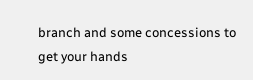branch and some concessions to get your hands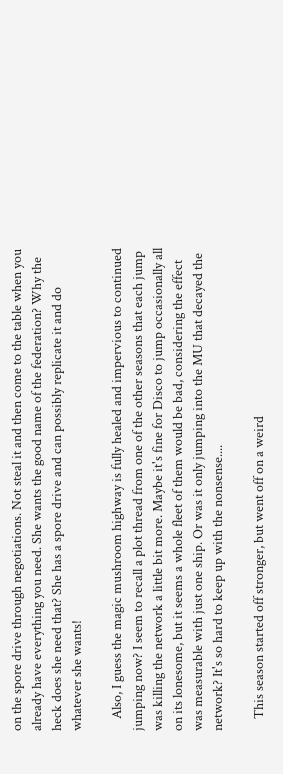on the spore drive through negotiations. Not steal it and then come to the table when you already have everything you need. She wants the good name of the federation? Why the heck does she need that? She has a spore drive and can possibly replicate it and do whatever she wants!

    Also, I guess the magic mushroom highway is fully healed and impervious to continued jumping now? I seem to recall a plot thread from one of the other seasons that each jump was killing the network a little bit more. Maybe it's fine for Disco to jump occasionally all on its lonesome, but it seems a whole fleet of them would be bad, considering the effect was measurable with just one ship. Or was it only jumping into the MU that decayed the network? It's so hard to keep up with the nonsense....

    This season started off stronger, but went off on a weird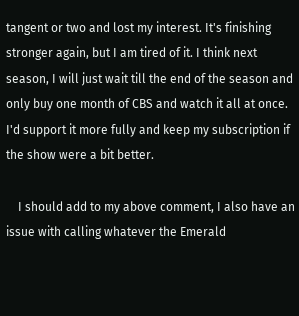tangent or two and lost my interest. It's finishing stronger again, but I am tired of it. I think next season, I will just wait till the end of the season and only buy one month of CBS and watch it all at once. I'd support it more fully and keep my subscription if the show were a bit better.

    I should add to my above comment, I also have an issue with calling whatever the Emerald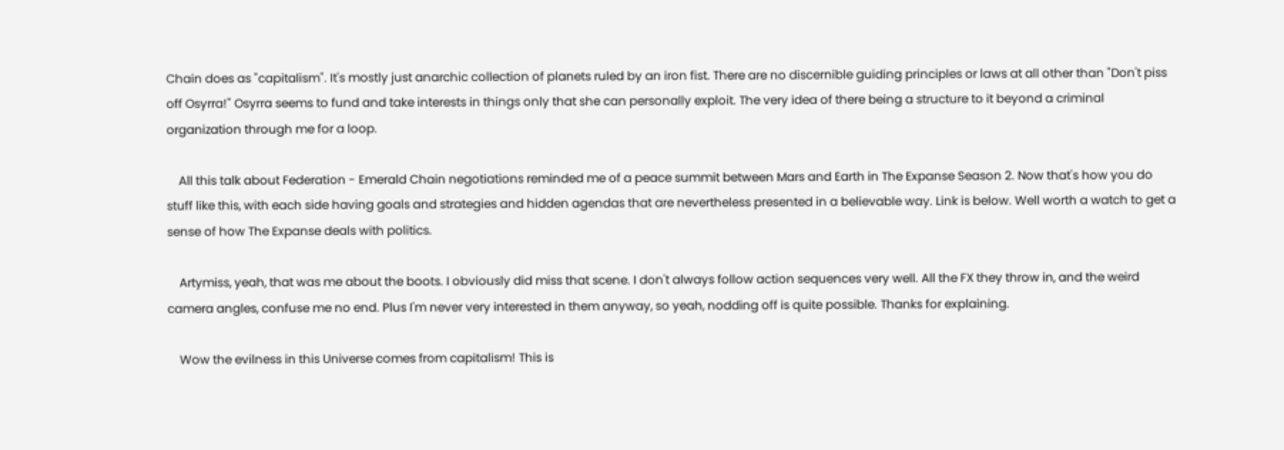Chain does as "capitalism". It's mostly just anarchic collection of planets ruled by an iron fist. There are no discernible guiding principles or laws at all other than "Don't piss off Osyrra!" Osyrra seems to fund and take interests in things only that she can personally exploit. The very idea of there being a structure to it beyond a criminal organization through me for a loop.

    All this talk about Federation - Emerald Chain negotiations reminded me of a peace summit between Mars and Earth in The Expanse Season 2. Now that's how you do stuff like this, with each side having goals and strategies and hidden agendas that are nevertheless presented in a believable way. Link is below. Well worth a watch to get a sense of how The Expanse deals with politics.

    Artymiss, yeah, that was me about the boots. I obviously did miss that scene. I don't always follow action sequences very well. All the FX they throw in, and the weird camera angles, confuse me no end. Plus I'm never very interested in them anyway, so yeah, nodding off is quite possible. Thanks for explaining.

    Wow the evilness in this Universe comes from capitalism! This is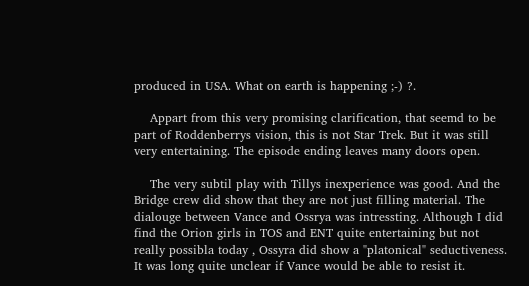produced in USA. What on earth is happening ;-) ?.

    Appart from this very promising clarification, that seemd to be part of Roddenberrys vision, this is not Star Trek. But it was still very entertaining. The episode ending leaves many doors open.

    The very subtil play with Tillys inexperience was good. And the Bridge crew did show that they are not just filling material. The dialouge between Vance and Ossrya was intressting. Although I did find the Orion girls in TOS and ENT quite entertaining but not really possibla today , Ossyra did show a "platonical" seductiveness. It was long quite unclear if Vance would be able to resist it.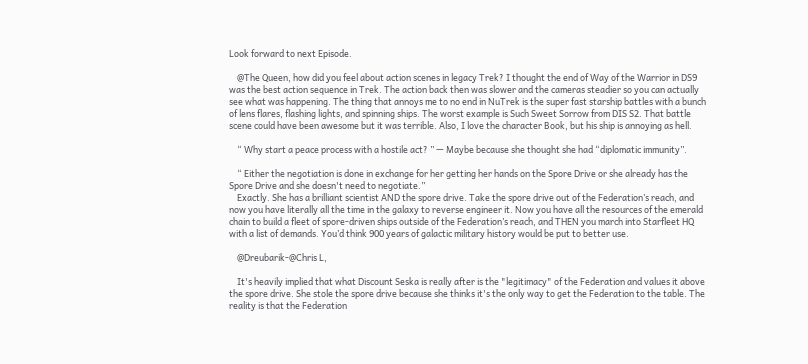Look forward to next Episode.

    @The Queen, how did you feel about action scenes in legacy Trek? I thought the end of Way of the Warrior in DS9 was the best action sequence in Trek. The action back then was slower and the cameras steadier so you can actually see what was happening. The thing that annoys me to no end in NuTrek is the super fast starship battles with a bunch of lens flares, flashing lights, and spinning ships. The worst example is Such Sweet Sorrow from DIS S2. That battle scene could have been awesome but it was terrible. Also, I love the character Book, but his ship is annoying as hell.

    “ Why start a peace process with a hostile act? ” — Maybe because she thought she had “diplomatic immunity”.

    “ Either the negotiation is done in exchange for her getting her hands on the Spore Drive or she already has the Spore Drive and she doesn't need to negotiate.”
    Exactly. She has a brilliant scientist AND the spore drive. Take the spore drive out of the Federation’s reach, and now you have literally all the time in the galaxy to reverse engineer it. Now you have all the resources of the emerald chain to build a fleet of spore-driven ships outside of the Federation’s reach, and THEN you march into Starfleet HQ with a list of demands. You’d think 900 years of galactic military history would be put to better use.

    @Dreubarik-@Chris L,

    It's heavily implied that what Discount Seska is really after is the "legitimacy" of the Federation and values it above the spore drive. She stole the spore drive because she thinks it's the only way to get the Federation to the table. The reality is that the Federation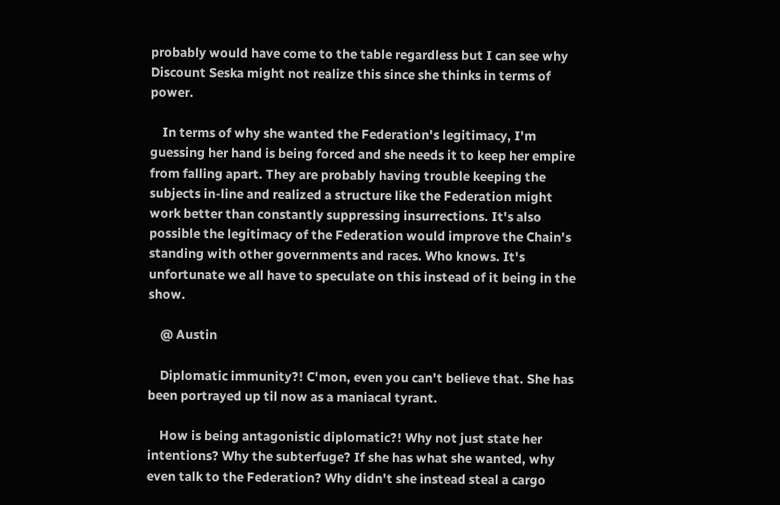probably would have come to the table regardless but I can see why Discount Seska might not realize this since she thinks in terms of power.

    In terms of why she wanted the Federation's legitimacy, I'm guessing her hand is being forced and she needs it to keep her empire from falling apart. They are probably having trouble keeping the subjects in-line and realized a structure like the Federation might work better than constantly suppressing insurrections. It's also possible the legitimacy of the Federation would improve the Chain's standing with other governments and races. Who knows. It's unfortunate we all have to speculate on this instead of it being in the show.

    @ Austin

    Diplomatic immunity?! C'mon, even you can't believe that. She has been portrayed up til now as a maniacal tyrant.

    How is being antagonistic diplomatic?! Why not just state her intentions? Why the subterfuge? If she has what she wanted, why even talk to the Federation? Why didn't she instead steal a cargo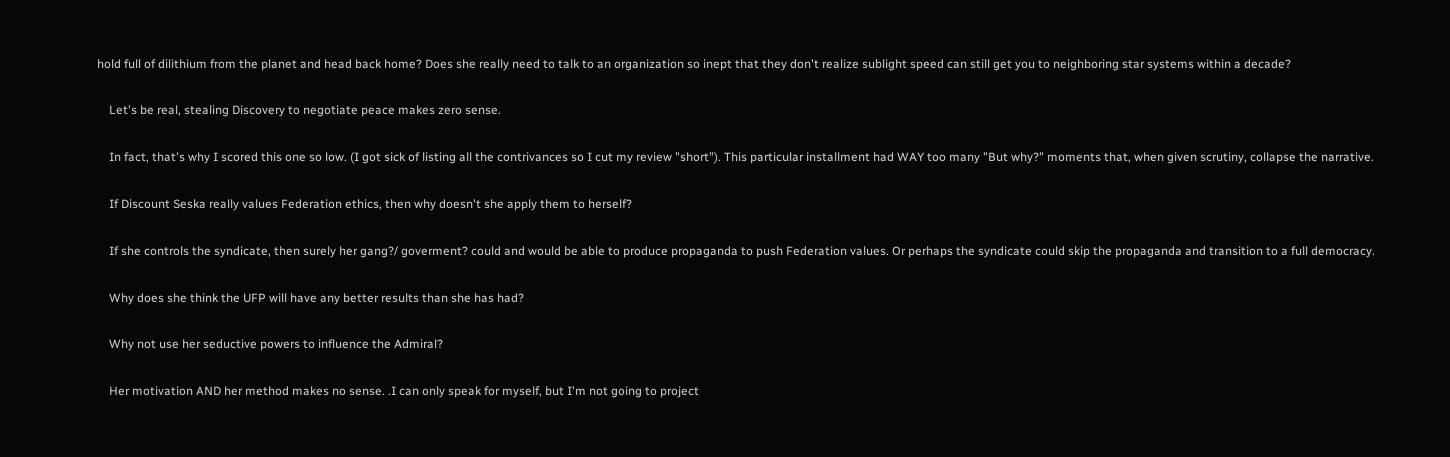hold full of dilithium from the planet and head back home? Does she really need to talk to an organization so inept that they don't realize sublight speed can still get you to neighboring star systems within a decade?

    Let's be real, stealing Discovery to negotiate peace makes zero sense.

    In fact, that's why I scored this one so low. (I got sick of listing all the contrivances so I cut my review "short"). This particular installment had WAY too many "But why?" moments that, when given scrutiny, collapse the narrative.

    If Discount Seska really values Federation ethics, then why doesn't she apply them to herself?

    If she controls the syndicate, then surely her gang?/ goverment? could and would be able to produce propaganda to push Federation values. Or perhaps the syndicate could skip the propaganda and transition to a full democracy.

    Why does she think the UFP will have any better results than she has had?

    Why not use her seductive powers to influence the Admiral?

    Her motivation AND her method makes no sense. .I can only speak for myself, but I'm not going to project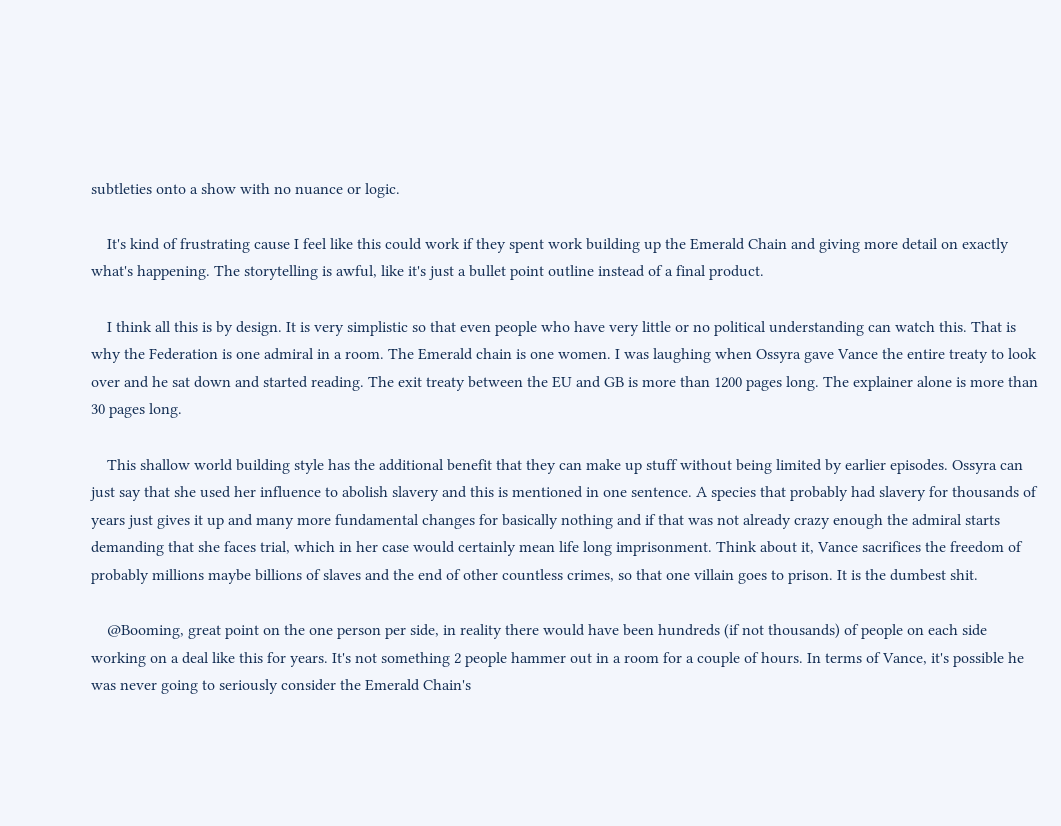subtleties onto a show with no nuance or logic.

    It's kind of frustrating cause I feel like this could work if they spent work building up the Emerald Chain and giving more detail on exactly what's happening. The storytelling is awful, like it's just a bullet point outline instead of a final product.

    I think all this is by design. It is very simplistic so that even people who have very little or no political understanding can watch this. That is why the Federation is one admiral in a room. The Emerald chain is one women. I was laughing when Ossyra gave Vance the entire treaty to look over and he sat down and started reading. The exit treaty between the EU and GB is more than 1200 pages long. The explainer alone is more than 30 pages long.

    This shallow world building style has the additional benefit that they can make up stuff without being limited by earlier episodes. Ossyra can just say that she used her influence to abolish slavery and this is mentioned in one sentence. A species that probably had slavery for thousands of years just gives it up and many more fundamental changes for basically nothing and if that was not already crazy enough the admiral starts demanding that she faces trial, which in her case would certainly mean life long imprisonment. Think about it, Vance sacrifices the freedom of probably millions maybe billions of slaves and the end of other countless crimes, so that one villain goes to prison. It is the dumbest shit.

    @Booming, great point on the one person per side, in reality there would have been hundreds (if not thousands) of people on each side working on a deal like this for years. It's not something 2 people hammer out in a room for a couple of hours. In terms of Vance, it's possible he was never going to seriously consider the Emerald Chain's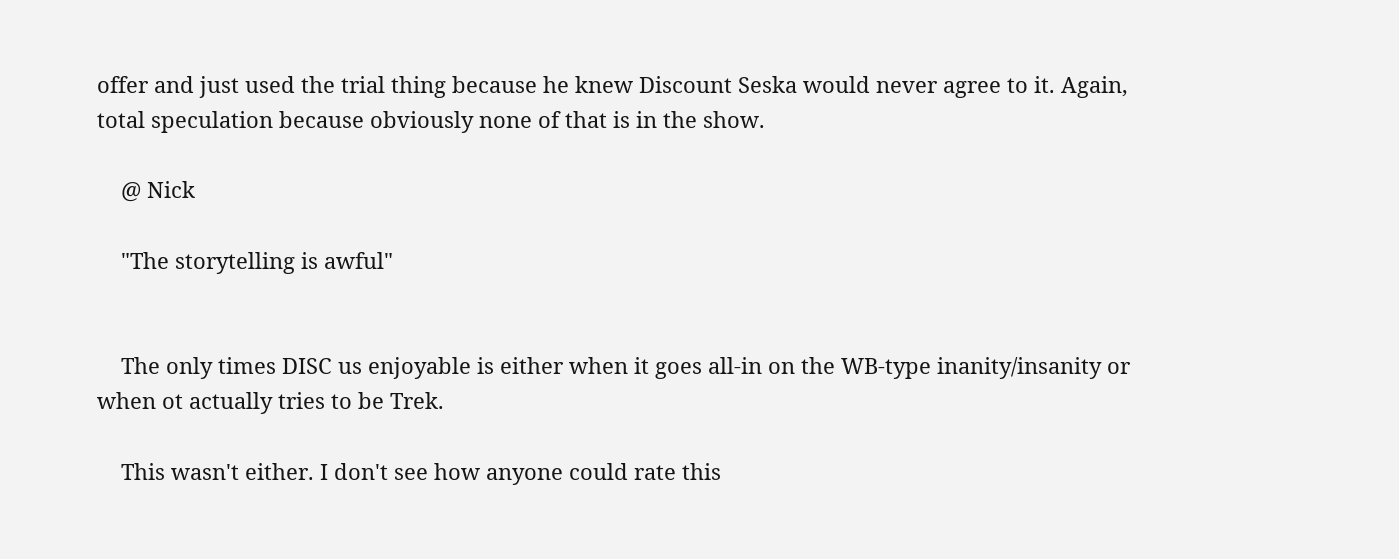offer and just used the trial thing because he knew Discount Seska would never agree to it. Again, total speculation because obviously none of that is in the show.

    @ Nick

    "The storytelling is awful"


    The only times DISC us enjoyable is either when it goes all-in on the WB-type inanity/insanity or when ot actually tries to be Trek.

    This wasn't either. I don't see how anyone could rate this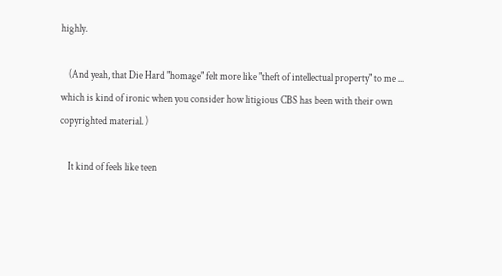highly.

    (And yeah, that Die Hard "homage" felt more like "theft of intellectual property" to me ... which is kind of ironic when you consider how litigious CBS has been with their own copyrighted material. )

    It kind of feels like teen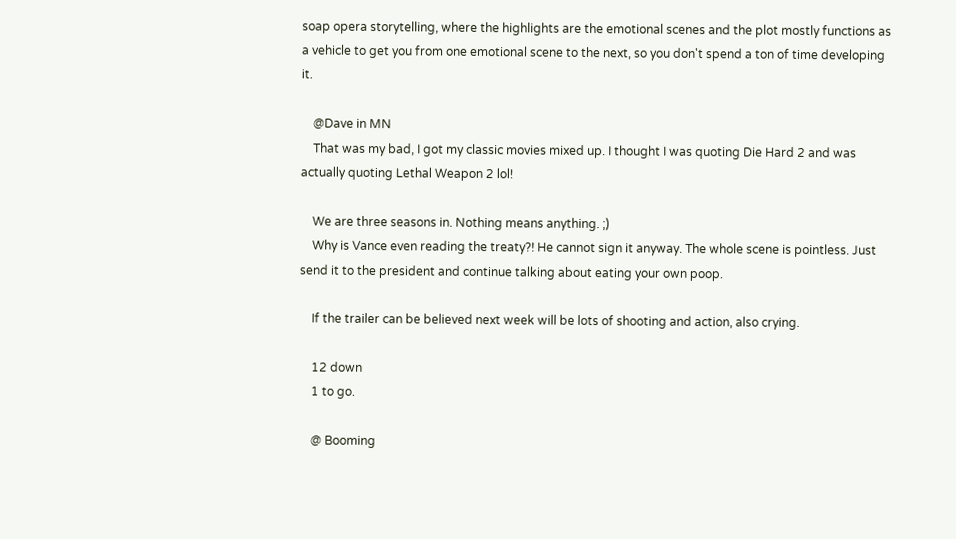soap opera storytelling, where the highlights are the emotional scenes and the plot mostly functions as a vehicle to get you from one emotional scene to the next, so you don't spend a ton of time developing it.

    @Dave in MN
    That was my bad, I got my classic movies mixed up. I thought I was quoting Die Hard 2 and was actually quoting Lethal Weapon 2 lol!

    We are three seasons in. Nothing means anything. ;)
    Why is Vance even reading the treaty?! He cannot sign it anyway. The whole scene is pointless. Just send it to the president and continue talking about eating your own poop.

    If the trailer can be believed next week will be lots of shooting and action, also crying.

    12 down
    1 to go.

    @ Booming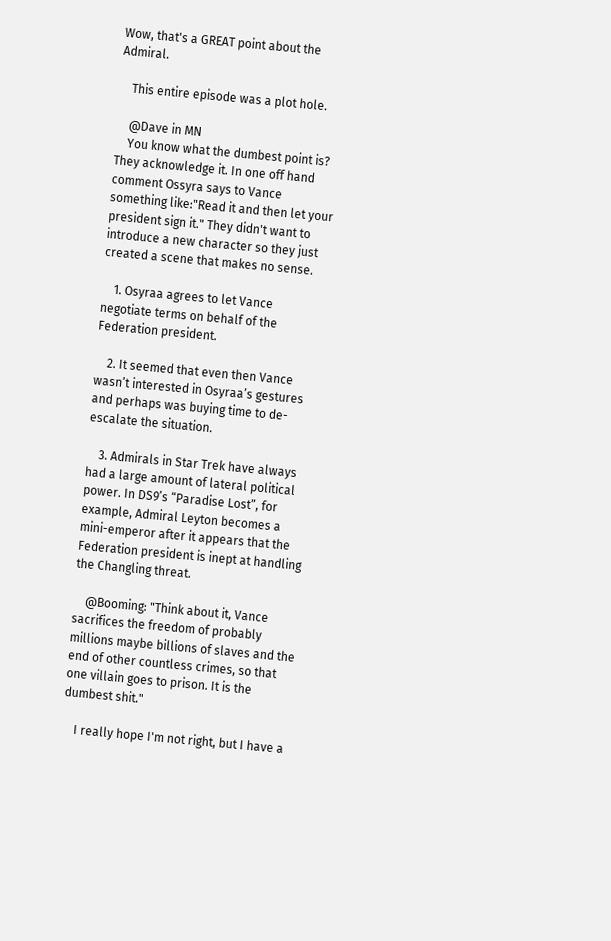Wow, that's a GREAT point about the Admiral.

    This entire episode was a plot hole.

    @Dave in MN
    You know what the dumbest point is? They acknowledge it. In one off hand comment Ossyra says to Vance something like:"Read it and then let your president sign it." They didn't want to introduce a new character so they just created a scene that makes no sense.

    1. Osyraa agrees to let Vance negotiate terms on behalf of the Federation president.

    2. It seemed that even then Vance wasn’t interested in Osyraa’s gestures and perhaps was buying time to de-escalate the situation.

    3. Admirals in Star Trek have always had a large amount of lateral political power. In DS9’s “Paradise Lost”, for example, Admiral Leyton becomes a mini-emperor after it appears that the Federation president is inept at handling the Changling threat.

    @Booming: "Think about it, Vance sacrifices the freedom of probably millions maybe billions of slaves and the end of other countless crimes, so that one villain goes to prison. It is the dumbest shit."

    I really hope I'm not right, but I have a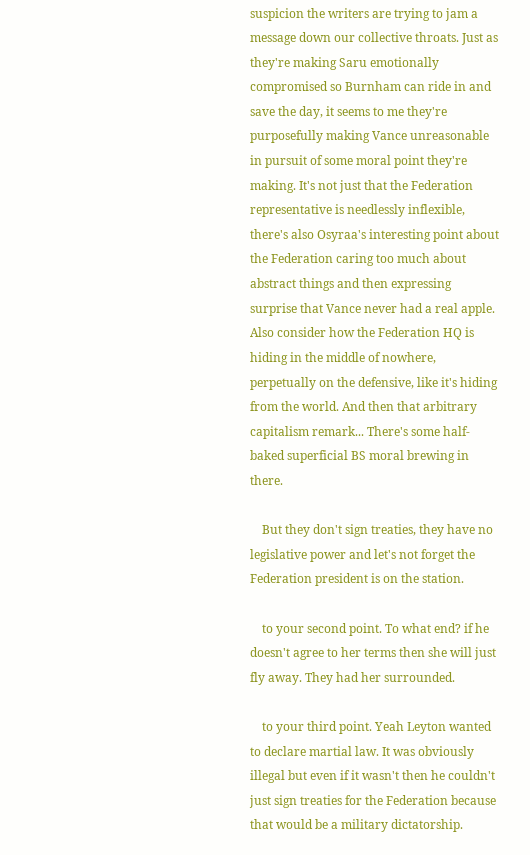suspicion the writers are trying to jam a message down our collective throats. Just as they're making Saru emotionally compromised so Burnham can ride in and save the day, it seems to me they're purposefully making Vance unreasonable in pursuit of some moral point they're making. It's not just that the Federation representative is needlessly inflexible, there's also Osyraa's interesting point about the Federation caring too much about abstract things and then expressing surprise that Vance never had a real apple. Also consider how the Federation HQ is hiding in the middle of nowhere, perpetually on the defensive, like it's hiding from the world. And then that arbitrary capitalism remark... There's some half-baked superficial BS moral brewing in there.

    But they don't sign treaties, they have no legislative power and let's not forget the Federation president is on the station.

    to your second point. To what end? if he doesn't agree to her terms then she will just fly away. They had her surrounded.

    to your third point. Yeah Leyton wanted to declare martial law. It was obviously illegal but even if it wasn't then he couldn't just sign treaties for the Federation because that would be a military dictatorship.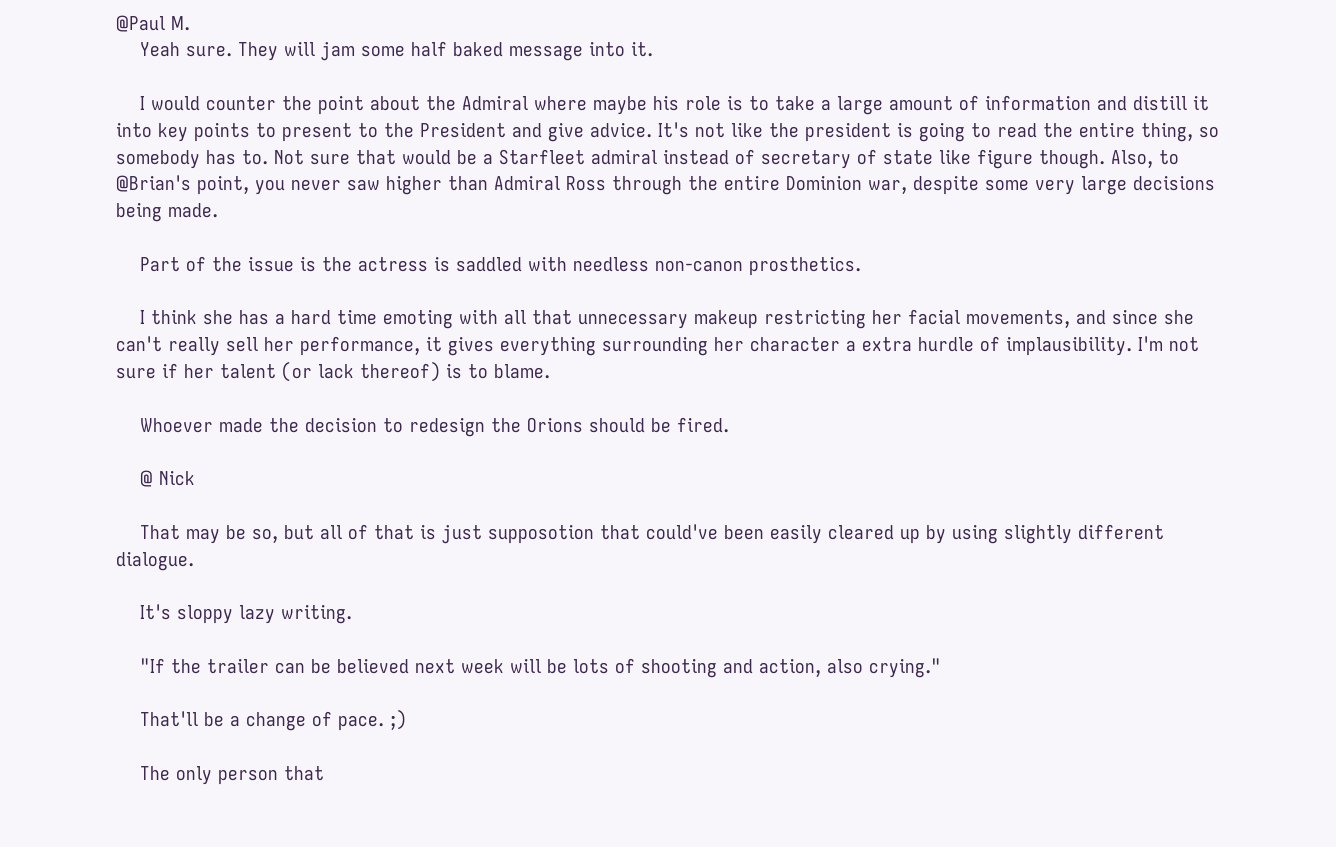@Paul M.
    Yeah sure. They will jam some half baked message into it.

    I would counter the point about the Admiral where maybe his role is to take a large amount of information and distill it into key points to present to the President and give advice. It's not like the president is going to read the entire thing, so somebody has to. Not sure that would be a Starfleet admiral instead of secretary of state like figure though. Also, to @Brian's point, you never saw higher than Admiral Ross through the entire Dominion war, despite some very large decisions being made.

    Part of the issue is the actress is saddled with needless non-canon prosthetics.

    I think she has a hard time emoting with all that unnecessary makeup restricting her facial movements, and since she can't really sell her performance, it gives everything surrounding her character a extra hurdle of implausibility. I'm not sure if her talent (or lack thereof) is to blame.

    Whoever made the decision to redesign the Orions should be fired.

    @ Nick

    That may be so, but all of that is just supposotion that could've been easily cleared up by using slightly different dialogue.

    It's sloppy lazy writing.

    "If the trailer can be believed next week will be lots of shooting and action, also crying."

    That'll be a change of pace. ;)

    The only person that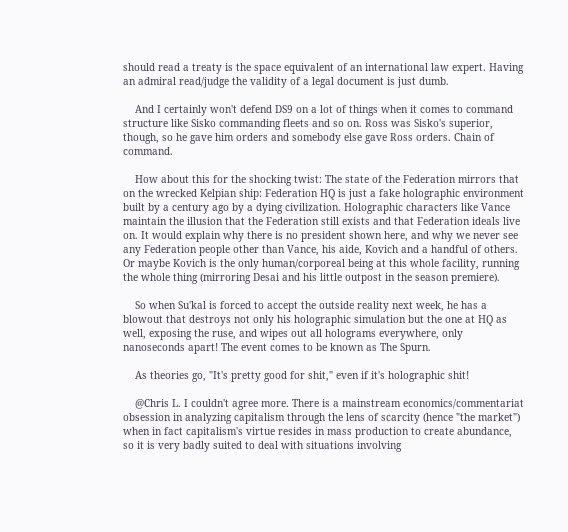should read a treaty is the space equivalent of an international law expert. Having an admiral read/judge the validity of a legal document is just dumb.

    And I certainly won't defend DS9 on a lot of things when it comes to command structure like Sisko commanding fleets and so on. Ross was Sisko's superior, though, so he gave him orders and somebody else gave Ross orders. Chain of command.

    How about this for the shocking twist: The state of the Federation mirrors that on the wrecked Kelpian ship: Federation HQ is just a fake holographic environment built by a century ago by a dying civilization. Holographic characters like Vance maintain the illusion that the Federation still exists and that Federation ideals live on. It would explain why there is no president shown here, and why we never see any Federation people other than Vance, his aide, Kovich and a handful of others. Or maybe Kovich is the only human/corporeal being at this whole facility, running the whole thing (mirroring Desai and his little outpost in the season premiere).

    So when Su'kal is forced to accept the outside reality next week, he has a blowout that destroys not only his holographic simulation but the one at HQ as well, exposing the ruse, and wipes out all holograms everywhere, only nanoseconds apart! The event comes to be known as The Spurn.

    As theories go, "It's pretty good for shit," even if it's holographic shit!

    @Chris L. I couldn't agree more. There is a mainstream economics/commentariat obsession in analyzing capitalism through the lens of scarcity (hence "the market") when in fact capitalism's virtue resides in mass production to create abundance, so it is very badly suited to deal with situations involving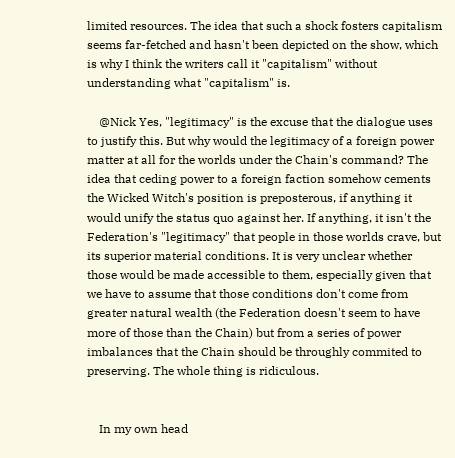limited resources. The idea that such a shock fosters capitalism seems far-fetched and hasn't been depicted on the show, which is why I think the writers call it "capitalism" without understanding what "capitalism" is.

    @Nick Yes, "legitimacy" is the excuse that the dialogue uses to justify this. But why would the legitimacy of a foreign power matter at all for the worlds under the Chain's command? The idea that ceding power to a foreign faction somehow cements the Wicked Witch's position is preposterous, if anything it would unify the status quo against her. If anything, it isn't the Federation's "legitimacy" that people in those worlds crave, but its superior material conditions. It is very unclear whether those would be made accessible to them, especially given that we have to assume that those conditions don't come from greater natural wealth (the Federation doesn't seem to have more of those than the Chain) but from a series of power imbalances that the Chain should be throughly commited to preserving. The whole thing is ridiculous.


    In my own head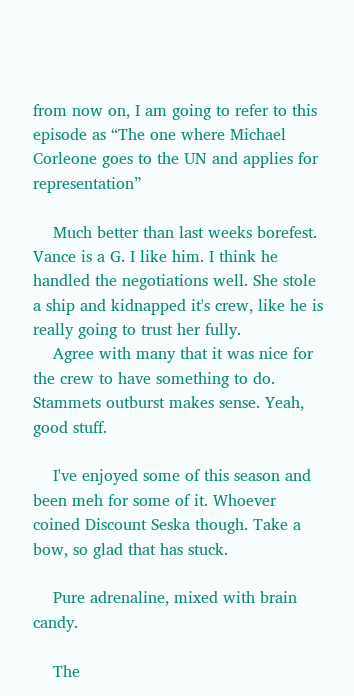from now on, I am going to refer to this episode as “The one where Michael Corleone goes to the UN and applies for representation”

    Much better than last weeks borefest. Vance is a G. I like him. I think he handled the negotiations well. She stole a ship and kidnapped it's crew, like he is really going to trust her fully.
    Agree with many that it was nice for the crew to have something to do. Stammets outburst makes sense. Yeah, good stuff.

    I've enjoyed some of this season and been meh for some of it. Whoever coined Discount Seska though. Take a bow, so glad that has stuck.

    Pure adrenaline, mixed with brain candy.

    The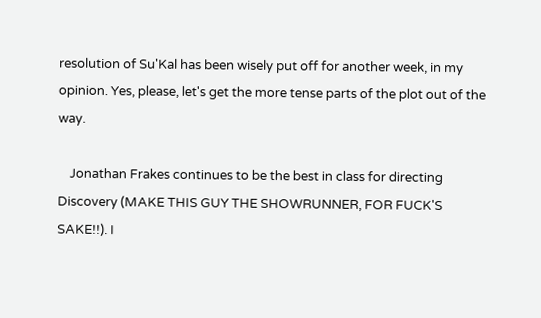resolution of Su'Kal has been wisely put off for another week, in my opinion. Yes, please, let's get the more tense parts of the plot out of the way.

    Jonathan Frakes continues to be the best in class for directing Discovery (MAKE THIS GUY THE SHOWRUNNER, FOR FUCK'S SAKE!!). I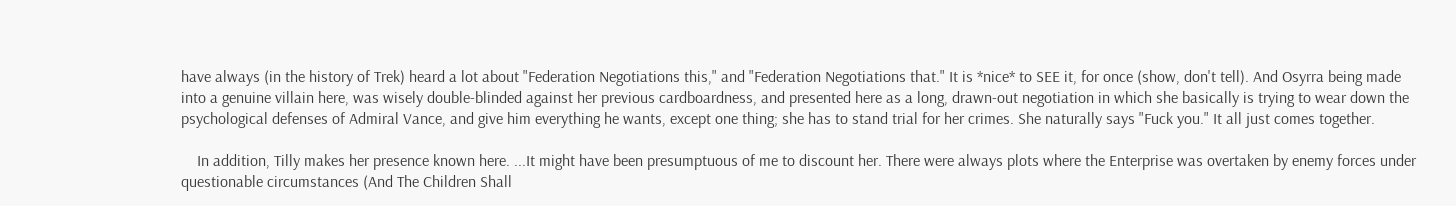have always (in the history of Trek) heard a lot about "Federation Negotiations this," and "Federation Negotiations that." It is *nice* to SEE it, for once (show, don't tell). And Osyrra being made into a genuine villain here, was wisely double-blinded against her previous cardboardness, and presented here as a long, drawn-out negotiation in which she basically is trying to wear down the psychological defenses of Admiral Vance, and give him everything he wants, except one thing; she has to stand trial for her crimes. She naturally says "Fuck you." It all just comes together.

    In addition, Tilly makes her presence known here. ...It might have been presumptuous of me to discount her. There were always plots where the Enterprise was overtaken by enemy forces under questionable circumstances (And The Children Shall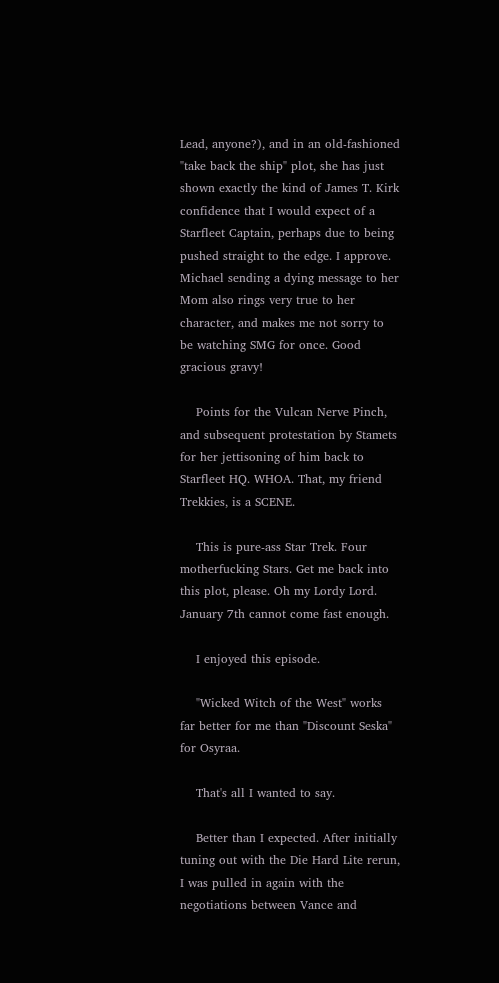Lead, anyone?), and in an old-fashioned "take back the ship" plot, she has just shown exactly the kind of James T. Kirk confidence that I would expect of a Starfleet Captain, perhaps due to being pushed straight to the edge. I approve. Michael sending a dying message to her Mom also rings very true to her character, and makes me not sorry to be watching SMG for once. Good gracious gravy!

    Points for the Vulcan Nerve Pinch, and subsequent protestation by Stamets for her jettisoning of him back to Starfleet HQ. WHOA. That, my friend Trekkies, is a SCENE.

    This is pure-ass Star Trek. Four motherfucking Stars. Get me back into this plot, please. Oh my Lordy Lord. January 7th cannot come fast enough.

    I enjoyed this episode.

    "Wicked Witch of the West" works far better for me than "Discount Seska" for Osyraa.

    That's all I wanted to say.

    Better than I expected. After initially tuning out with the Die Hard Lite rerun, I was pulled in again with the negotiations between Vance and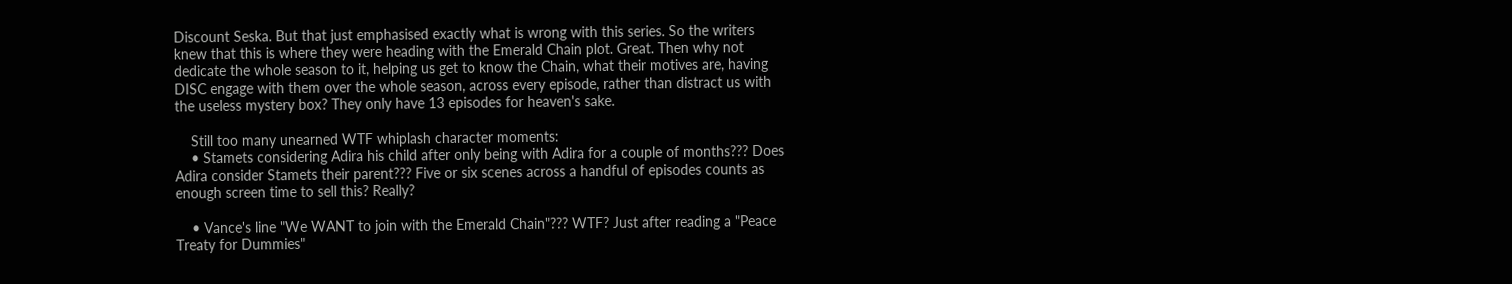Discount Seska. But that just emphasised exactly what is wrong with this series. So the writers knew that this is where they were heading with the Emerald Chain plot. Great. Then why not dedicate the whole season to it, helping us get to know the Chain, what their motives are, having DISC engage with them over the whole season, across every episode, rather than distract us with the useless mystery box? They only have 13 episodes for heaven's sake.

    Still too many unearned WTF whiplash character moments:
    • Stamets considering Adira his child after only being with Adira for a couple of months??? Does Adira consider Stamets their parent??? Five or six scenes across a handful of episodes counts as enough screen time to sell this? Really?

    • Vance's line "We WANT to join with the Emerald Chain"??? WTF? Just after reading a "Peace Treaty for Dummies"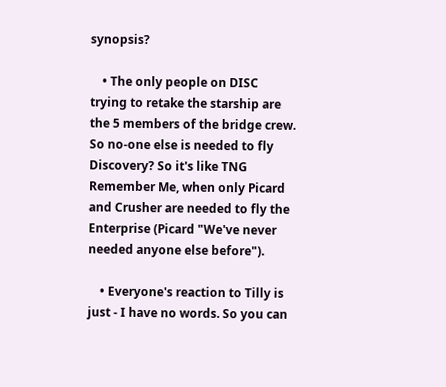synopsis?

    • The only people on DISC trying to retake the starship are the 5 members of the bridge crew. So no-one else is needed to fly Discovery? So it's like TNG Remember Me, when only Picard and Crusher are needed to fly the Enterprise (Picard "We've never needed anyone else before").

    • Everyone's reaction to Tilly is just - I have no words. So you can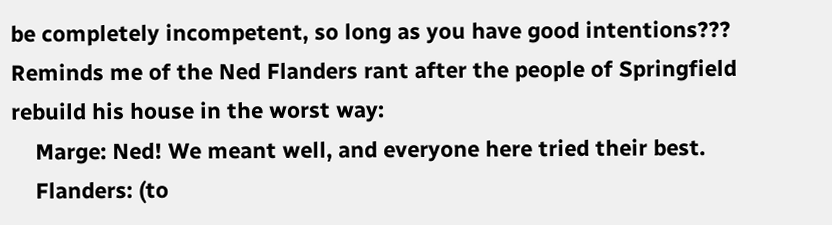be completely incompetent, so long as you have good intentions??? Reminds me of the Ned Flanders rant after the people of Springfield rebuild his house in the worst way:
    Marge: Ned! We meant well, and everyone here tried their best.
    Flanders: (to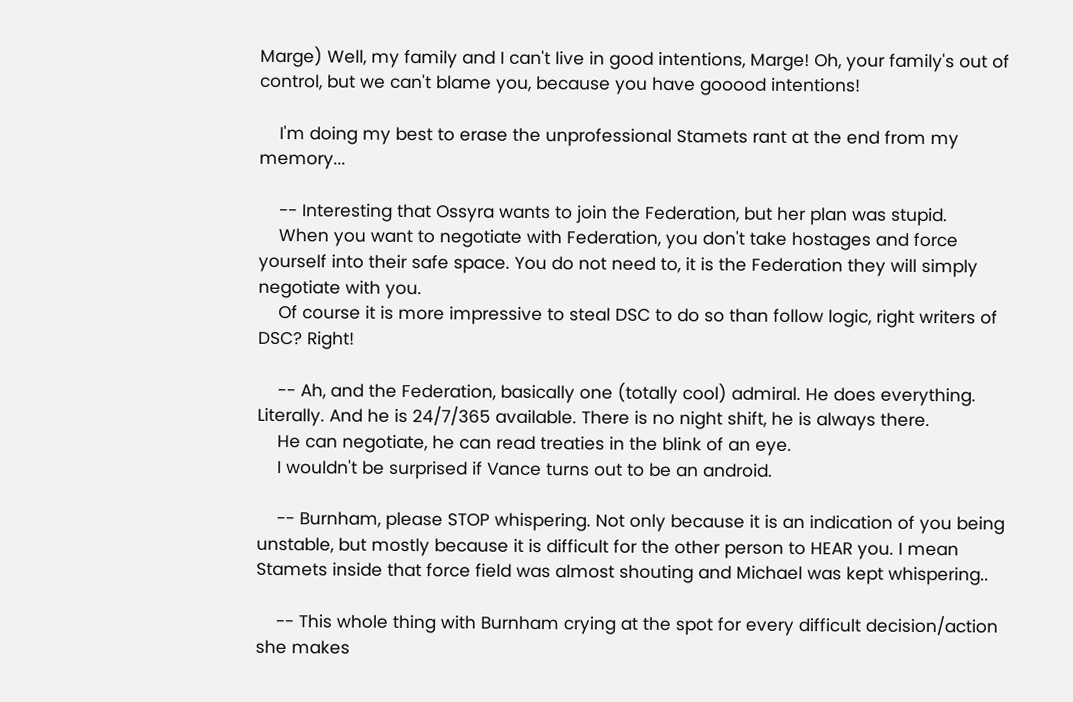Marge) Well, my family and I can't live in good intentions, Marge! Oh, your family's out of control, but we can't blame you, because you have gooood intentions!

    I'm doing my best to erase the unprofessional Stamets rant at the end from my memory...

    -- Interesting that Ossyra wants to join the Federation, but her plan was stupid.
    When you want to negotiate with Federation, you don't take hostages and force yourself into their safe space. You do not need to, it is the Federation they will simply negotiate with you.
    Of course it is more impressive to steal DSC to do so than follow logic, right writers of DSC? Right!

    -- Ah, and the Federation, basically one (totally cool) admiral. He does everything. Literally. And he is 24/7/365 available. There is no night shift, he is always there.
    He can negotiate, he can read treaties in the blink of an eye.
    I wouldn't be surprised if Vance turns out to be an android.

    -- Burnham, please STOP whispering. Not only because it is an indication of you being unstable, but mostly because it is difficult for the other person to HEAR you. I mean Stamets inside that force field was almost shouting and Michael was kept whispering..

    -- This whole thing with Burnham crying at the spot for every difficult decision/action she makes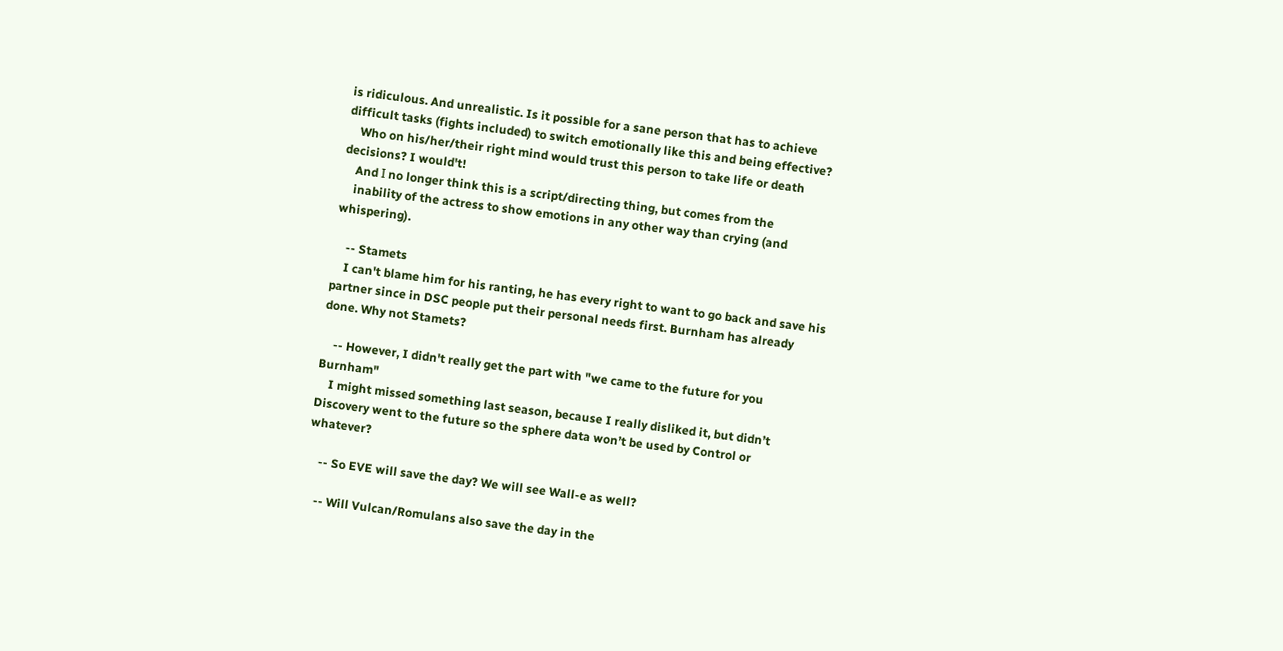is ridiculous. And unrealistic. Is it possible for a sane person that has to achieve difficult tasks (fights included) to switch emotionally like this and being effective?
    Who on his/her/their right mind would trust this person to take life or death decisions? I would't!
    And Ι no longer think this is a script/directing thing, but comes from the
    inability of the actress to show emotions in any other way than crying (and whispering).

    -- Stamets
    I can't blame him for his ranting, he has every right to want to go back and save his partner since in DSC people put their personal needs first. Burnham has already done. Why not Stamets?

    -- However, I didn't really get the part with "we came to the future for you Burnham"
    I might missed something last season, because I really disliked it, but didn’t Discovery went to the future so the sphere data won’t be used by Control or whatever?

    -- So EVE will save the day? We will see Wall-e as well?

    -- Will Vulcan/Romulans also save the day in the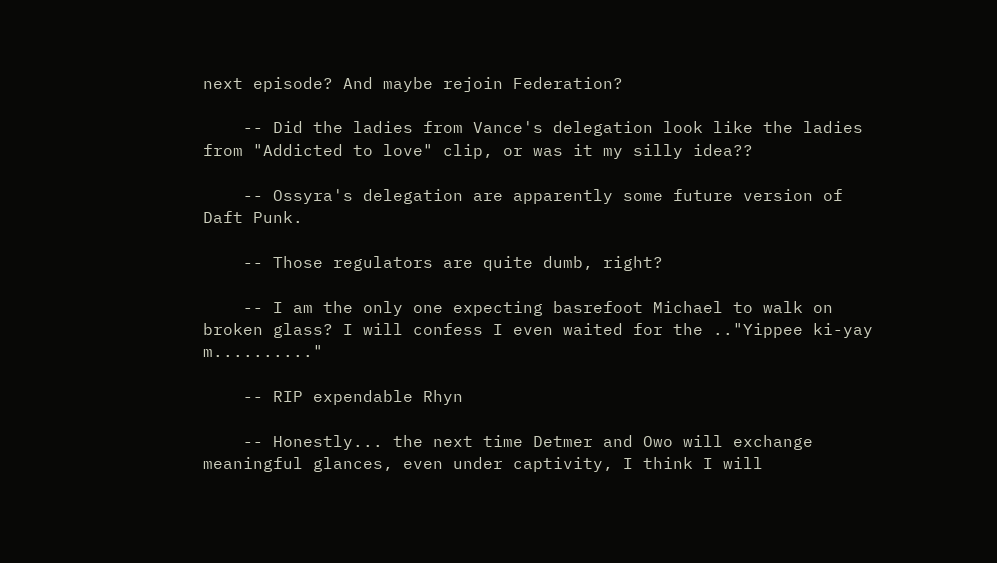next episode? And maybe rejoin Federation?

    -- Did the ladies from Vance's delegation look like the ladies from "Addicted to love" clip, or was it my silly idea??

    -- Ossyra's delegation are apparently some future version of Daft Punk.

    -- Those regulators are quite dumb, right?

    -- I am the only one expecting basrefoot Michael to walk on broken glass? I will confess I even waited for the .."Yippee ki-yay m.........."

    -- RIP expendable Rhyn

    -- Honestly... the next time Detmer and Owo will exchange meaningful glances, even under captivity, I think I will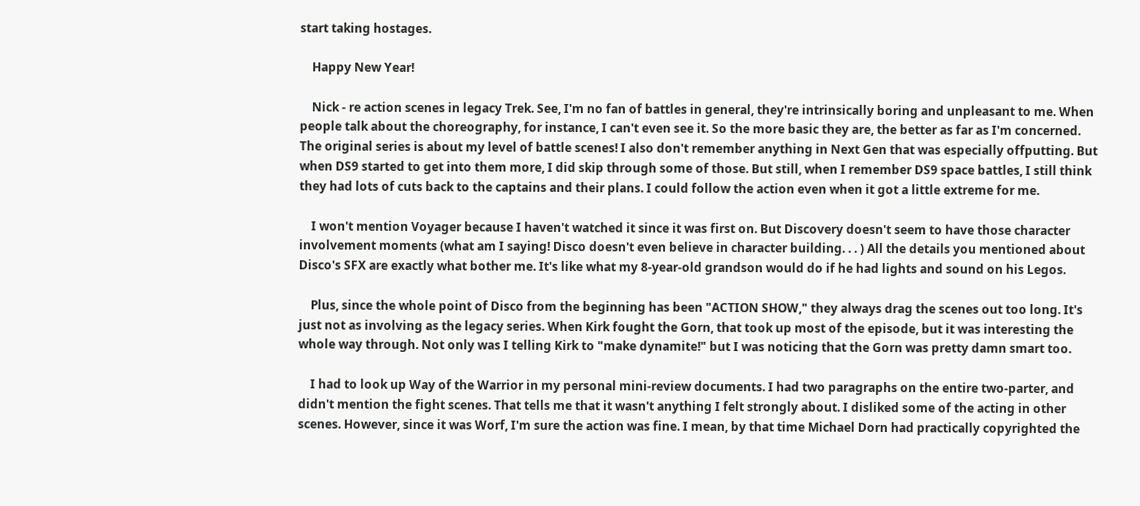start taking hostages.

    Happy New Year!

    Nick - re action scenes in legacy Trek. See, I'm no fan of battles in general, they're intrinsically boring and unpleasant to me. When people talk about the choreography, for instance, I can't even see it. So the more basic they are, the better as far as I'm concerned. The original series is about my level of battle scenes! I also don't remember anything in Next Gen that was especially offputting. But when DS9 started to get into them more, I did skip through some of those. But still, when I remember DS9 space battles, I still think they had lots of cuts back to the captains and their plans. I could follow the action even when it got a little extreme for me.

    I won't mention Voyager because I haven't watched it since it was first on. But Discovery doesn't seem to have those character involvement moments (what am I saying! Disco doesn't even believe in character building. . . ) All the details you mentioned about Disco's SFX are exactly what bother me. It's like what my 8-year-old grandson would do if he had lights and sound on his Legos.

    Plus, since the whole point of Disco from the beginning has been "ACTION SHOW," they always drag the scenes out too long. It's just not as involving as the legacy series. When Kirk fought the Gorn, that took up most of the episode, but it was interesting the whole way through. Not only was I telling Kirk to "make dynamite!" but I was noticing that the Gorn was pretty damn smart too.

    I had to look up Way of the Warrior in my personal mini-review documents. I had two paragraphs on the entire two-parter, and didn't mention the fight scenes. That tells me that it wasn't anything I felt strongly about. I disliked some of the acting in other scenes. However, since it was Worf, I'm sure the action was fine. I mean, by that time Michael Dorn had practically copyrighted the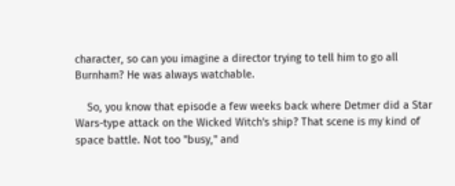character, so can you imagine a director trying to tell him to go all Burnham? He was always watchable.

    So, you know that episode a few weeks back where Detmer did a Star Wars-type attack on the Wicked Witch's ship? That scene is my kind of space battle. Not too "busy," and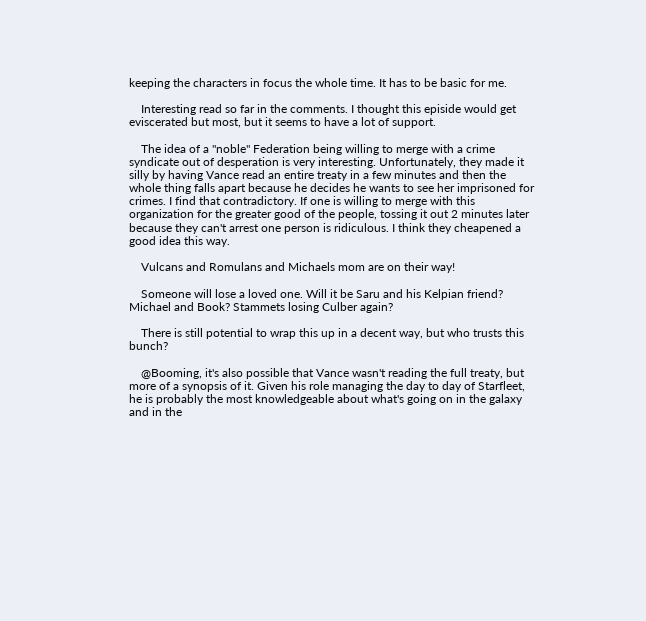keeping the characters in focus the whole time. It has to be basic for me.

    Interesting read so far in the comments. I thought this episide would get eviscerated but most, but it seems to have a lot of support.

    The idea of a "noble" Federation being willing to merge with a crime syndicate out of desperation is very interesting. Unfortunately, they made it silly by having Vance read an entire treaty in a few minutes and then the whole thing falls apart because he decides he wants to see her imprisoned for crimes. I find that contradictory. If one is willing to merge with this organization for the greater good of the people, tossing it out 2 minutes later because they can't arrest one person is ridiculous. I think they cheapened a good idea this way.

    Vulcans and Romulans and Michaels mom are on their way!

    Someone will lose a loved one. Will it be Saru and his Kelpian friend? Michael and Book? Stammets losing Culber again?

    There is still potential to wrap this up in a decent way, but who trusts this bunch?

    @Booming, it's also possible that Vance wasn't reading the full treaty, but more of a synopsis of it. Given his role managing the day to day of Starfleet, he is probably the most knowledgeable about what's going on in the galaxy and in the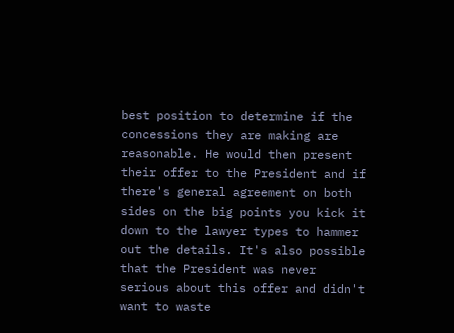best position to determine if the concessions they are making are reasonable. He would then present their offer to the President and if there's general agreement on both sides on the big points you kick it down to the lawyer types to hammer out the details. It's also possible that the President was never serious about this offer and didn't want to waste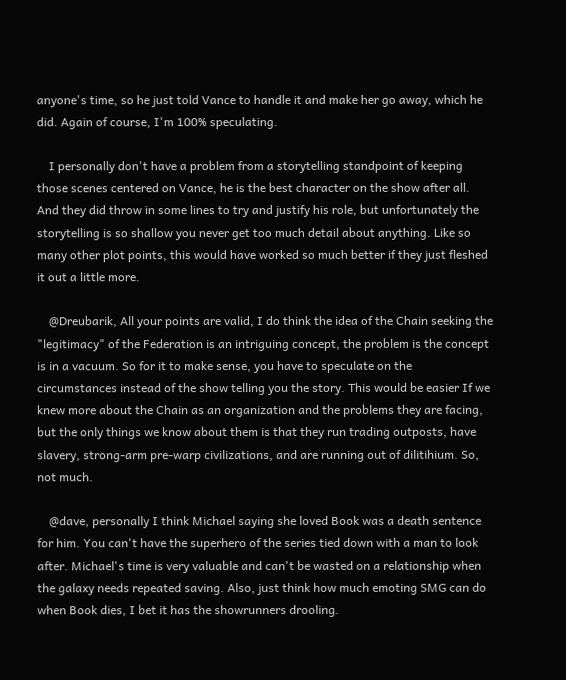anyone's time, so he just told Vance to handle it and make her go away, which he did. Again of course, I'm 100% speculating.

    I personally don't have a problem from a storytelling standpoint of keeping those scenes centered on Vance, he is the best character on the show after all. And they did throw in some lines to try and justify his role, but unfortunately the storytelling is so shallow you never get too much detail about anything. Like so many other plot points, this would have worked so much better if they just fleshed it out a little more.

    @Dreubarik, All your points are valid, I do think the idea of the Chain seeking the "legitimacy" of the Federation is an intriguing concept, the problem is the concept is in a vacuum. So for it to make sense, you have to speculate on the circumstances instead of the show telling you the story. This would be easier If we knew more about the Chain as an organization and the problems they are facing, but the only things we know about them is that they run trading outposts, have slavery, strong-arm pre-warp civilizations, and are running out of dilitihium. So, not much.

    @dave, personally I think Michael saying she loved Book was a death sentence for him. You can't have the superhero of the series tied down with a man to look after. Michael's time is very valuable and can't be wasted on a relationship when the galaxy needs repeated saving. Also, just think how much emoting SMG can do when Book dies, I bet it has the showrunners drooling.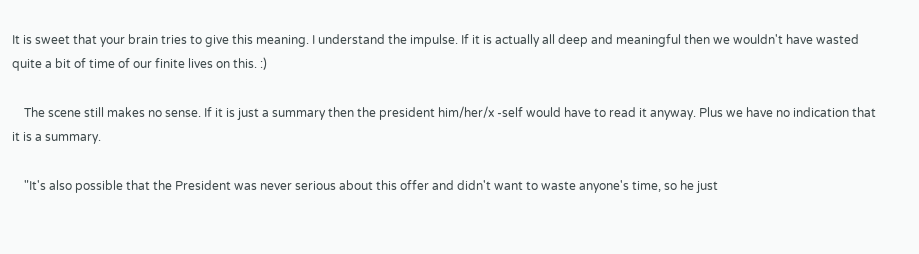It is sweet that your brain tries to give this meaning. I understand the impulse. If it is actually all deep and meaningful then we wouldn't have wasted quite a bit of time of our finite lives on this. :)

    The scene still makes no sense. If it is just a summary then the president him/her/x -self would have to read it anyway. Plus we have no indication that it is a summary.

    "It's also possible that the President was never serious about this offer and didn't want to waste anyone's time, so he just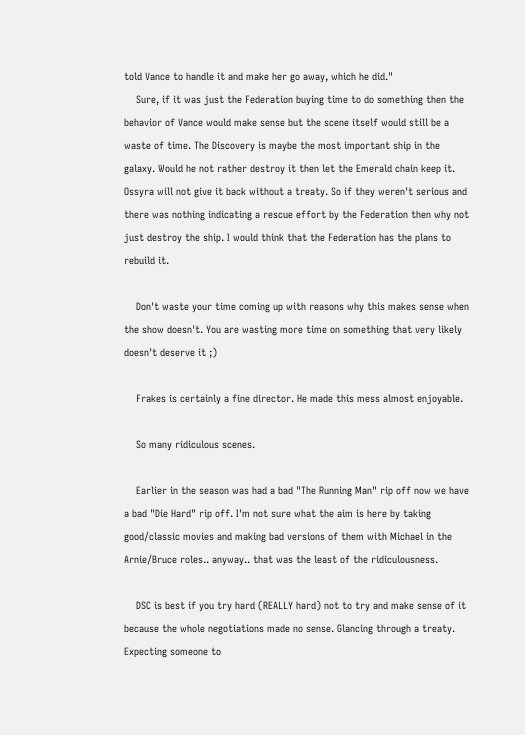told Vance to handle it and make her go away, which he did."
    Sure, if it was just the Federation buying time to do something then the behavior of Vance would make sense but the scene itself would still be a waste of time. The Discovery is maybe the most important ship in the galaxy. Would he not rather destroy it then let the Emerald chain keep it. Ossyra will not give it back without a treaty. So if they weren't serious and there was nothing indicating a rescue effort by the Federation then why not just destroy the ship. I would think that the Federation has the plans to rebuild it.

    Don't waste your time coming up with reasons why this makes sense when the show doesn't. You are wasting more time on something that very likely doesn't deserve it ;)

    Frakes is certainly a fine director. He made this mess almost enjoyable.

    So many ridiculous scenes.

    Earlier in the season was had a bad "The Running Man" rip off now we have a bad "Die Hard" rip off. I'm not sure what the aim is here by taking good/classic movies and making bad versions of them with Michael in the Arnie/Bruce roles.. anyway.. that was the least of the ridiculousness.

    DSC is best if you try hard (REALLY hard) not to try and make sense of it because the whole negotiations made no sense. Glancing through a treaty. Expecting someone to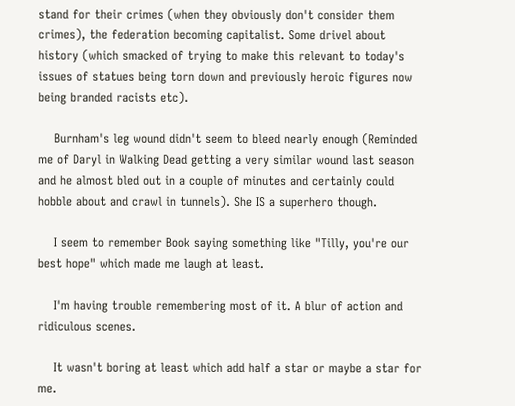stand for their crimes (when they obviously don't consider them crimes), the federation becoming capitalist. Some drivel about history (which smacked of trying to make this relevant to today's issues of statues being torn down and previously heroic figures now being branded racists etc).

    Burnham's leg wound didn't seem to bleed nearly enough (Reminded me of Daryl in Walking Dead getting a very similar wound last season and he almost bled out in a couple of minutes and certainly could hobble about and crawl in tunnels). She IS a superhero though.

    I seem to remember Book saying something like "Tilly, you're our best hope" which made me laugh at least.

    I'm having trouble remembering most of it. A blur of action and ridiculous scenes.

    It wasn't boring at least which add half a star or maybe a star for me.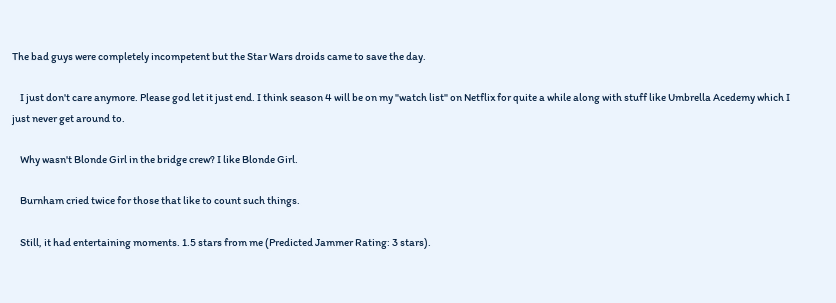The bad guys were completely incompetent but the Star Wars droids came to save the day.

    I just don't care anymore. Please god let it just end. I think season 4 will be on my "watch list" on Netflix for quite a while along with stuff like Umbrella Acedemy which I just never get around to.

    Why wasn't Blonde Girl in the bridge crew? I like Blonde Girl.

    Burnham cried twice for those that like to count such things.

    Still, it had entertaining moments. 1.5 stars from me (Predicted Jammer Rating: 3 stars).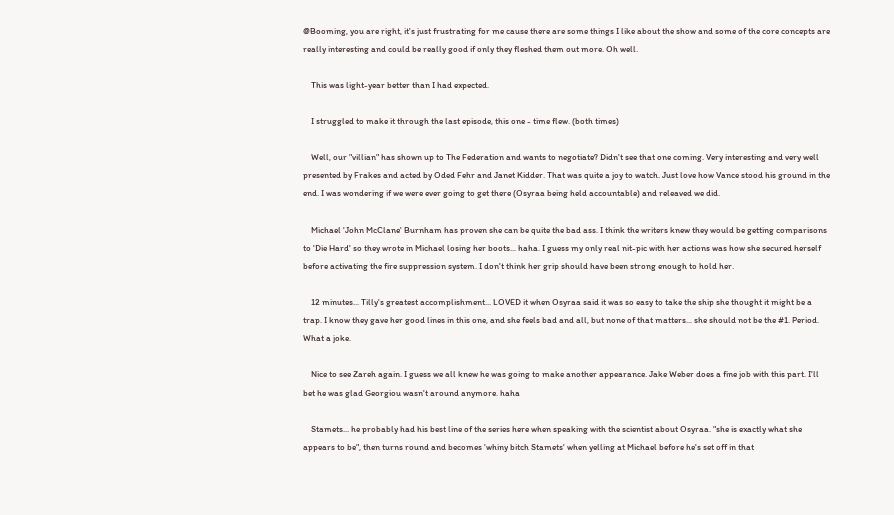@Booming, you are right, it's just frustrating for me cause there are some things I like about the show and some of the core concepts are really interesting and could be really good if only they fleshed them out more. Oh well.

    This was light-year better than I had expected.

    I struggled to make it through the last episode, this one - time flew. (both times)

    Well, our "villian" has shown up to The Federation and wants to negotiate? Didn't see that one coming. Very interesting and very well presented by Frakes and acted by Oded Fehr and Janet Kidder. That was quite a joy to watch. Just love how Vance stood his ground in the end. I was wondering if we were ever going to get there (Osyraa being held accountable) and releaved we did.

    Michael 'John McClane' Burnham has proven she can be quite the bad ass. I think the writers knew they would be getting comparisons to 'Die Hard' so they wrote in Michael losing her boots... haha. I guess my only real nit-pic with her actions was how she secured herself before activating the fire suppression system. I don't think her grip should have been strong enough to hold her.

    12 minutes... Tilly's greatest accomplishment... LOVED it when Osyraa said it was so easy to take the ship she thought it might be a trap. I know they gave her good lines in this one, and she feels bad and all, but none of that matters... she should not be the #1. Period. What a joke.

    Nice to see Zareh again. I guess we all knew he was going to make another appearance. Jake Weber does a fine job with this part. I'll bet he was glad Georgiou wasn't around anymore. haha

    Stamets... he probably had his best line of the series here when speaking with the scientist about Osyraa. "she is exactly what she appears to be", then turns round and becomes 'whiny bitch Stamets' when yelling at Michael before he's set off in that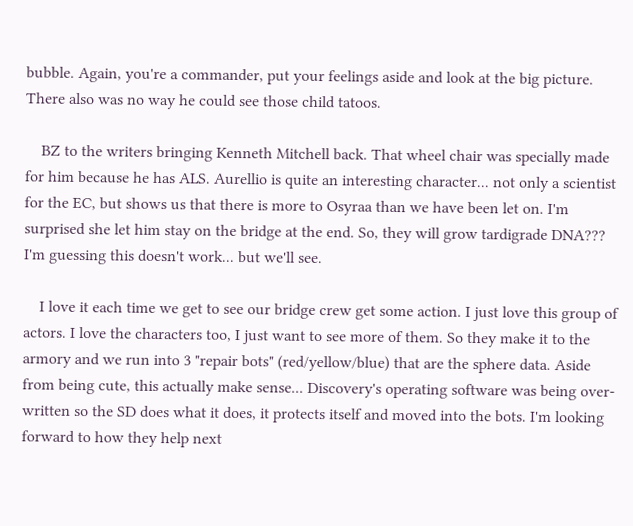bubble. Again, you're a commander, put your feelings aside and look at the big picture. There also was no way he could see those child tatoos.

    BZ to the writers bringing Kenneth Mitchell back. That wheel chair was specially made for him because he has ALS. Aurellio is quite an interesting character... not only a scientist for the EC, but shows us that there is more to Osyraa than we have been let on. I'm surprised she let him stay on the bridge at the end. So, they will grow tardigrade DNA??? I'm guessing this doesn't work... but we'll see.

    I love it each time we get to see our bridge crew get some action. I just love this group of actors. I love the characters too, I just want to see more of them. So they make it to the armory and we run into 3 "repair bots" (red/yellow/blue) that are the sphere data. Aside from being cute, this actually make sense... Discovery's operating software was being over-written so the SD does what it does, it protects itself and moved into the bots. I'm looking forward to how they help next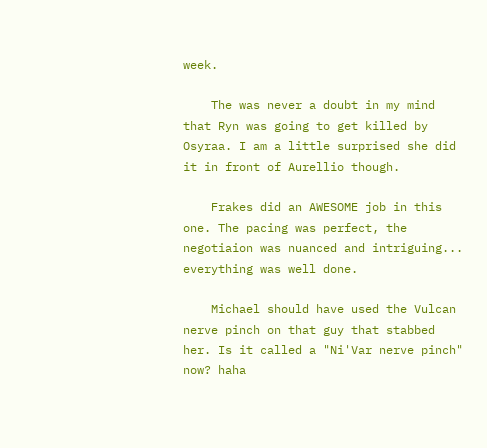week.

    The was never a doubt in my mind that Ryn was going to get killed by Osyraa. I am a little surprised she did it in front of Aurellio though.

    Frakes did an AWESOME job in this one. The pacing was perfect, the negotiaion was nuanced and intriguing... everything was well done.

    Michael should have used the Vulcan nerve pinch on that guy that stabbed her. Is it called a "Ni'Var nerve pinch" now? haha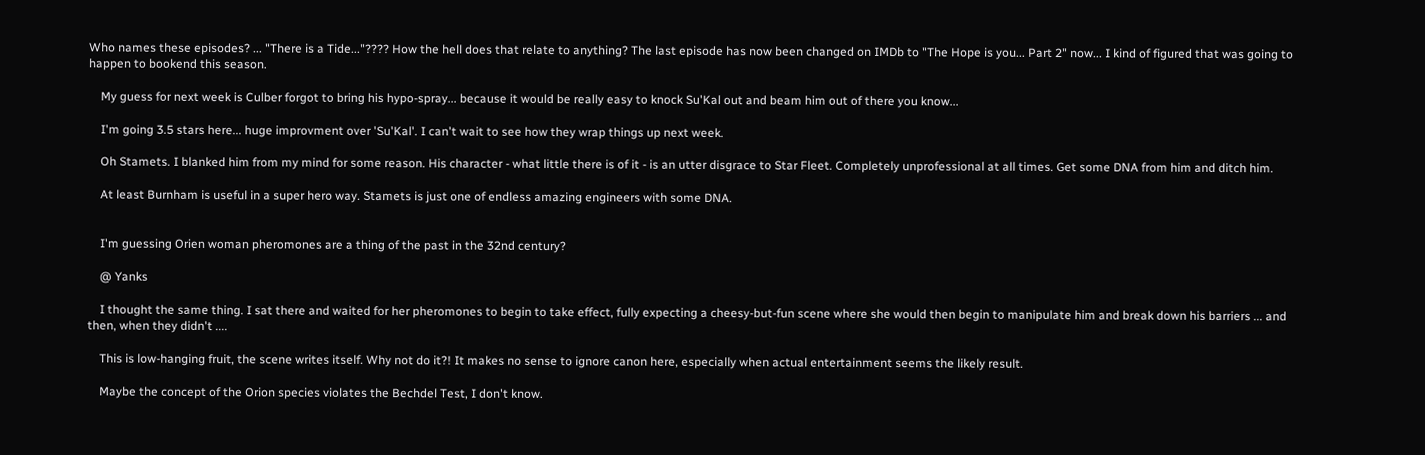Who names these episodes? ... "There is a Tide..."???? How the hell does that relate to anything? The last episode has now been changed on IMDb to "The Hope is you... Part 2" now... I kind of figured that was going to happen to bookend this season.

    My guess for next week is Culber forgot to bring his hypo-spray... because it would be really easy to knock Su'Kal out and beam him out of there you know...

    I'm going 3.5 stars here... huge improvment over 'Su'Kal'. I can't wait to see how they wrap things up next week.

    Oh Stamets. I blanked him from my mind for some reason. His character - what little there is of it - is an utter disgrace to Star Fleet. Completely unprofessional at all times. Get some DNA from him and ditch him.

    At least Burnham is useful in a super hero way. Stamets is just one of endless amazing engineers with some DNA.


    I'm guessing Orien woman pheromones are a thing of the past in the 32nd century?

    @ Yanks

    I thought the same thing. I sat there and waited for her pheromones to begin to take effect, fully expecting a cheesy-but-fun scene where she would then begin to manipulate him and break down his barriers ... and then, when they didn't ....

    This is low-hanging fruit, the scene writes itself. Why not do it?! It makes no sense to ignore canon here, especially when actual entertainment seems the likely result.

    Maybe the concept of the Orion species violates the Bechdel Test, I don't know.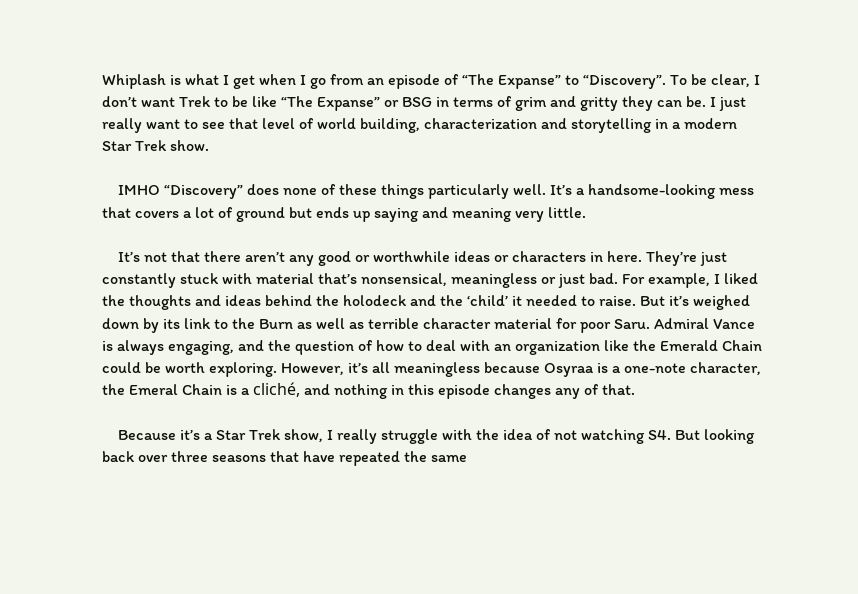Whiplash is what I get when I go from an episode of “The Expanse” to “Discovery”. To be clear, I don’t want Trek to be like “The Expanse” or BSG in terms of grim and gritty they can be. I just really want to see that level of world building, characterization and storytelling in a modern Star Trek show.

    IMHO “Discovery” does none of these things particularly well. It’s a handsome-looking mess that covers a lot of ground but ends up saying and meaning very little.

    It’s not that there aren’t any good or worthwhile ideas or characters in here. They’re just constantly stuck with material that’s nonsensical, meaningless or just bad. For example, I liked the thoughts and ideas behind the holodeck and the ‘child’ it needed to raise. But it’s weighed down by its link to the Burn as well as terrible character material for poor Saru. Admiral Vance is always engaging, and the question of how to deal with an organization like the Emerald Chain could be worth exploring. However, it’s all meaningless because Osyraa is a one-note character, the Emeral Chain is a cliché, and nothing in this episode changes any of that.

    Because it’s a Star Trek show, I really struggle with the idea of not watching S4. But looking back over three seasons that have repeated the same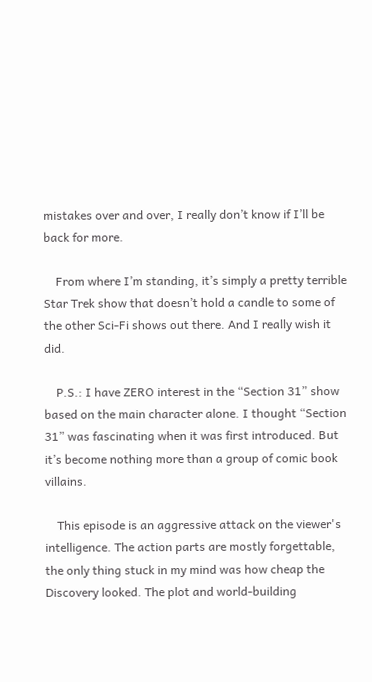mistakes over and over, I really don’t know if I’ll be back for more.

    From where I’m standing, it’s simply a pretty terrible Star Trek show that doesn’t hold a candle to some of the other Sci-Fi shows out there. And I really wish it did.

    P.S.: I have ZERO interest in the “Section 31” show based on the main character alone. I thought “Section 31” was fascinating when it was first introduced. But it’s become nothing more than a group of comic book villains.

    This episode is an aggressive attack on the viewer's intelligence. The action parts are mostly forgettable, the only thing stuck in my mind was how cheap the Discovery looked. The plot and world-building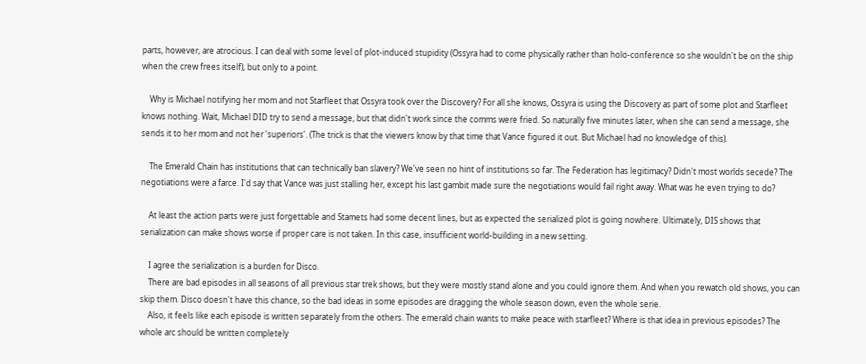parts, however, are atrocious. I can deal with some level of plot-induced stupidity (Ossyra had to come physically rather than holo-conference so she wouldn't be on the ship when the crew frees itself), but only to a point.

    Why is Michael notifying her mom and not Starfleet that Ossyra took over the Discovery? For all she knows, Ossyra is using the Discovery as part of some plot and Starfleet knows nothing. Wait, Michael DID try to send a message, but that didn't work since the comms were fried. So naturally five minutes later, when she can send a message, she sends it to her mom and not her 'superiors'. (The trick is that the viewers know by that time that Vance figured it out. But Michael had no knowledge of this).

    The Emerald Chain has institutions that can technically ban slavery? We've seen no hint of institutions so far. The Federation has legitimacy? Didn't most worlds secede? The negotiations were a farce. I'd say that Vance was just stalling her, except his last gambit made sure the negotiations would fail right away. What was he even trying to do?

    At least the action parts were just forgettable and Stamets had some decent lines, but as expected the serialized plot is going nowhere. Ultimately, DIS shows that serialization can make shows worse if proper care is not taken. In this case, insufficient world-building in a new setting.

    I agree the serialization is a burden for Disco.
    There are bad episodes in all seasons of all previous star trek shows, but they were mostly stand alone and you could ignore them. And when you rewatch old shows, you can skip them. Disco doesn't have this chance, so the bad ideas in some episodes are dragging the whole season down, even the whole serie.
    Also, it feels like each episode is written separately from the others. The emerald chain wants to make peace with starfleet? Where is that idea in previous episodes? The whole arc should be written completely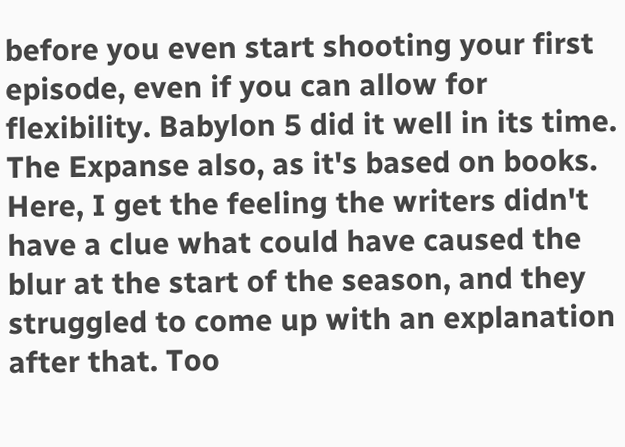before you even start shooting your first episode, even if you can allow for flexibility. Babylon 5 did it well in its time. The Expanse also, as it's based on books. Here, I get the feeling the writers didn't have a clue what could have caused the blur at the start of the season, and they struggled to come up with an explanation after that. Too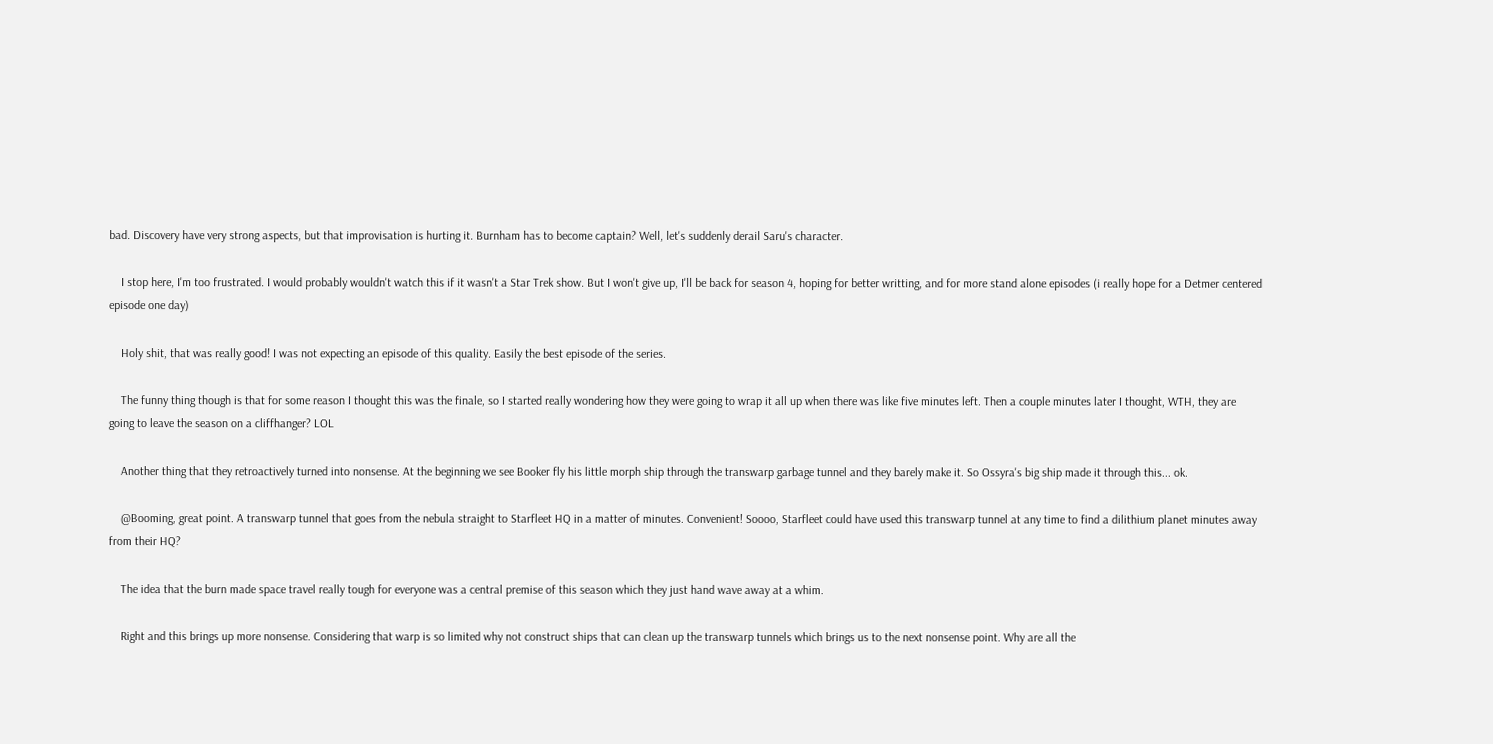bad. Discovery have very strong aspects, but that improvisation is hurting it. Burnham has to become captain? Well, let's suddenly derail Saru's character.

    I stop here, I'm too frustrated. I would probably wouldn't watch this if it wasn't a Star Trek show. But I won't give up, I'll be back for season 4, hoping for better writting, and for more stand alone episodes (i really hope for a Detmer centered episode one day)

    Holy shit, that was really good! I was not expecting an episode of this quality. Easily the best episode of the series.

    The funny thing though is that for some reason I thought this was the finale, so I started really wondering how they were going to wrap it all up when there was like five minutes left. Then a couple minutes later I thought, WTH, they are going to leave the season on a cliffhanger? LOL

    Another thing that they retroactively turned into nonsense. At the beginning we see Booker fly his little morph ship through the transwarp garbage tunnel and they barely make it. So Ossyra's big ship made it through this... ok.

    @Booming, great point. A transwarp tunnel that goes from the nebula straight to Starfleet HQ in a matter of minutes. Convenient! Soooo, Starfleet could have used this transwarp tunnel at any time to find a dilithium planet minutes away from their HQ?

    The idea that the burn made space travel really tough for everyone was a central premise of this season which they just hand wave away at a whim.

    Right and this brings up more nonsense. Considering that warp is so limited why not construct ships that can clean up the transwarp tunnels which brings us to the next nonsense point. Why are all the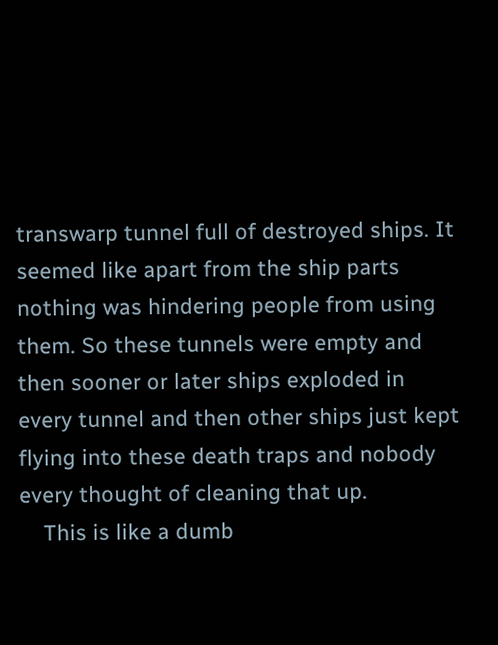transwarp tunnel full of destroyed ships. It seemed like apart from the ship parts nothing was hindering people from using them. So these tunnels were empty and then sooner or later ships exploded in every tunnel and then other ships just kept flying into these death traps and nobody every thought of cleaning that up.
    This is like a dumb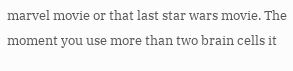marvel movie or that last star wars movie. The moment you use more than two brain cells it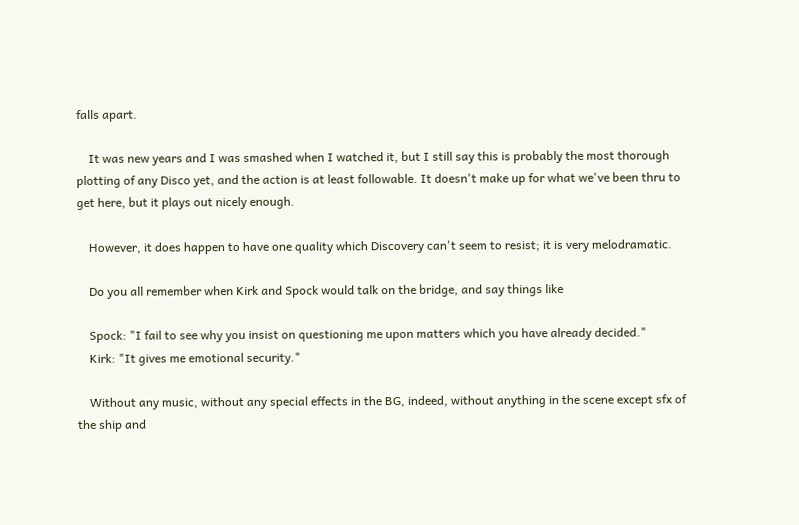falls apart.

    It was new years and I was smashed when I watched it, but I still say this is probably the most thorough plotting of any Disco yet, and the action is at least followable. It doesn't make up for what we've been thru to get here, but it plays out nicely enough.

    However, it does happen to have one quality which Discovery can't seem to resist; it is very melodramatic.

    Do you all remember when Kirk and Spock would talk on the bridge, and say things like

    Spock: "I fail to see why you insist on questioning me upon matters which you have already decided."
    Kirk: "It gives me emotional security."

    Without any music, without any special effects in the BG, indeed, without anything in the scene except sfx of the ship and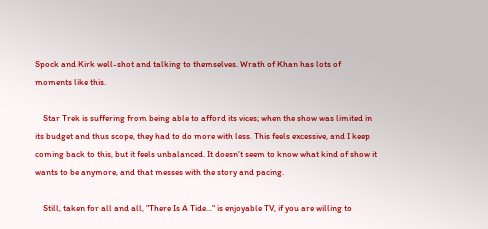Spock and Kirk well-shot and talking to themselves. Wrath of Khan has lots of moments like this.

    Star Trek is suffering from being able to afford its vices; when the show was limited in its budget and thus scope, they had to do more with less. This feels excessive, and I keep coming back to this, but it feels unbalanced. It doesn't seem to know what kind of show it wants to be anymore, and that messes with the story and pacing.

    Still, taken for all and all, "There Is A Tide..." is enjoyable TV, if you are willing to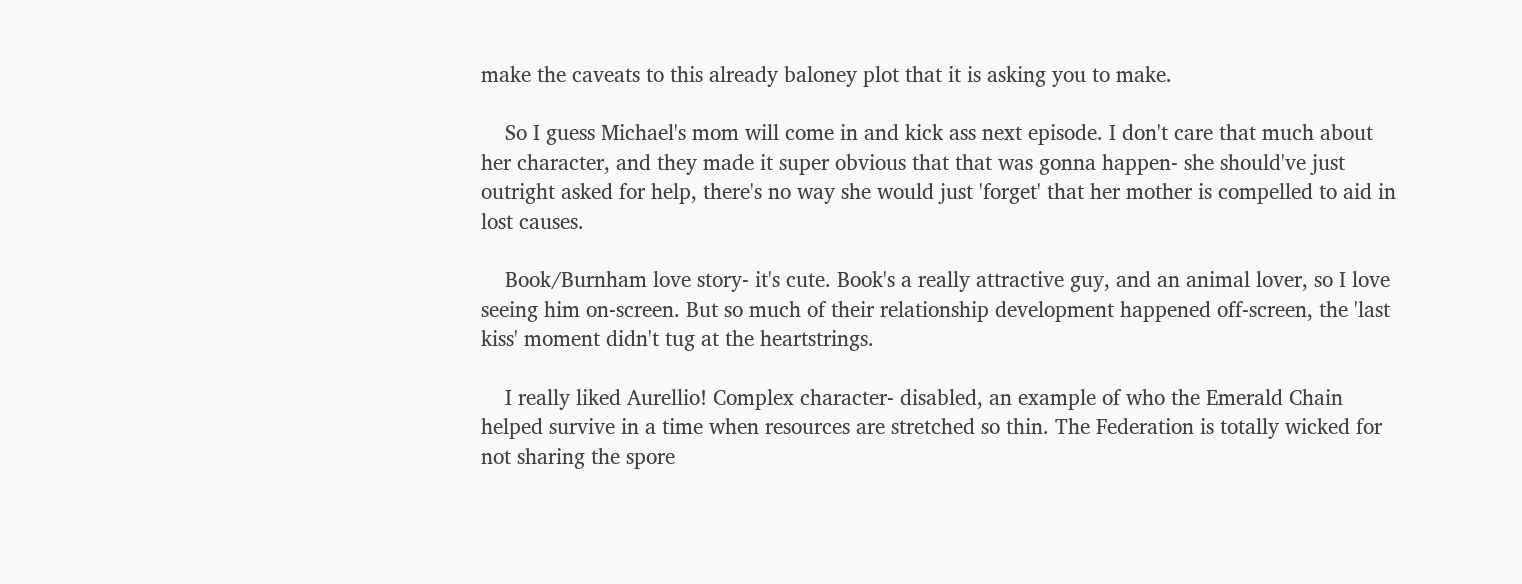make the caveats to this already baloney plot that it is asking you to make.

    So I guess Michael's mom will come in and kick ass next episode. I don't care that much about her character, and they made it super obvious that that was gonna happen- she should've just outright asked for help, there's no way she would just 'forget' that her mother is compelled to aid in lost causes.

    Book/Burnham love story- it's cute. Book's a really attractive guy, and an animal lover, so I love seeing him on-screen. But so much of their relationship development happened off-screen, the 'last kiss' moment didn't tug at the heartstrings.

    I really liked Aurellio! Complex character- disabled, an example of who the Emerald Chain helped survive in a time when resources are stretched so thin. The Federation is totally wicked for not sharing the spore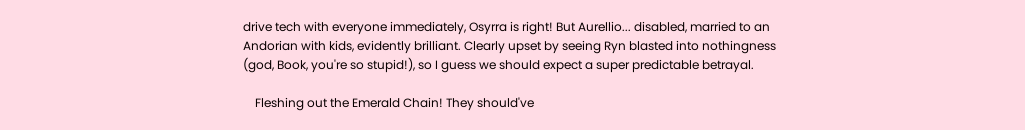drive tech with everyone immediately, Osyrra is right! But Aurellio... disabled, married to an Andorian with kids, evidently brilliant. Clearly upset by seeing Ryn blasted into nothingness (god, Book, you're so stupid!), so I guess we should expect a super predictable betrayal.

    Fleshing out the Emerald Chain! They should've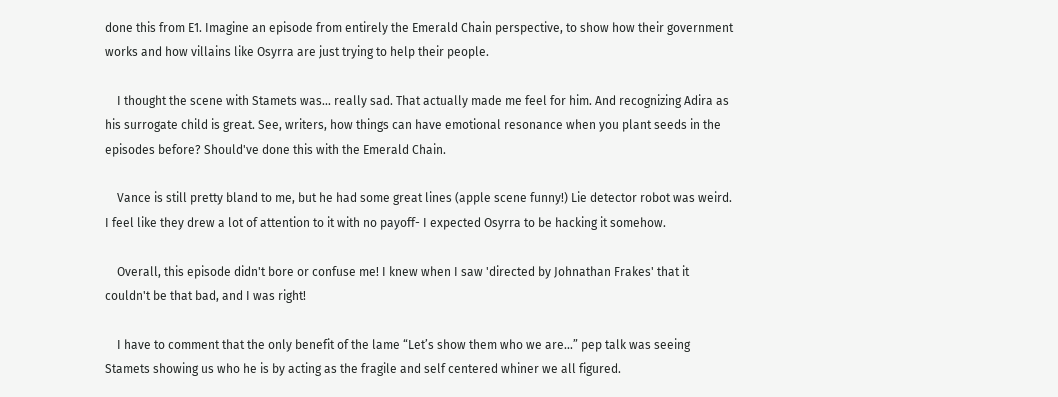done this from E1. Imagine an episode from entirely the Emerald Chain perspective, to show how their government works and how villains like Osyrra are just trying to help their people.

    I thought the scene with Stamets was... really sad. That actually made me feel for him. And recognizing Adira as his surrogate child is great. See, writers, how things can have emotional resonance when you plant seeds in the episodes before? Should've done this with the Emerald Chain.

    Vance is still pretty bland to me, but he had some great lines (apple scene funny!) Lie detector robot was weird. I feel like they drew a lot of attention to it with no payoff- I expected Osyrra to be hacking it somehow.

    Overall, this episode didn't bore or confuse me! I knew when I saw 'directed by Johnathan Frakes' that it couldn't be that bad, and I was right!

    I have to comment that the only benefit of the lame “Let’s show them who we are...” pep talk was seeing Stamets showing us who he is by acting as the fragile and self centered whiner we all figured.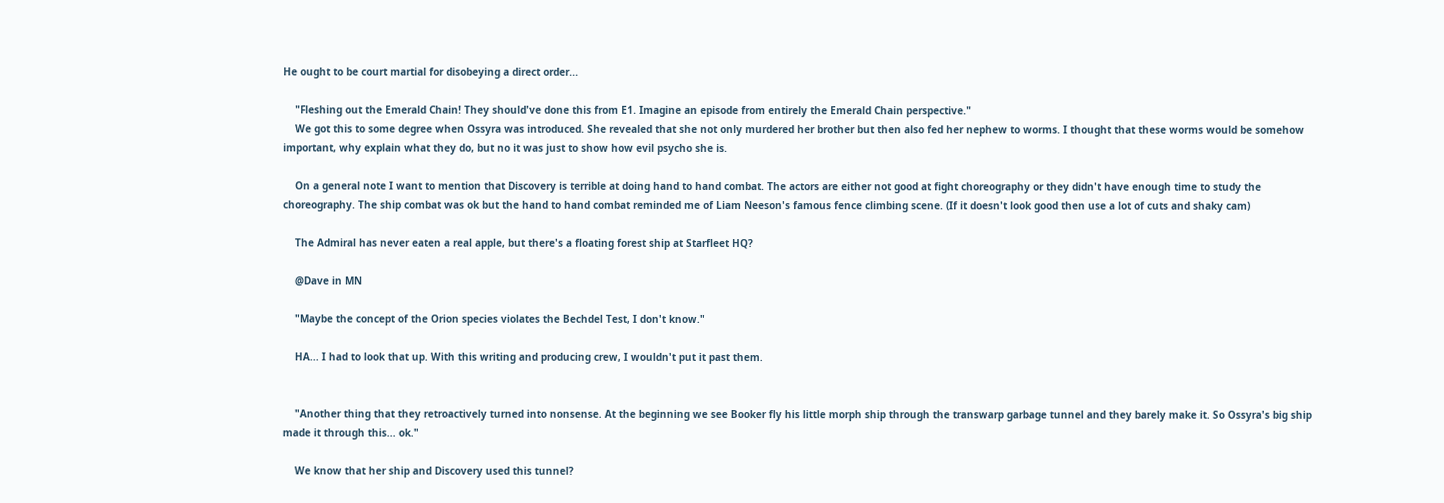He ought to be court martial for disobeying a direct order...

    "Fleshing out the Emerald Chain! They should've done this from E1. Imagine an episode from entirely the Emerald Chain perspective."
    We got this to some degree when Ossyra was introduced. She revealed that she not only murdered her brother but then also fed her nephew to worms. I thought that these worms would be somehow important, why explain what they do, but no it was just to show how evil psycho she is.

    On a general note I want to mention that Discovery is terrible at doing hand to hand combat. The actors are either not good at fight choreography or they didn't have enough time to study the choreography. The ship combat was ok but the hand to hand combat reminded me of Liam Neeson's famous fence climbing scene. (If it doesn't look good then use a lot of cuts and shaky cam)

    The Admiral has never eaten a real apple, but there's a floating forest ship at Starfleet HQ?

    @Dave in MN

    "Maybe the concept of the Orion species violates the Bechdel Test, I don't know."

    HA... I had to look that up. With this writing and producing crew, I wouldn't put it past them.


    "Another thing that they retroactively turned into nonsense. At the beginning we see Booker fly his little morph ship through the transwarp garbage tunnel and they barely make it. So Ossyra's big ship made it through this... ok."

    We know that her ship and Discovery used this tunnel?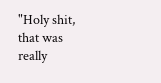"Holy shit, that was really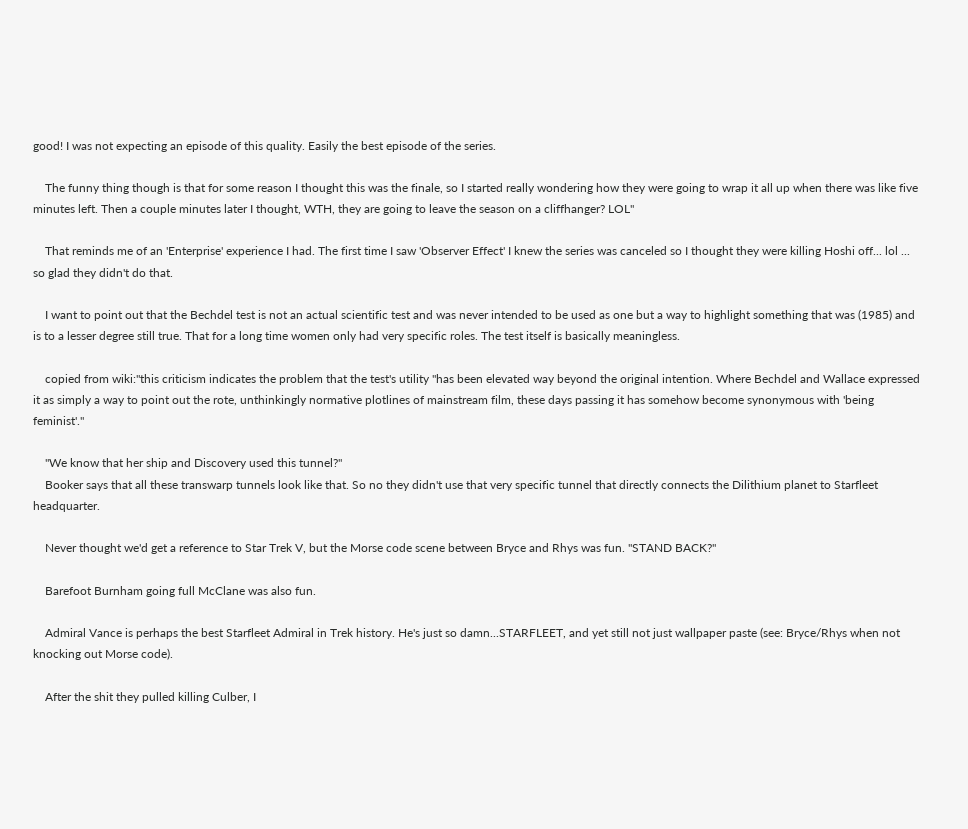good! I was not expecting an episode of this quality. Easily the best episode of the series.

    The funny thing though is that for some reason I thought this was the finale, so I started really wondering how they were going to wrap it all up when there was like five minutes left. Then a couple minutes later I thought, WTH, they are going to leave the season on a cliffhanger? LOL"

    That reminds me of an 'Enterprise' experience I had. The first time I saw 'Observer Effect' I knew the series was canceled so I thought they were killing Hoshi off... lol ... so glad they didn't do that.

    I want to point out that the Bechdel test is not an actual scientific test and was never intended to be used as one but a way to highlight something that was (1985) and is to a lesser degree still true. That for a long time women only had very specific roles. The test itself is basically meaningless.

    copied from wiki:"this criticism indicates the problem that the test's utility "has been elevated way beyond the original intention. Where Bechdel and Wallace expressed it as simply a way to point out the rote, unthinkingly normative plotlines of mainstream film, these days passing it has somehow become synonymous with 'being feminist'."

    "We know that her ship and Discovery used this tunnel?"
    Booker says that all these transwarp tunnels look like that. So no they didn't use that very specific tunnel that directly connects the Dilithium planet to Starfleet headquarter.

    Never thought we'd get a reference to Star Trek V, but the Morse code scene between Bryce and Rhys was fun. "STAND BACK?"

    Barefoot Burnham going full McClane was also fun.

    Admiral Vance is perhaps the best Starfleet Admiral in Trek history. He's just so damn...STARFLEET, and yet still not just wallpaper paste (see: Bryce/Rhys when not knocking out Morse code).

    After the shit they pulled killing Culber, I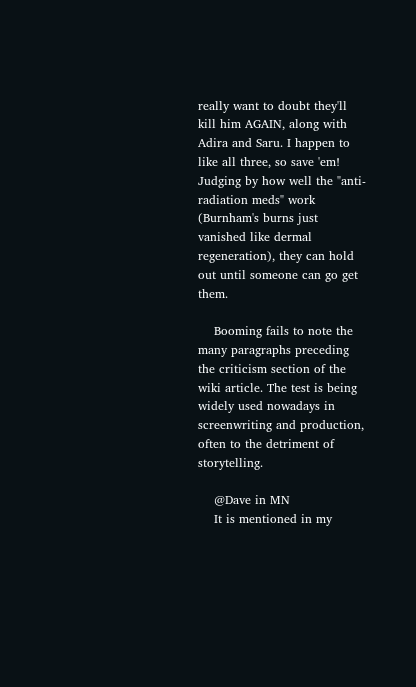really want to doubt they'll kill him AGAIN, along with Adira and Saru. I happen to like all three, so save 'em! Judging by how well the "anti-radiation meds" work (Burnham's burns just vanished like dermal regeneration), they can hold out until someone can go get them.

    Booming fails to note the many paragraphs preceding the criticism section of the wiki article. The test is being widely used nowadays in screenwriting and production, often to the detriment of storytelling.

    @Dave in MN
    It is mentioned in my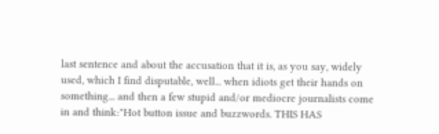last sentence and about the accusation that it is, as you say, widely used, which I find disputable, well... when idiots get their hands on something... and then a few stupid and/or mediocre journalists come in and think:"Hot button issue and buzzwords. THIS HAS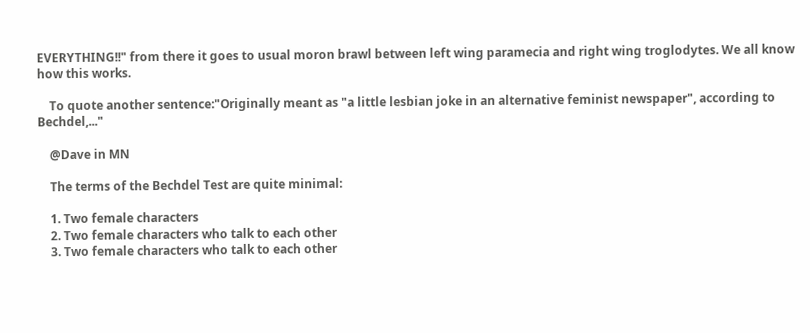EVERYTHING!!" from there it goes to usual moron brawl between left wing paramecia and right wing troglodytes. We all know how this works.

    To quote another sentence:"Originally meant as "a little lesbian joke in an alternative feminist newspaper", according to Bechdel,..."

    @Dave in MN

    The terms of the Bechdel Test are quite minimal:

    1. Two female characters
    2. Two female characters who talk to each other
    3. Two female characters who talk to each other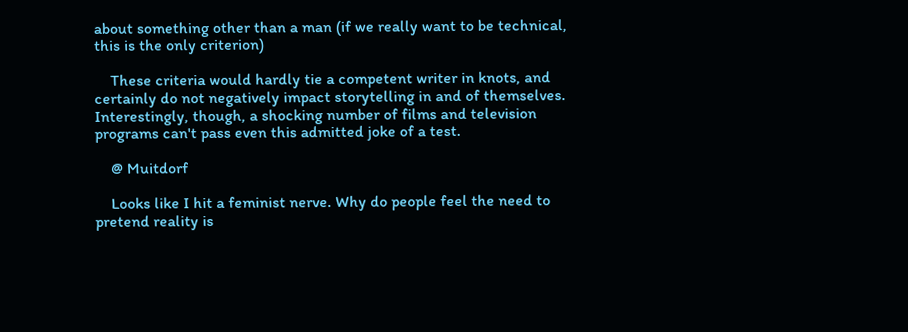about something other than a man (if we really want to be technical, this is the only criterion)

    These criteria would hardly tie a competent writer in knots, and certainly do not negatively impact storytelling in and of themselves. Interestingly, though, a shocking number of films and television programs can't pass even this admitted joke of a test.

    @ Muitdorf

    Looks like I hit a feminist nerve. Why do people feel the need to pretend reality is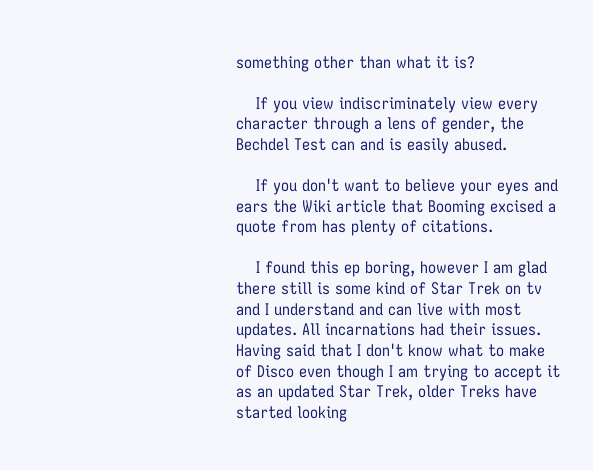something other than what it is?

    If you view indiscriminately view every character through a lens of gender, the Bechdel Test can and is easily abused.

    If you don't want to believe your eyes and ears the Wiki article that Booming excised a quote from has plenty of citations.

    I found this ep boring, however I am glad there still is some kind of Star Trek on tv and I understand and can live with most updates. All incarnations had their issues. Having said that I don't know what to make of Disco even though I am trying to accept it as an updated Star Trek, older Treks have started looking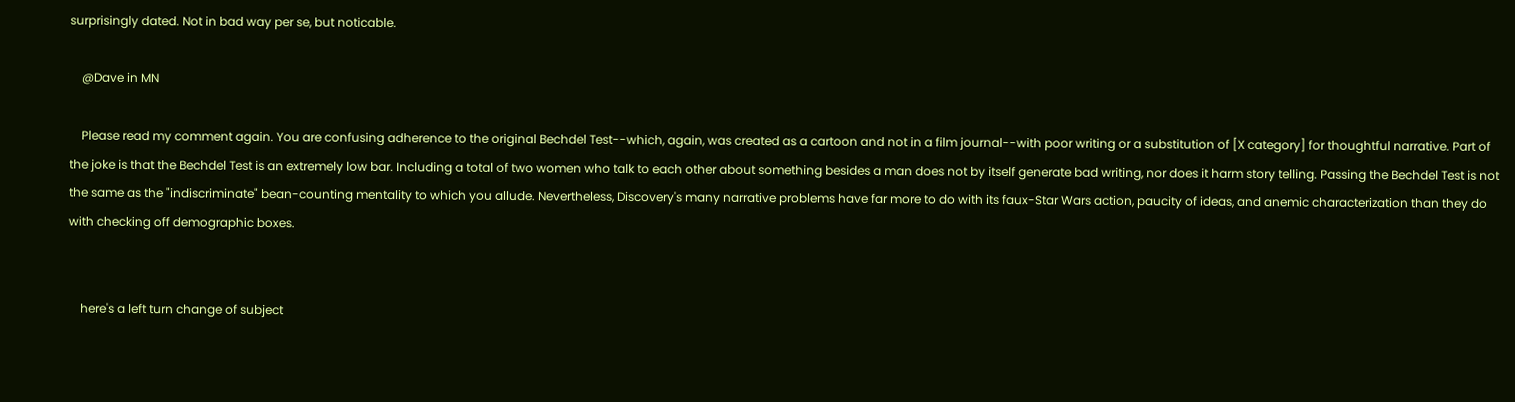surprisingly dated. Not in bad way per se, but noticable.

    @Dave in MN

    Please read my comment again. You are confusing adherence to the original Bechdel Test--which, again, was created as a cartoon and not in a film journal--with poor writing or a substitution of [X category] for thoughtful narrative. Part of the joke is that the Bechdel Test is an extremely low bar. Including a total of two women who talk to each other about something besides a man does not by itself generate bad writing, nor does it harm story telling. Passing the Bechdel Test is not the same as the "indiscriminate" bean-counting mentality to which you allude. Nevertheless, Discovery's many narrative problems have far more to do with its faux-Star Wars action, paucity of ideas, and anemic characterization than they do with checking off demographic boxes.


    here's a left turn change of subject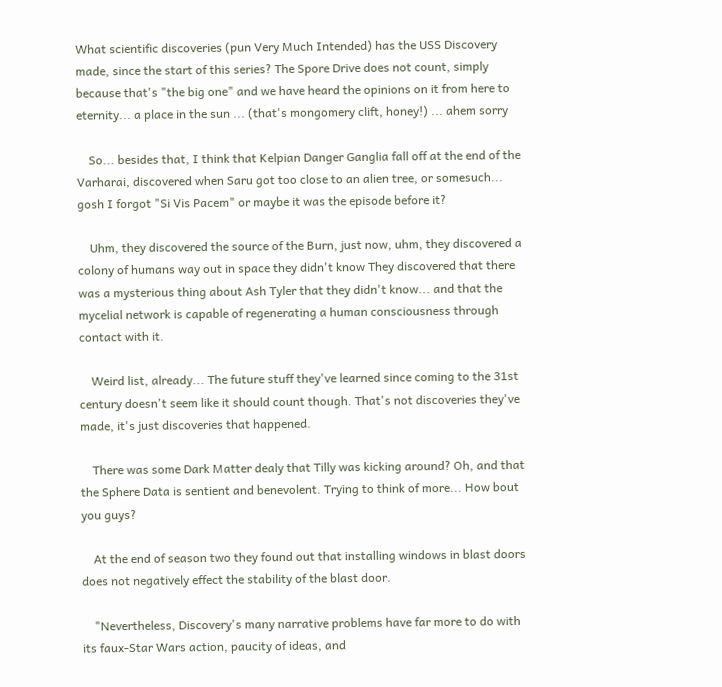What scientific discoveries (pun Very Much Intended) has the USS Discovery made, since the start of this series? The Spore Drive does not count, simply because that's "the big one" and we have heard the opinions on it from here to eternity... a place in the sun ... (that's mongomery clift, honey!) ... ahem sorry

    So... besides that, I think that Kelpian Danger Ganglia fall off at the end of the Varharai, discovered when Saru got too close to an alien tree, or somesuch... gosh I forgot "Si Vis Pacem" or maybe it was the episode before it?

    Uhm, they discovered the source of the Burn, just now, uhm, they discovered a colony of humans way out in space they didn't know They discovered that there was a mysterious thing about Ash Tyler that they didn't know... and that the mycelial network is capable of regenerating a human consciousness through contact with it.

    Weird list, already... The future stuff they've learned since coming to the 31st century doesn't seem like it should count though. That's not discoveries they've made, it's just discoveries that happened.

    There was some Dark Matter dealy that Tilly was kicking around? Oh, and that the Sphere Data is sentient and benevolent. Trying to think of more... How bout you guys?

    At the end of season two they found out that installing windows in blast doors does not negatively effect the stability of the blast door.

    "Nevertheless, Discovery's many narrative problems have far more to do with its faux-Star Wars action, paucity of ideas, and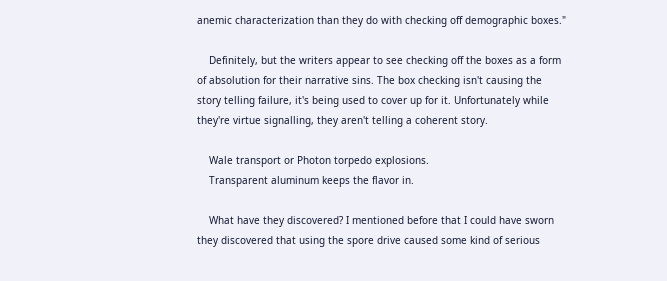anemic characterization than they do with checking off demographic boxes."

    Definitely, but the writers appear to see checking off the boxes as a form of absolution for their narrative sins. The box checking isn't causing the story telling failure, it's being used to cover up for it. Unfortunately while they're virtue signalling, they aren't telling a coherent story.

    Wale transport or Photon torpedo explosions.
    Transparent aluminum keeps the flavor in.

    What have they discovered? I mentioned before that I could have sworn they discovered that using the spore drive caused some kind of serious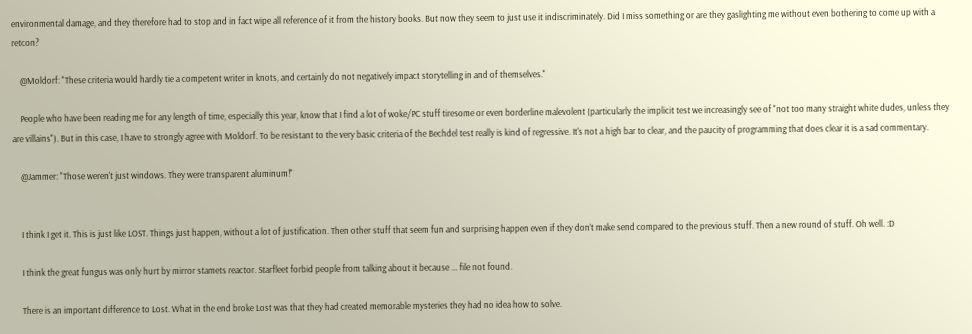environmental damage, and they therefore had to stop and in fact wipe all reference of it from the history books. But now they seem to just use it indiscriminately. Did I miss something or are they gaslighting me without even bothering to come up with a retcon?

    @Moldorf: "These criteria would hardly tie a competent writer in knots, and certainly do not negatively impact storytelling in and of themselves."

    People who have been reading me for any length of time, especially this year, know that I find a lot of woke/PC stuff tiresome or even borderline malevolent (particularly the implicit test we increasingly see of "not too many straight white dudes, unless they are villains"). But in this case, I have to strongly agree with Moldorf. To be resistant to the very basic criteria of the Bechdel test really is kind of regressive. It's not a high bar to clear, and the paucity of programming that does clear it is a sad commentary.

    @Jammer: "Those weren't just windows. They were transparent aluminum!"


    I think I get it. This is just like LOST. Things just happen, without a lot of justification. Then other stuff that seem fun and surprising happen even if they don’t make send compared to the previous stuff. Then a new round of stuff. Oh well. :D

    I think the great fungus was only hurt by mirror stamets reactor. Starfleet forbid people from talking about it because ... file not found.

    There is an important difference to Lost. What in the end broke Lost was that they had created memorable mysteries they had no idea how to solve.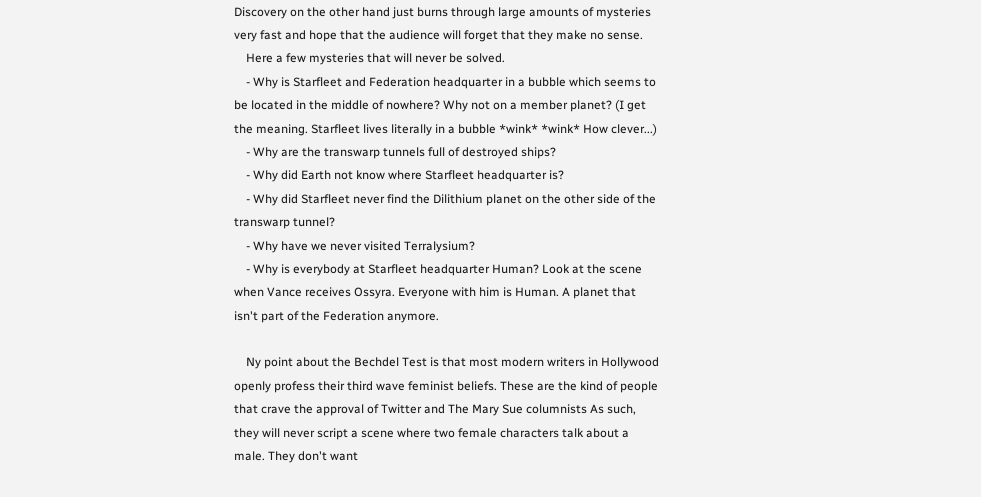Discovery on the other hand just burns through large amounts of mysteries very fast and hope that the audience will forget that they make no sense.
    Here a few mysteries that will never be solved.
    - Why is Starfleet and Federation headquarter in a bubble which seems to be located in the middle of nowhere? Why not on a member planet? (I get the meaning. Starfleet lives literally in a bubble *wink* *wink* How clever...)
    - Why are the transwarp tunnels full of destroyed ships?
    - Why did Earth not know where Starfleet headquarter is?
    - Why did Starfleet never find the Dilithium planet on the other side of the transwarp tunnel?
    - Why have we never visited Terralysium?
    - Why is everybody at Starfleet headquarter Human? Look at the scene when Vance receives Ossyra. Everyone with him is Human. A planet that isn't part of the Federation anymore.

    Ny point about the Bechdel Test is that most modern writers in Hollywood openly profess their third wave feminist beliefs. These are the kind of people that crave the approval of Twitter and The Mary Sue columnists As such, they will never script a scene where two female characters talk about a male. They don't want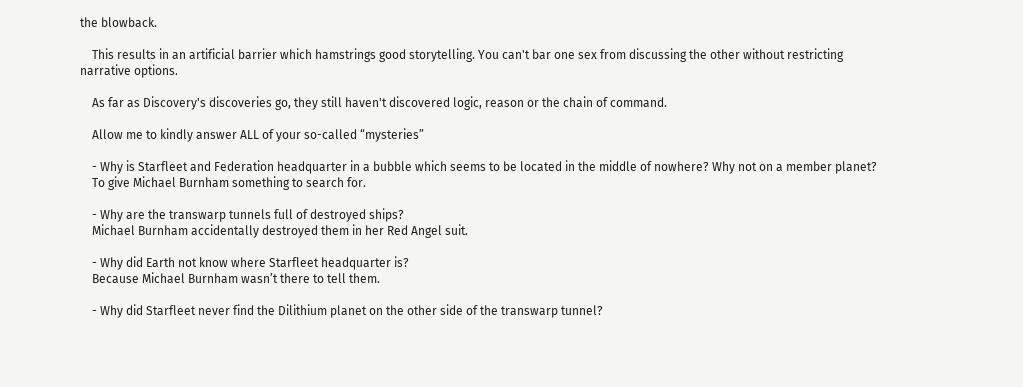the blowback.

    This results in an artificial barrier which hamstrings good storytelling. You can't bar one sex from discussing the other without restricting narrative options.

    As far as Discovery's discoveries go, they still haven't discovered logic, reason or the chain of command.

    Allow me to kindly answer ALL of your so-called “mysteries”

    - Why is Starfleet and Federation headquarter in a bubble which seems to be located in the middle of nowhere? Why not on a member planet?
    To give Michael Burnham something to search for.

    - Why are the transwarp tunnels full of destroyed ships?
    Michael Burnham accidentally destroyed them in her Red Angel suit.

    - Why did Earth not know where Starfleet headquarter is?
    Because Michael Burnham wasn’t there to tell them.

    - Why did Starfleet never find the Dilithium planet on the other side of the transwarp tunnel?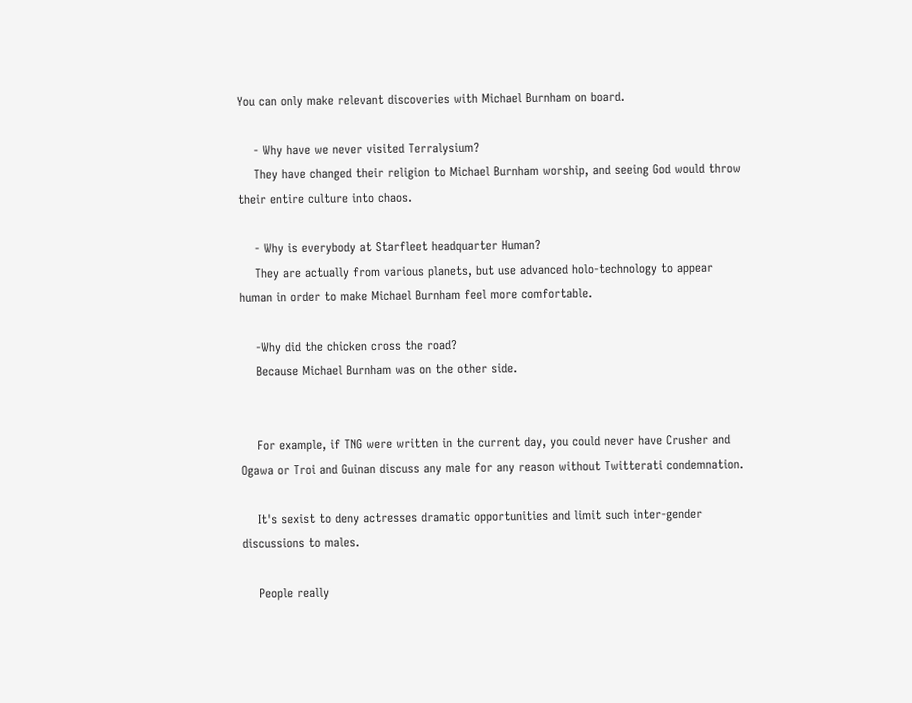You can only make relevant discoveries with Michael Burnham on board.

    - Why have we never visited Terralysium?
    They have changed their religion to Michael Burnham worship, and seeing God would throw their entire culture into chaos.

    - Why is everybody at Starfleet headquarter Human?
    They are actually from various planets, but use advanced holo-technology to appear human in order to make Michael Burnham feel more comfortable.

    -Why did the chicken cross the road?
    Because Michael Burnham was on the other side.


    For example, if TNG were written in the current day, you could never have Crusher and Ogawa or Troi and Guinan discuss any male for any reason without Twitterati condemnation.

    It's sexist to deny actresses dramatic opportunities and limit such inter-gender discussions to males.

    People really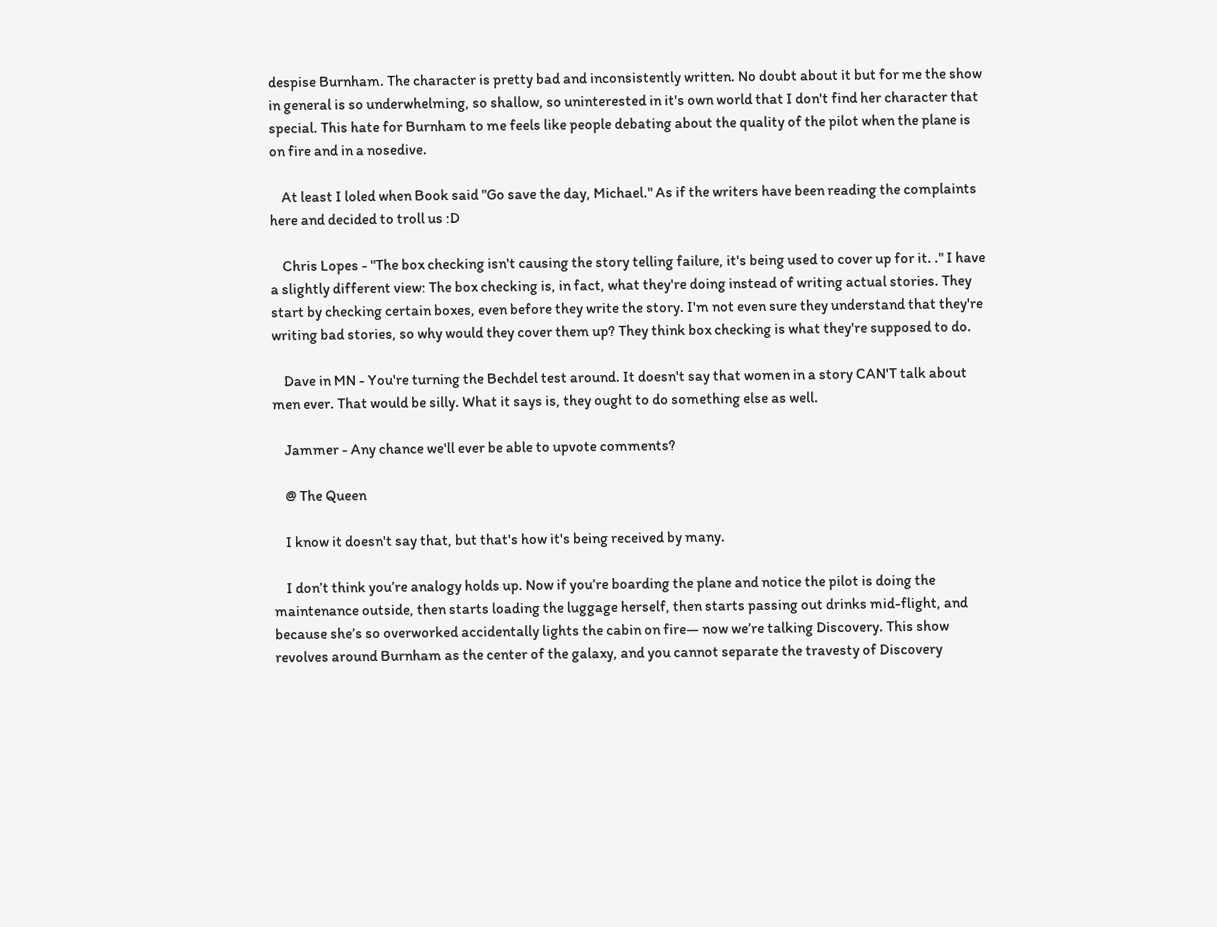despise Burnham. The character is pretty bad and inconsistently written. No doubt about it but for me the show in general is so underwhelming, so shallow, so uninterested in it's own world that I don't find her character that special. This hate for Burnham to me feels like people debating about the quality of the pilot when the plane is on fire and in a nosedive.

    At least I loled when Book said "Go save the day, Michael." As if the writers have been reading the complaints here and decided to troll us :D

    Chris Lopes - "The box checking isn't causing the story telling failure, it's being used to cover up for it. ." I have a slightly different view: The box checking is, in fact, what they're doing instead of writing actual stories. They start by checking certain boxes, even before they write the story. I'm not even sure they understand that they're writing bad stories, so why would they cover them up? They think box checking is what they're supposed to do.

    Dave in MN - You're turning the Bechdel test around. It doesn't say that women in a story CAN'T talk about men ever. That would be silly. What it says is, they ought to do something else as well.

    Jammer - Any chance we'll ever be able to upvote comments?

    @ The Queen

    I know it doesn't say that, but that's how it's being received by many.

    I don’t think you’re analogy holds up. Now if you’re boarding the plane and notice the pilot is doing the maintenance outside, then starts loading the luggage herself, then starts passing out drinks mid-flight, and because she’s so overworked accidentally lights the cabin on fire— now we’re talking Discovery. This show revolves around Burnham as the center of the galaxy, and you cannot separate the travesty of Discovery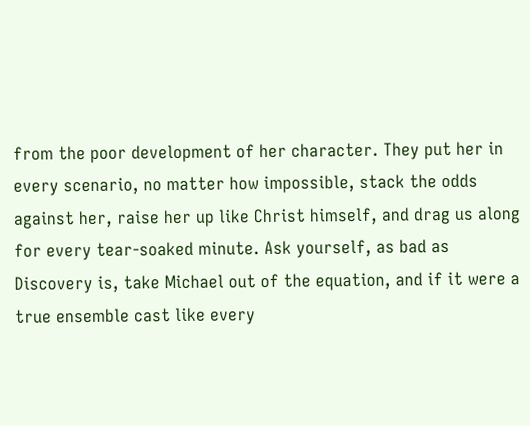from the poor development of her character. They put her in every scenario, no matter how impossible, stack the odds against her, raise her up like Christ himself, and drag us along for every tear-soaked minute. Ask yourself, as bad as Discovery is, take Michael out of the equation, and if it were a true ensemble cast like every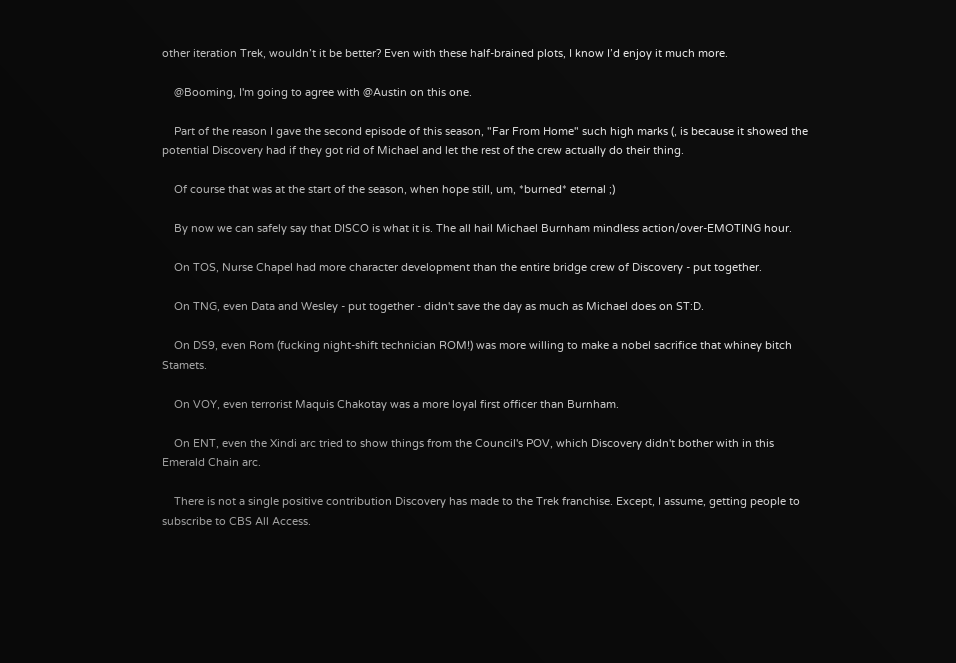other iteration Trek, wouldn’t it be better? Even with these half-brained plots, I know I’d enjoy it much more.

    @Booming, I'm going to agree with @Austin on this one.

    Part of the reason I gave the second episode of this season, "Far From Home" such high marks (, is because it showed the potential Discovery had if they got rid of Michael and let the rest of the crew actually do their thing.

    Of course that was at the start of the season, when hope still, um, *burned* eternal ;)

    By now we can safely say that DISCO is what it is. The all hail Michael Burnham mindless action/over-EMOTING hour.

    On TOS, Nurse Chapel had more character development than the entire bridge crew of Discovery - put together.

    On TNG, even Data and Wesley - put together - didn't save the day as much as Michael does on ST:D.

    On DS9, even Rom (fucking night-shift technician ROM!) was more willing to make a nobel sacrifice that whiney bitch Stamets.

    On VOY, even terrorist Maquis Chakotay was a more loyal first officer than Burnham.

    On ENT, even the Xindi arc tried to show things from the Council's POV, which Discovery didn't bother with in this Emerald Chain arc.

    There is not a single positive contribution Discovery has made to the Trek franchise. Except, I assume, getting people to subscribe to CBS All Access.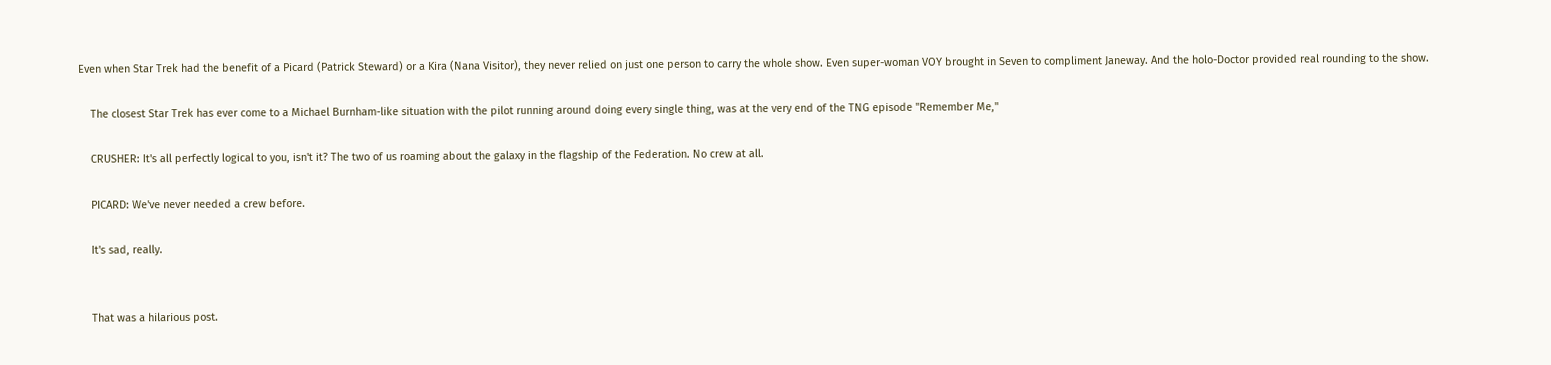Even when Star Trek had the benefit of a Picard (Patrick Steward) or a Kira (Nana Visitor), they never relied on just one person to carry the whole show. Even super-woman VOY brought in Seven to compliment Janeway. And the holo-Doctor provided real rounding to the show.

    The closest Star Trek has ever come to a Michael Burnham-like situation with the pilot running around doing every single thing, was at the very end of the TNG episode "Remember Me,"

    CRUSHER: It's all perfectly logical to you, isn't it? The two of us roaming about the galaxy in the flagship of the Federation. No crew at all.

    PICARD: We've never needed a crew before.

    It's sad, really.


    That was a hilarious post.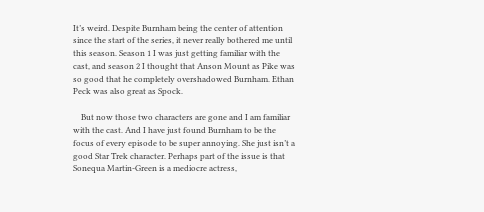It’s weird. Despite Burnham being the center of attention since the start of the series, it never really bothered me until this season. Season 1 I was just getting familiar with the cast, and season 2 I thought that Anson Mount as Pike was so good that he completely overshadowed Burnham. Ethan Peck was also great as Spock.

    But now those two characters are gone and I am familiar with the cast. And I have just found Burnham to be the focus of every episode to be super annoying. She just isn’t a good Star Trek character. Perhaps part of the issue is that Sonequa Martin-Green is a mediocre actress,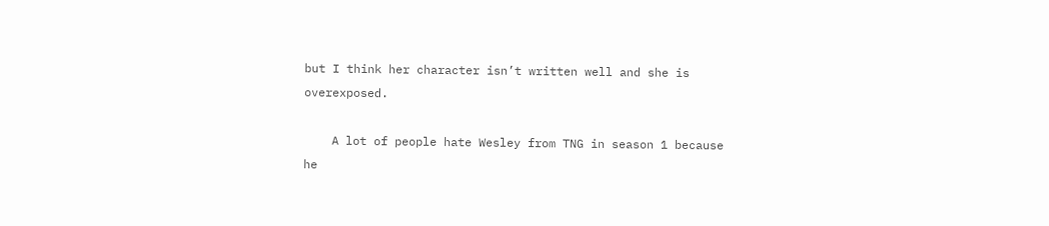but I think her character isn’t written well and she is overexposed.

    A lot of people hate Wesley from TNG in season 1 because he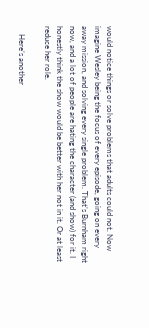would notice things or solve problems that adults could not. Now imagine Wesley being the focus of every episode, going on every away mission, and solving every single problem. That’s Burnham right now, and a lot of people are hating the character (and show) for it. I honestly think the show would be better with her not in it. Or at least reduce her role.

    Here’s another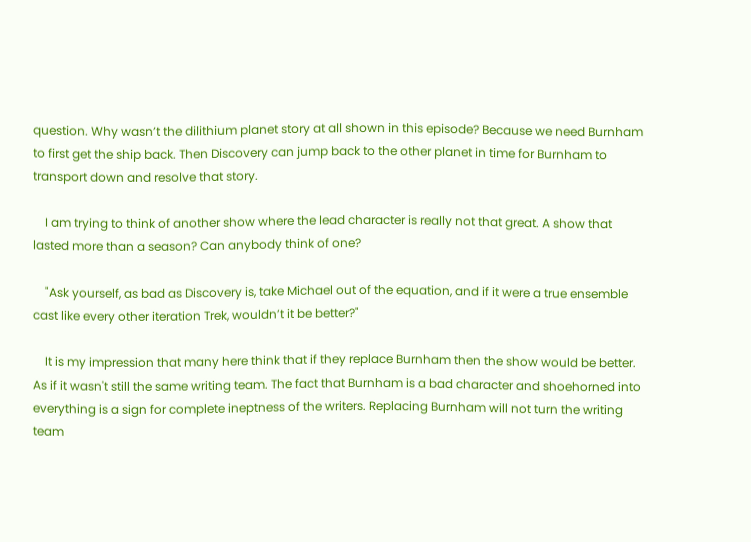question. Why wasn’t the dilithium planet story at all shown in this episode? Because we need Burnham to first get the ship back. Then Discovery can jump back to the other planet in time for Burnham to transport down and resolve that story.

    I am trying to think of another show where the lead character is really not that great. A show that lasted more than a season? Can anybody think of one?

    "Ask yourself, as bad as Discovery is, take Michael out of the equation, and if it were a true ensemble cast like every other iteration Trek, wouldn’t it be better?"

    It is my impression that many here think that if they replace Burnham then the show would be better. As if it wasn't still the same writing team. The fact that Burnham is a bad character and shoehorned into everything is a sign for complete ineptness of the writers. Replacing Burnham will not turn the writing team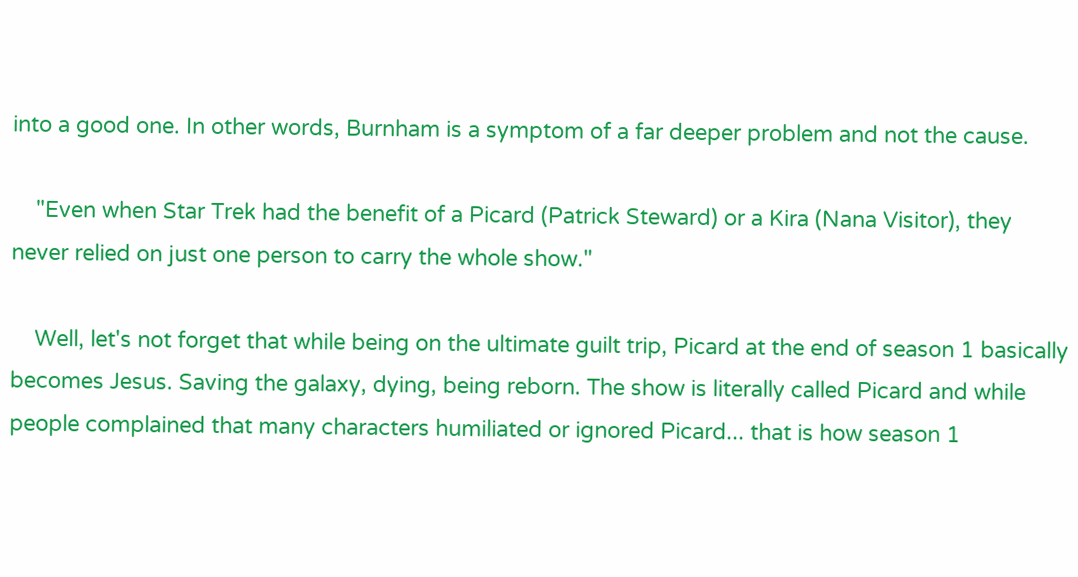into a good one. In other words, Burnham is a symptom of a far deeper problem and not the cause.

    "Even when Star Trek had the benefit of a Picard (Patrick Steward) or a Kira (Nana Visitor), they never relied on just one person to carry the whole show."

    Well, let's not forget that while being on the ultimate guilt trip, Picard at the end of season 1 basically becomes Jesus. Saving the galaxy, dying, being reborn. The show is literally called Picard and while people complained that many characters humiliated or ignored Picard... that is how season 1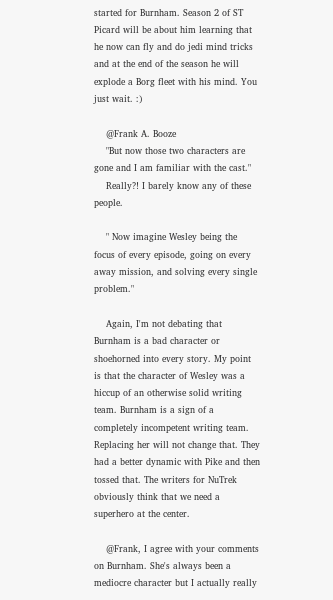started for Burnham. Season 2 of ST Picard will be about him learning that he now can fly and do jedi mind tricks and at the end of the season he will explode a Borg fleet with his mind. You just wait. :)

    @Frank A. Booze
    "But now those two characters are gone and I am familiar with the cast."
    Really?! I barely know any of these people.

    " Now imagine Wesley being the focus of every episode, going on every away mission, and solving every single problem."

    Again, I'm not debating that Burnham is a bad character or shoehorned into every story. My point is that the character of Wesley was a hiccup of an otherwise solid writing team. Burnham is a sign of a completely incompetent writing team. Replacing her will not change that. They had a better dynamic with Pike and then tossed that. The writers for NuTrek obviously think that we need a superhero at the center.

    @Frank, I agree with your comments on Burnham. She's always been a mediocre character but I actually really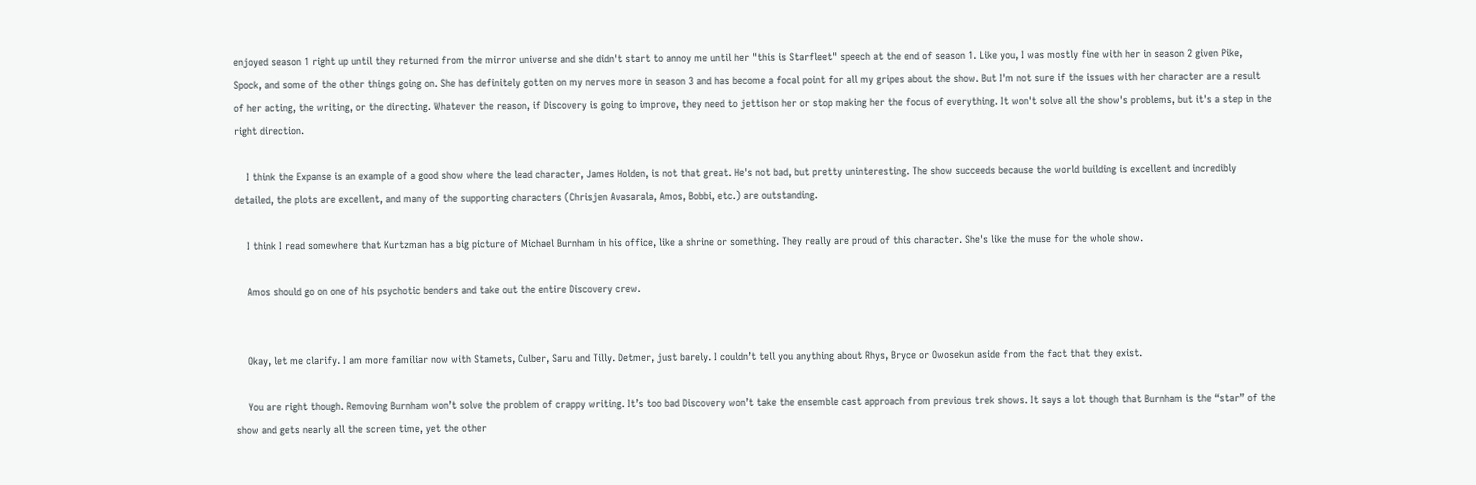enjoyed season 1 right up until they returned from the mirror universe and she didn't start to annoy me until her "this is Starfleet" speech at the end of season 1. Like you, I was mostly fine with her in season 2 given Pike, Spock, and some of the other things going on. She has definitely gotten on my nerves more in season 3 and has become a focal point for all my gripes about the show. But I'm not sure if the issues with her character are a result of her acting, the writing, or the directing. Whatever the reason, if Discovery is going to improve, they need to jettison her or stop making her the focus of everything. It won't solve all the show's problems, but it's a step in the right direction.

    I think the Expanse is an example of a good show where the lead character, James Holden, is not that great. He's not bad, but pretty uninteresting. The show succeeds because the world building is excellent and incredibly detailed, the plots are excellent, and many of the supporting characters (Chrisjen Avasarala, Amos, Bobbi, etc.) are outstanding.

    I think I read somewhere that Kurtzman has a big picture of Michael Burnham in his office, like a shrine or something. They really are proud of this character. She's like the muse for the whole show.

    Amos should go on one of his psychotic benders and take out the entire Discovery crew.


    Okay, let me clarify. I am more familiar now with Stamets, Culber, Saru and Tilly. Detmer, just barely. I couldn’t tell you anything about Rhys, Bryce or Owosekun aside from the fact that they exist.

    You are right though. Removing Burnham won’t solve the problem of crappy writing. It’s too bad Discovery won’t take the ensemble cast approach from previous trek shows. It says a lot though that Burnham is the “star” of the show and gets nearly all the screen time, yet the other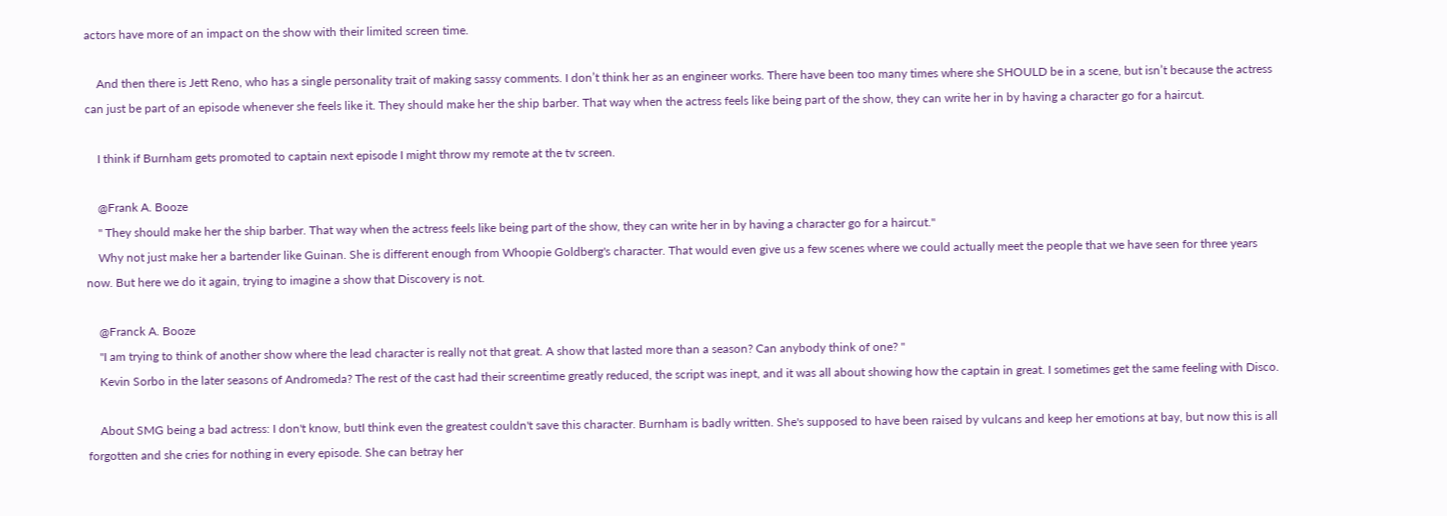actors have more of an impact on the show with their limited screen time.

    And then there is Jett Reno, who has a single personality trait of making sassy comments. I don’t think her as an engineer works. There have been too many times where she SHOULD be in a scene, but isn’t because the actress can just be part of an episode whenever she feels like it. They should make her the ship barber. That way when the actress feels like being part of the show, they can write her in by having a character go for a haircut.

    I think if Burnham gets promoted to captain next episode I might throw my remote at the tv screen.

    @Frank A. Booze
    " They should make her the ship barber. That way when the actress feels like being part of the show, they can write her in by having a character go for a haircut."
    Why not just make her a bartender like Guinan. She is different enough from Whoopie Goldberg's character. That would even give us a few scenes where we could actually meet the people that we have seen for three years now. But here we do it again, trying to imagine a show that Discovery is not.

    @Franck A. Booze
    "I am trying to think of another show where the lead character is really not that great. A show that lasted more than a season? Can anybody think of one? "
    Kevin Sorbo in the later seasons of Andromeda? The rest of the cast had their screentime greatly reduced, the script was inept, and it was all about showing how the captain in great. I sometimes get the same feeling with Disco.

    About SMG being a bad actress: I don't know, butI think even the greatest couldn't save this character. Burnham is badly written. She's supposed to have been raised by vulcans and keep her emotions at bay, but now this is all forgotten and she cries for nothing in every episode. She can betray her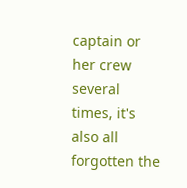captain or her crew several times, it's also all forgotten the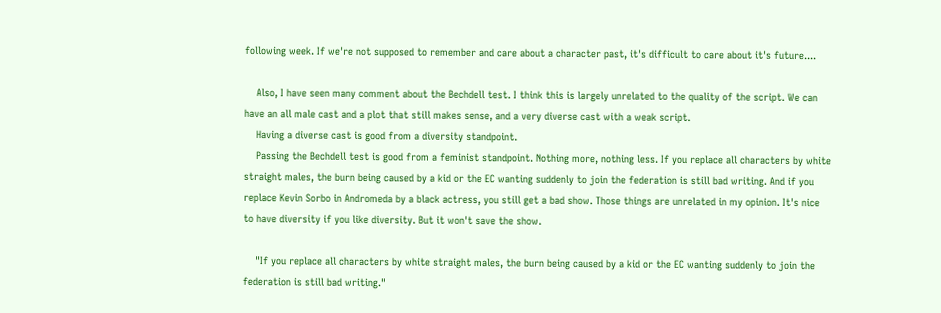following week. If we're not supposed to remember and care about a character past, it's difficult to care about it's future....

    Also, I have seen many comment about the Bechdell test. I think this is largely unrelated to the quality of the script. We can have an all male cast and a plot that still makes sense, and a very diverse cast with a weak script.
    Having a diverse cast is good from a diversity standpoint.
    Passing the Bechdell test is good from a feminist standpoint. Nothing more, nothing less. If you replace all characters by white straight males, the burn being caused by a kid or the EC wanting suddenly to join the federation is still bad writing. And if you replace Kevin Sorbo in Andromeda by a black actress, you still get a bad show. Those things are unrelated in my opinion. It's nice to have diversity if you like diversity. But it won't save the show.

    "If you replace all characters by white straight males, the burn being caused by a kid or the EC wanting suddenly to join the federation is still bad writing."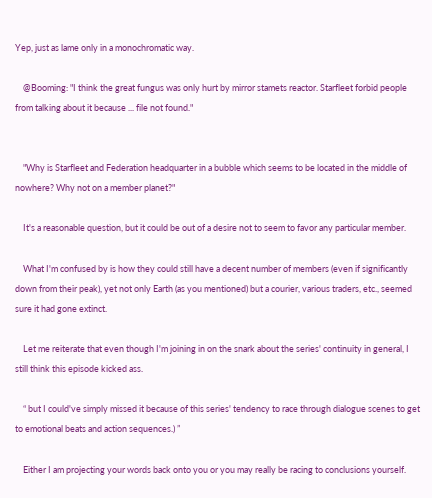Yep, just as lame only in a monochromatic way.

    @Booming: "I think the great fungus was only hurt by mirror stamets reactor. Starfleet forbid people from talking about it because ... file not found."


    "Why is Starfleet and Federation headquarter in a bubble which seems to be located in the middle of nowhere? Why not on a member planet?"

    It's a reasonable question, but it could be out of a desire not to seem to favor any particular member.

    What I'm confused by is how they could still have a decent number of members (even if significantly down from their peak), yet not only Earth (as you mentioned) but a courier, various traders, etc., seemed sure it had gone extinct.

    Let me reiterate that even though I'm joining in on the snark about the series' continuity in general, I still think this episode kicked ass.

    “ but I could've simply missed it because of this series' tendency to race through dialogue scenes to get to emotional beats and action sequences.) ”

    Either I am projecting your words back onto you or you may really be racing to conclusions yourself.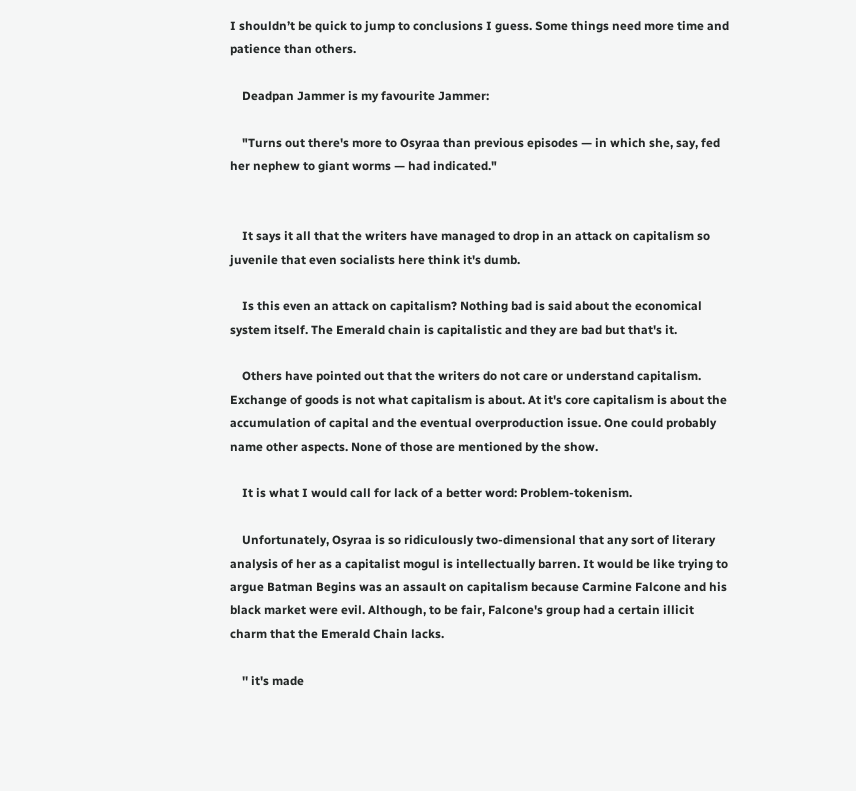I shouldn’t be quick to jump to conclusions I guess. Some things need more time and patience than others.

    Deadpan Jammer is my favourite Jammer:

    "Turns out there's more to Osyraa than previous episodes — in which she, say, fed her nephew to giant worms — had indicated."


    It says it all that the writers have managed to drop in an attack on capitalism so juvenile that even socialists here think it's dumb.

    Is this even an attack on capitalism? Nothing bad is said about the economical system itself. The Emerald chain is capitalistic and they are bad but that's it.

    Others have pointed out that the writers do not care or understand capitalism. Exchange of goods is not what capitalism is about. At it's core capitalism is about the accumulation of capital and the eventual overproduction issue. One could probably name other aspects. None of those are mentioned by the show.

    It is what I would call for lack of a better word: Problem-tokenism.

    Unfortunately, Osyraa is so ridiculously two-dimensional that any sort of literary analysis of her as a capitalist mogul is intellectually barren. It would be like trying to argue Batman Begins was an assault on capitalism because Carmine Falcone and his black market were evil. Although, to be fair, Falcone's group had a certain illicit charm that the Emerald Chain lacks.

    '' it's made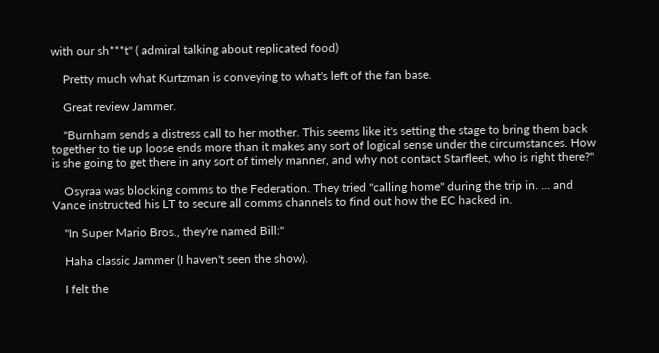with our sh***t'' ( admiral talking about replicated food)

    Pretty much what Kurtzman is conveying to what's left of the fan base.

    Great review Jammer.

    "Burnham sends a distress call to her mother. This seems like it's setting the stage to bring them back together to tie up loose ends more than it makes any sort of logical sense under the circumstances. How is she going to get there in any sort of timely manner, and why not contact Starfleet, who is right there?"

    Osyraa was blocking comms to the Federation. They tried "calling home" during the trip in. ... and Vance instructed his LT to secure all comms channels to find out how the EC hacked in.

    "In Super Mario Bros., they're named Bill:"

    Haha classic Jammer (I haven't seen the show).

    I felt the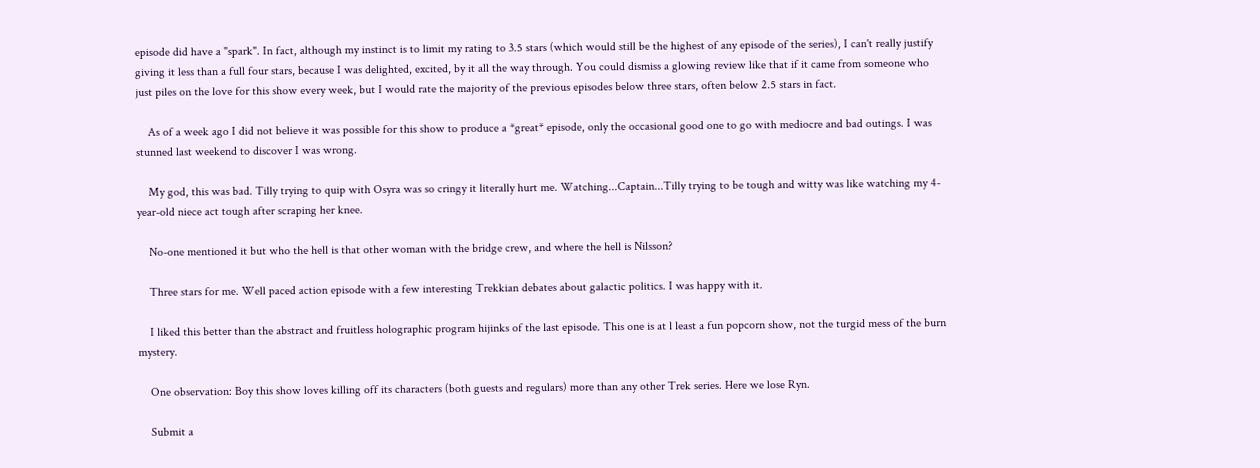episode did have a "spark". In fact, although my instinct is to limit my rating to 3.5 stars (which would still be the highest of any episode of the series), I can't really justify giving it less than a full four stars, because I was delighted, excited, by it all the way through. You could dismiss a glowing review like that if it came from someone who just piles on the love for this show every week, but I would rate the majority of the previous episodes below three stars, often below 2.5 stars in fact.

    As of a week ago I did not believe it was possible for this show to produce a *great* episode, only the occasional good one to go with mediocre and bad outings. I was stunned last weekend to discover I was wrong.

    My god, this was bad. Tilly trying to quip with Osyra was so cringy it literally hurt me. Watching...Captain...Tilly trying to be tough and witty was like watching my 4-year-old niece act tough after scraping her knee.

    No-one mentioned it but who the hell is that other woman with the bridge crew, and where the hell is Nilsson?

    Three stars for me. Well paced action episode with a few interesting Trekkian debates about galactic politics. I was happy with it.

    I liked this better than the abstract and fruitless holographic program hijinks of the last episode. This one is at l least a fun popcorn show, not the turgid mess of the burn mystery.

    One observation: Boy this show loves killing off its characters (both guests and regulars) more than any other Trek series. Here we lose Ryn.

    Submit a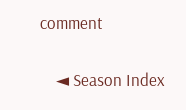comment

    ◄ Season Index